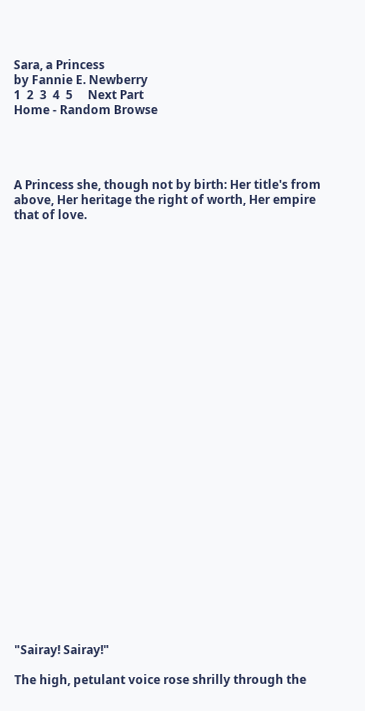Sara, a Princess
by Fannie E. Newberry
1  2  3  4  5     Next Part
Home - Random Browse




A Princess she, though not by birth: Her title's from above, Her heritage the right of worth, Her empire that of love.




























"Sairay! Sairay!"

The high, petulant voice rose shrilly through the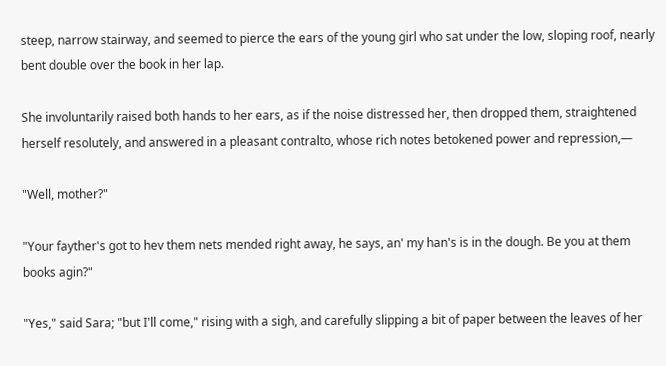steep, narrow stairway, and seemed to pierce the ears of the young girl who sat under the low, sloping roof, nearly bent double over the book in her lap.

She involuntarily raised both hands to her ears, as if the noise distressed her, then dropped them, straightened herself resolutely, and answered in a pleasant contralto, whose rich notes betokened power and repression,—

"Well, mother?"

"Your fayther's got to hev them nets mended right away, he says, an' my han's is in the dough. Be you at them books agin?"

"Yes," said Sara; "but I'll come," rising with a sigh, and carefully slipping a bit of paper between the leaves of her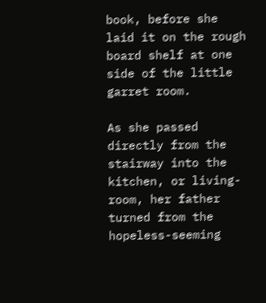book, before she laid it on the rough board shelf at one side of the little garret room.

As she passed directly from the stairway into the kitchen, or living- room, her father turned from the hopeless-seeming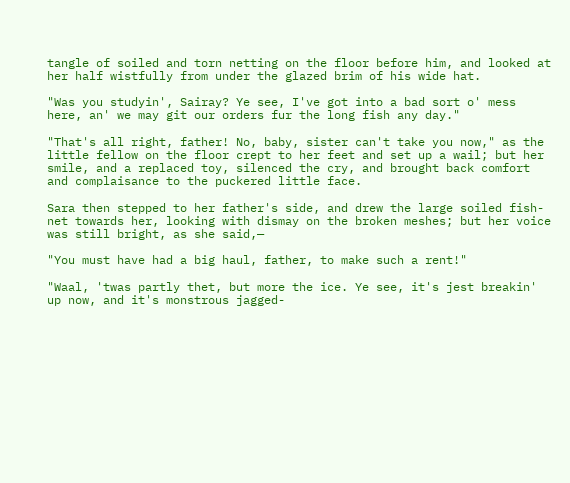tangle of soiled and torn netting on the floor before him, and looked at her half wistfully from under the glazed brim of his wide hat.

"Was you studyin', Sairay? Ye see, I've got into a bad sort o' mess here, an' we may git our orders fur the long fish any day."

"That's all right, father! No, baby, sister can't take you now," as the little fellow on the floor crept to her feet and set up a wail; but her smile, and a replaced toy, silenced the cry, and brought back comfort and complaisance to the puckered little face.

Sara then stepped to her father's side, and drew the large soiled fish- net towards her, looking with dismay on the broken meshes; but her voice was still bright, as she said,—

"You must have had a big haul, father, to make such a rent!"

"Waal, 'twas partly thet, but more the ice. Ye see, it's jest breakin' up now, and it's monstrous jagged-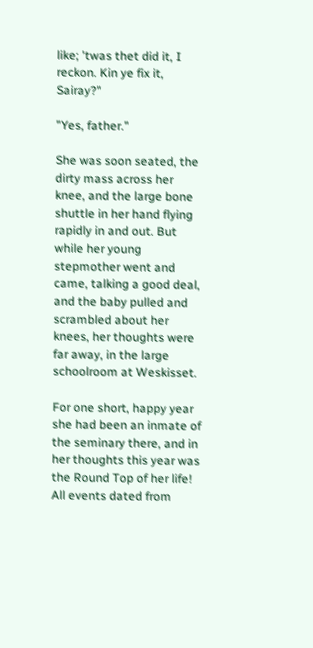like; 'twas thet did it, I reckon. Kin ye fix it, Sairay?"

"Yes, father."

She was soon seated, the dirty mass across her knee, and the large bone shuttle in her hand flying rapidly in and out. But while her young stepmother went and came, talking a good deal, and the baby pulled and scrambled about her knees, her thoughts were far away, in the large schoolroom at Weskisset.

For one short, happy year she had been an inmate of the seminary there, and in her thoughts this year was the Round Top of her life! All events dated from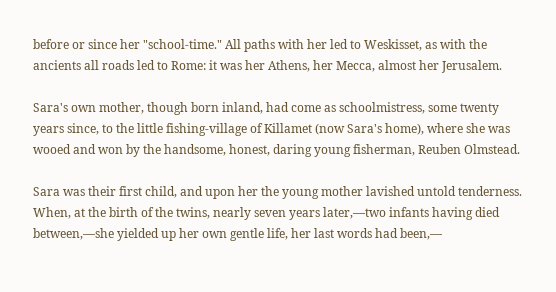before or since her "school-time." All paths with her led to Weskisset, as with the ancients all roads led to Rome: it was her Athens, her Mecca, almost her Jerusalem.

Sara's own mother, though born inland, had come as schoolmistress, some twenty years since, to the little fishing-village of Killamet (now Sara's home), where she was wooed and won by the handsome, honest, daring young fisherman, Reuben Olmstead.

Sara was their first child, and upon her the young mother lavished untold tenderness. When, at the birth of the twins, nearly seven years later,—two infants having died between,—she yielded up her own gentle life, her last words had been,—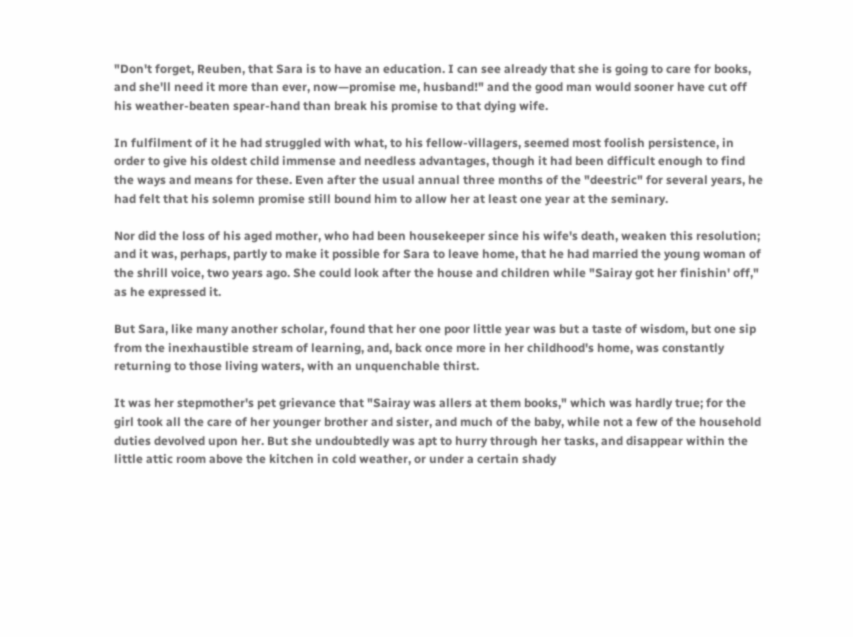"Don't forget, Reuben, that Sara is to have an education. I can see already that she is going to care for books, and she'll need it more than ever, now—promise me, husband!" and the good man would sooner have cut off his weather-beaten spear-hand than break his promise to that dying wife.

In fulfilment of it he had struggled with what, to his fellow-villagers, seemed most foolish persistence, in order to give his oldest child immense and needless advantages, though it had been difficult enough to find the ways and means for these. Even after the usual annual three months of the "deestric" for several years, he had felt that his solemn promise still bound him to allow her at least one year at the seminary.

Nor did the loss of his aged mother, who had been housekeeper since his wife's death, weaken this resolution; and it was, perhaps, partly to make it possible for Sara to leave home, that he had married the young woman of the shrill voice, two years ago. She could look after the house and children while "Sairay got her finishin' off," as he expressed it.

But Sara, like many another scholar, found that her one poor little year was but a taste of wisdom, but one sip from the inexhaustible stream of learning, and, back once more in her childhood's home, was constantly returning to those living waters, with an unquenchable thirst.

It was her stepmother's pet grievance that "Sairay was allers at them books," which was hardly true; for the girl took all the care of her younger brother and sister, and much of the baby, while not a few of the household duties devolved upon her. But she undoubtedly was apt to hurry through her tasks, and disappear within the little attic room above the kitchen in cold weather, or under a certain shady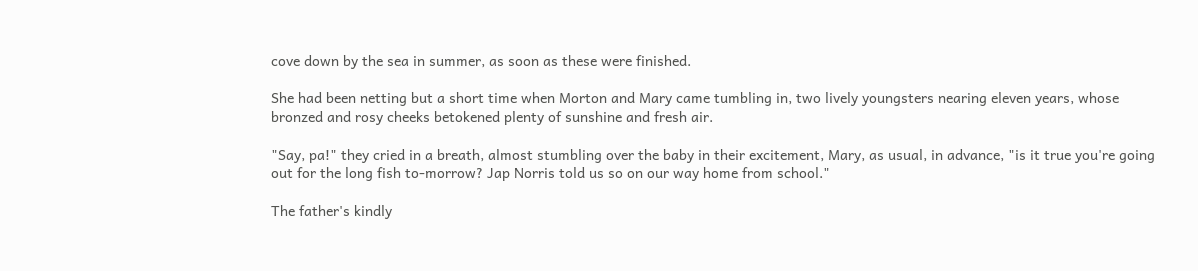cove down by the sea in summer, as soon as these were finished.

She had been netting but a short time when Morton and Mary came tumbling in, two lively youngsters nearing eleven years, whose bronzed and rosy cheeks betokened plenty of sunshine and fresh air.

"Say, pa!" they cried in a breath, almost stumbling over the baby in their excitement, Mary, as usual, in advance, "is it true you're going out for the long fish to-morrow? Jap Norris told us so on our way home from school."

The father's kindly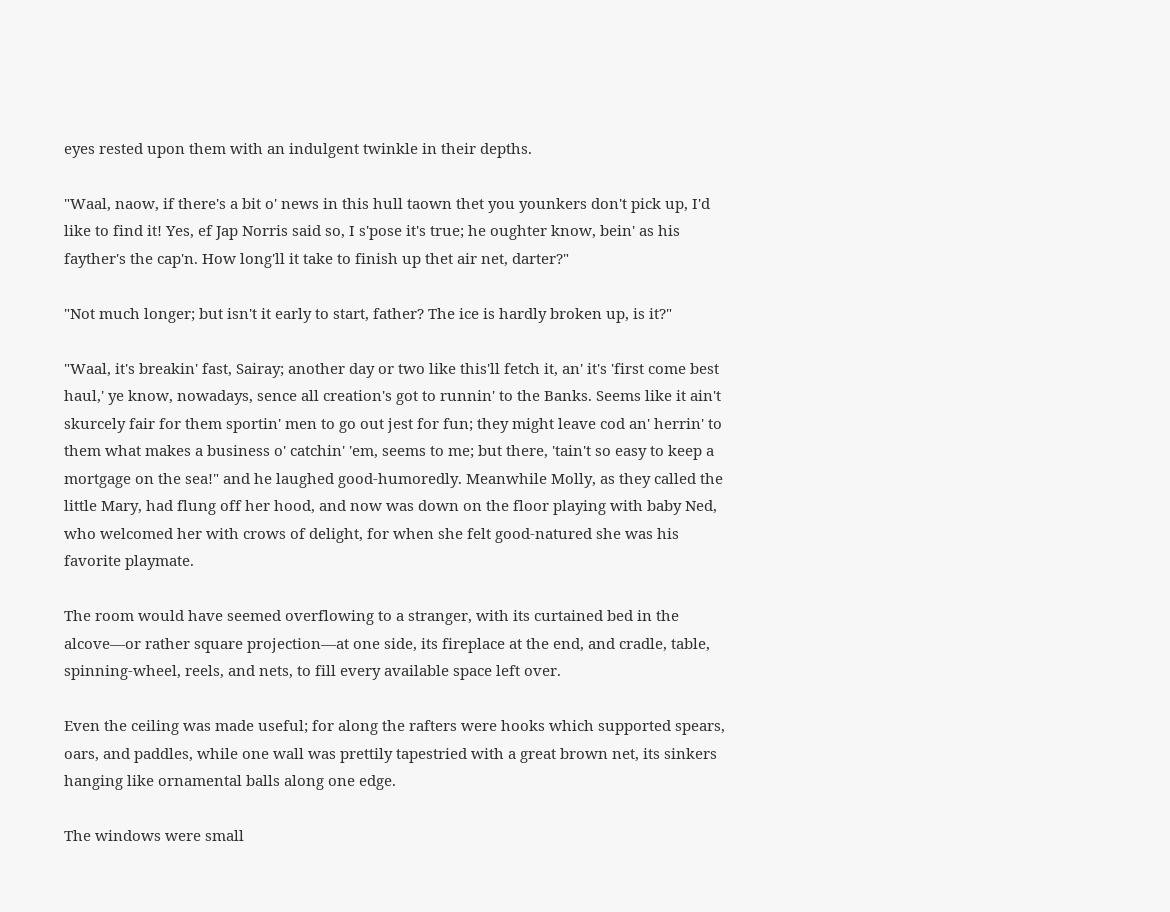eyes rested upon them with an indulgent twinkle in their depths.

"Waal, naow, if there's a bit o' news in this hull taown thet you younkers don't pick up, I'd like to find it! Yes, ef Jap Norris said so, I s'pose it's true; he oughter know, bein' as his fayther's the cap'n. How long'll it take to finish up thet air net, darter?"

"Not much longer; but isn't it early to start, father? The ice is hardly broken up, is it?"

"Waal, it's breakin' fast, Sairay; another day or two like this'll fetch it, an' it's 'first come best haul,' ye know, nowadays, sence all creation's got to runnin' to the Banks. Seems like it ain't skurcely fair for them sportin' men to go out jest for fun; they might leave cod an' herrin' to them what makes a business o' catchin' 'em, seems to me; but there, 'tain't so easy to keep a mortgage on the sea!" and he laughed good-humoredly. Meanwhile Molly, as they called the little Mary, had flung off her hood, and now was down on the floor playing with baby Ned, who welcomed her with crows of delight, for when she felt good-natured she was his favorite playmate.

The room would have seemed overflowing to a stranger, with its curtained bed in the alcove—or rather square projection—at one side, its fireplace at the end, and cradle, table, spinning-wheel, reels, and nets, to fill every available space left over.

Even the ceiling was made useful; for along the rafters were hooks which supported spears, oars, and paddles, while one wall was prettily tapestried with a great brown net, its sinkers hanging like ornamental balls along one edge.

The windows were small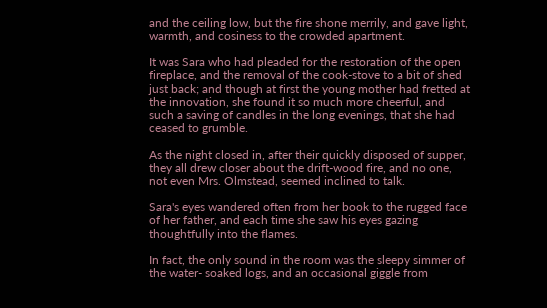and the ceiling low, but the fire shone merrily, and gave light, warmth, and cosiness to the crowded apartment.

It was Sara who had pleaded for the restoration of the open fireplace, and the removal of the cook-stove to a bit of shed just back; and though at first the young mother had fretted at the innovation, she found it so much more cheerful, and such a saving of candles in the long evenings, that she had ceased to grumble.

As the night closed in, after their quickly disposed of supper, they all drew closer about the drift-wood fire, and no one, not even Mrs. Olmstead, seemed inclined to talk.

Sara's eyes wandered often from her book to the rugged face of her father, and each time she saw his eyes gazing thoughtfully into the flames.

In fact, the only sound in the room was the sleepy simmer of the water- soaked logs, and an occasional giggle from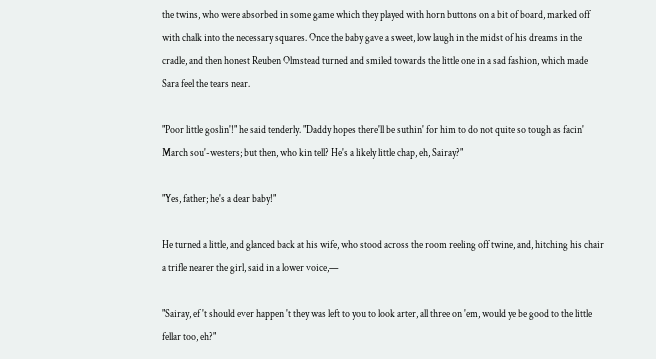the twins, who were absorbed in some game which they played with horn buttons on a bit of board, marked off with chalk into the necessary squares. Once the baby gave a sweet, low laugh in the midst of his dreams in the cradle, and then honest Reuben Olmstead turned and smiled towards the little one in a sad fashion, which made Sara feel the tears near.

"Poor little goslin'!" he said tenderly. "Daddy hopes there'll be suthin' for him to do not quite so tough as facin' March sou'-westers; but then, who kin tell? He's a likely little chap, eh, Sairay?"

"Yes, father; he's a dear baby!"

He turned a little, and glanced back at his wife, who stood across the room reeling off twine, and, hitching his chair a trifle nearer the girl, said in a lower voice,—

"Sairay, ef 't should ever happen 't they was left to you to look arter, all three on 'em, would ye be good to the little fellar too, eh?"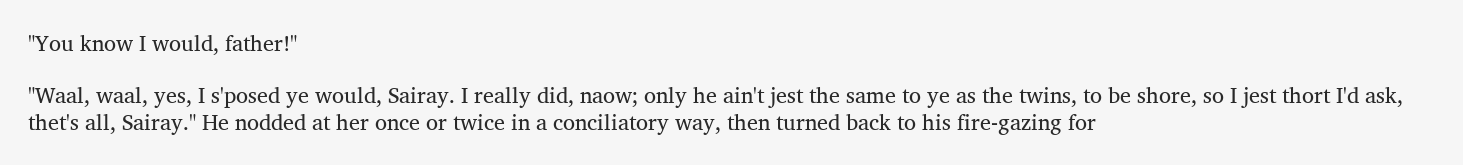"You know I would, father!"

"Waal, waal, yes, I s'posed ye would, Sairay. I really did, naow; only he ain't jest the same to ye as the twins, to be shore, so I jest thort I'd ask, thet's all, Sairay." He nodded at her once or twice in a conciliatory way, then turned back to his fire-gazing for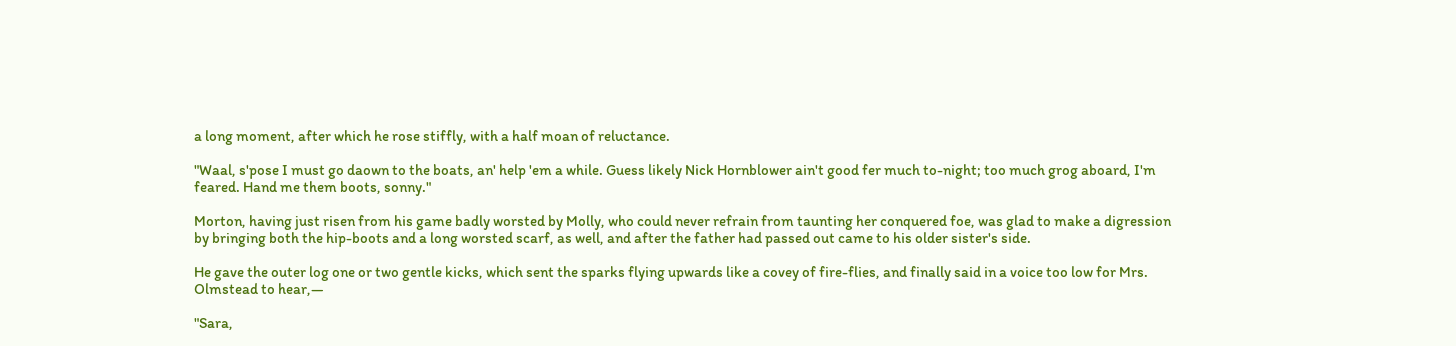a long moment, after which he rose stiffly, with a half moan of reluctance.

"Waal, s'pose I must go daown to the boats, an' help 'em a while. Guess likely Nick Hornblower ain't good fer much to-night; too much grog aboard, I'm feared. Hand me them boots, sonny."

Morton, having just risen from his game badly worsted by Molly, who could never refrain from taunting her conquered foe, was glad to make a digression by bringing both the hip-boots and a long worsted scarf, as well, and after the father had passed out came to his older sister's side.

He gave the outer log one or two gentle kicks, which sent the sparks flying upwards like a covey of fire-flies, and finally said in a voice too low for Mrs. Olmstead to hear,—

"Sara,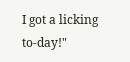I got a licking to-day!"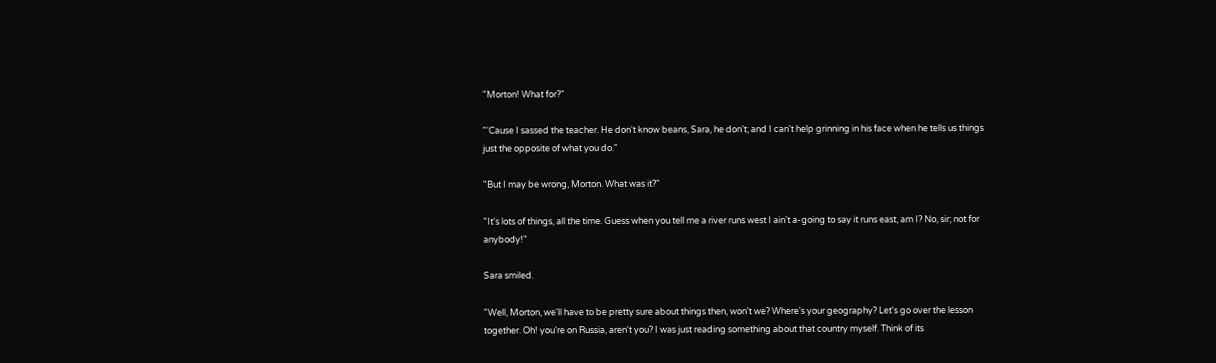"Morton! What for?"

"'Cause I sassed the teacher. He don't know beans, Sara, he don't; and I can't help grinning in his face when he tells us things just the opposite of what you do."

"But I may be wrong, Morton. What was it?"

"It's lots of things, all the time. Guess when you tell me a river runs west I ain't a-going to say it runs east, am I? No, sir; not for anybody!"

Sara smiled.

"Well, Morton, we'll have to be pretty sure about things then, won't we? Where's your geography? Let's go over the lesson together. Oh! you're on Russia, aren't you? I was just reading something about that country myself. Think of its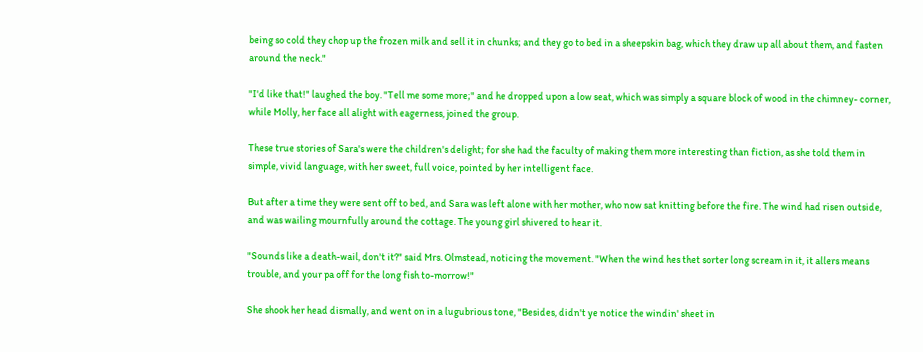being so cold they chop up the frozen milk and sell it in chunks; and they go to bed in a sheepskin bag, which they draw up all about them, and fasten around the neck."

"I'd like that!" laughed the boy. "Tell me some more;" and he dropped upon a low seat, which was simply a square block of wood in the chimney- corner, while Molly, her face all alight with eagerness, joined the group.

These true stories of Sara's were the children's delight; for she had the faculty of making them more interesting than fiction, as she told them in simple, vivid language, with her sweet, full voice, pointed by her intelligent face.

But after a time they were sent off to bed, and Sara was left alone with her mother, who now sat knitting before the fire. The wind had risen outside, and was wailing mournfully around the cottage. The young girl shivered to hear it.

"Sounds like a death-wail, don't it?" said Mrs. Olmstead, noticing the movement. "When the wind hes thet sorter long scream in it, it allers means trouble, and your pa off for the long fish to-morrow!"

She shook her head dismally, and went on in a lugubrious tone, "Besides, didn't ye notice the windin' sheet in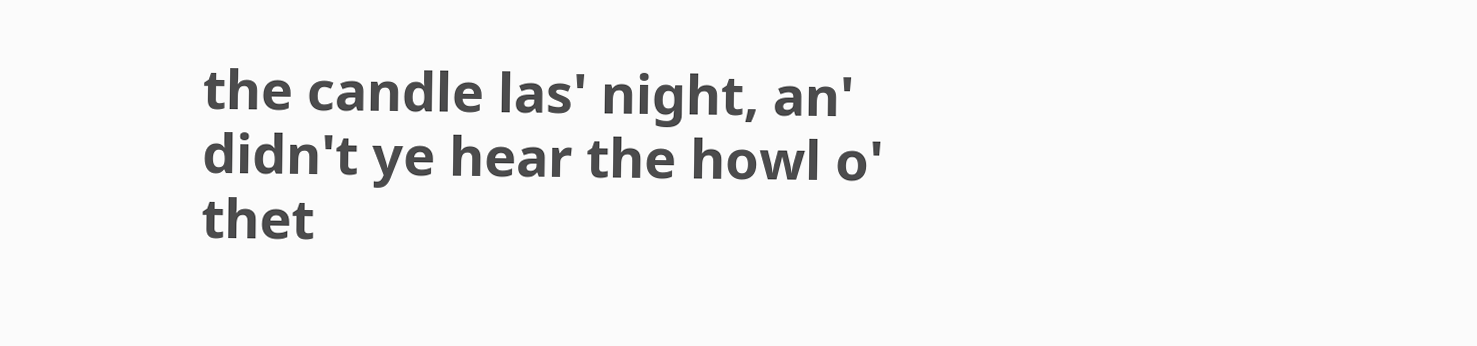the candle las' night, an' didn't ye hear the howl o' thet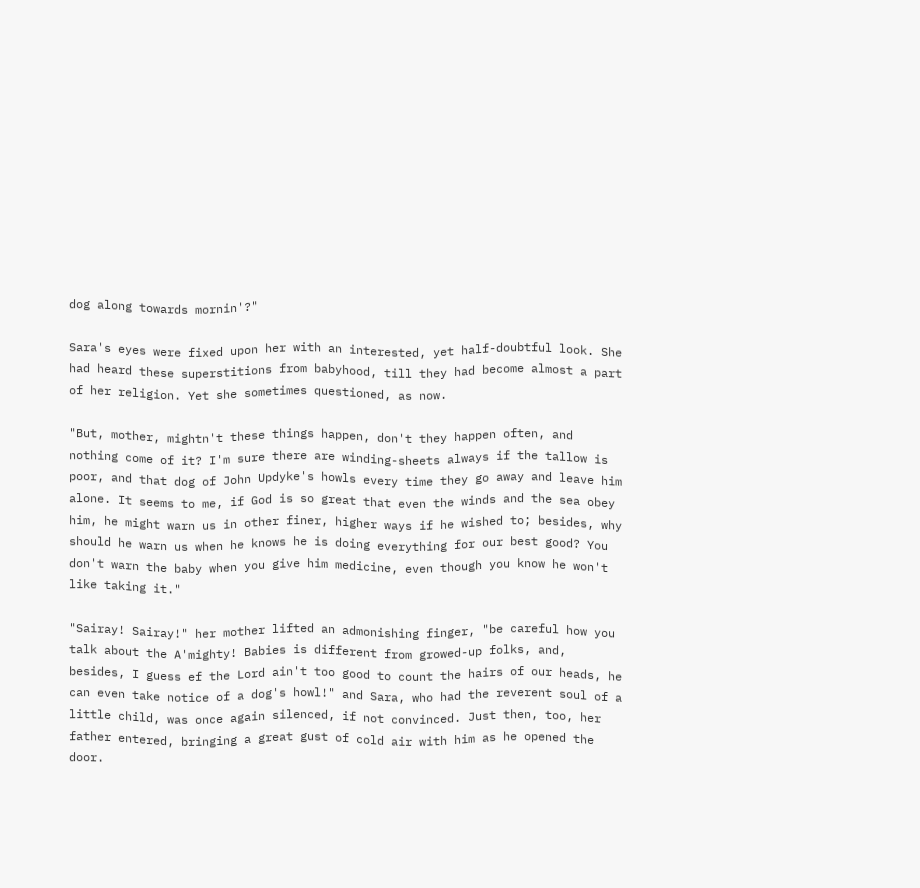dog along towards mornin'?"

Sara's eyes were fixed upon her with an interested, yet half-doubtful look. She had heard these superstitions from babyhood, till they had become almost a part of her religion. Yet she sometimes questioned, as now.

"But, mother, mightn't these things happen, don't they happen often, and nothing come of it? I'm sure there are winding-sheets always if the tallow is poor, and that dog of John Updyke's howls every time they go away and leave him alone. It seems to me, if God is so great that even the winds and the sea obey him, he might warn us in other finer, higher ways if he wished to; besides, why should he warn us when he knows he is doing everything for our best good? You don't warn the baby when you give him medicine, even though you know he won't like taking it."

"Sairay! Sairay!" her mother lifted an admonishing finger, "be careful how you talk about the A'mighty! Babies is different from growed-up folks, and, besides, I guess ef the Lord ain't too good to count the hairs of our heads, he can even take notice of a dog's howl!" and Sara, who had the reverent soul of a little child, was once again silenced, if not convinced. Just then, too, her father entered, bringing a great gust of cold air with him as he opened the door.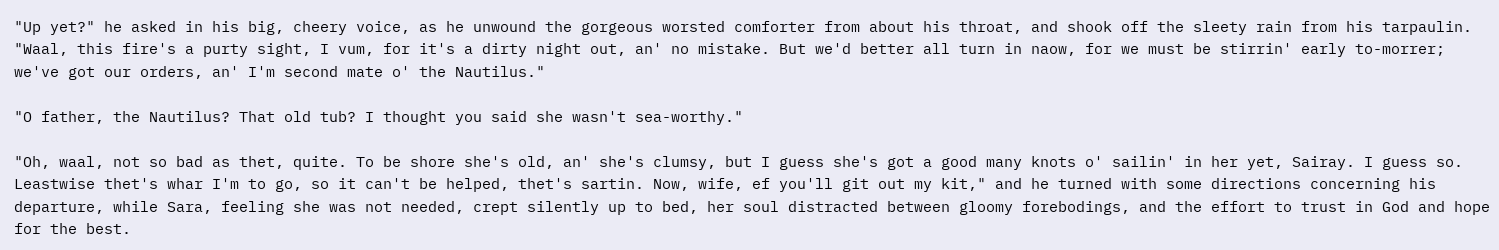"Up yet?" he asked in his big, cheery voice, as he unwound the gorgeous worsted comforter from about his throat, and shook off the sleety rain from his tarpaulin. "Waal, this fire's a purty sight, I vum, for it's a dirty night out, an' no mistake. But we'd better all turn in naow, for we must be stirrin' early to-morrer; we've got our orders, an' I'm second mate o' the Nautilus."

"O father, the Nautilus? That old tub? I thought you said she wasn't sea-worthy."

"Oh, waal, not so bad as thet, quite. To be shore she's old, an' she's clumsy, but I guess she's got a good many knots o' sailin' in her yet, Sairay. I guess so. Leastwise thet's whar I'm to go, so it can't be helped, thet's sartin. Now, wife, ef you'll git out my kit," and he turned with some directions concerning his departure, while Sara, feeling she was not needed, crept silently up to bed, her soul distracted between gloomy forebodings, and the effort to trust in God and hope for the best.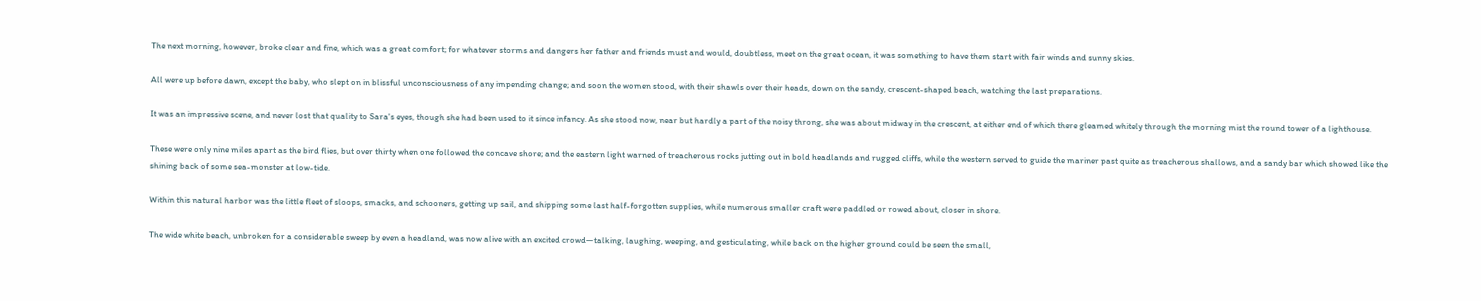The next morning, however, broke clear and fine, which was a great comfort; for whatever storms and dangers her father and friends must and would, doubtless, meet on the great ocean, it was something to have them start with fair winds and sunny skies.

All were up before dawn, except the baby, who slept on in blissful unconsciousness of any impending change; and soon the women stood, with their shawls over their heads, down on the sandy, crescent-shaped beach, watching the last preparations.

It was an impressive scene, and never lost that quality to Sara's eyes, though she had been used to it since infancy. As she stood now, near but hardly a part of the noisy throng, she was about midway in the crescent, at either end of which there gleamed whitely through the morning mist the round tower of a lighthouse.

These were only nine miles apart as the bird flies, but over thirty when one followed the concave shore; and the eastern light warned of treacherous rocks jutting out in bold headlands and rugged cliffs, while the western served to guide the mariner past quite as treacherous shallows, and a sandy bar which showed like the shining back of some sea-monster at low-tide.

Within this natural harbor was the little fleet of sloops, smacks, and schooners, getting up sail, and shipping some last half-forgotten supplies, while numerous smaller craft were paddled or rowed about, closer in shore.

The wide white beach, unbroken for a considerable sweep by even a headland, was now alive with an excited crowd—talking, laughing, weeping, and gesticulating, while back on the higher ground could be seen the small,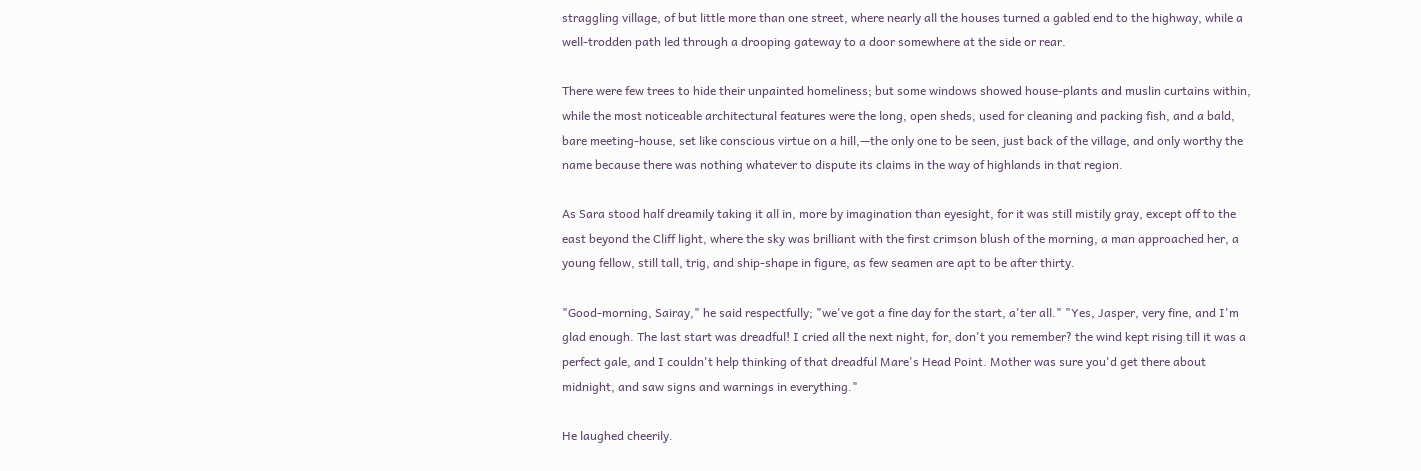straggling village, of but little more than one street, where nearly all the houses turned a gabled end to the highway, while a well-trodden path led through a drooping gateway to a door somewhere at the side or rear.

There were few trees to hide their unpainted homeliness; but some windows showed house-plants and muslin curtains within, while the most noticeable architectural features were the long, open sheds, used for cleaning and packing fish, and a bald, bare meeting-house, set like conscious virtue on a hill,—the only one to be seen, just back of the village, and only worthy the name because there was nothing whatever to dispute its claims in the way of highlands in that region.

As Sara stood half dreamily taking it all in, more by imagination than eyesight, for it was still mistily gray, except off to the east beyond the Cliff light, where the sky was brilliant with the first crimson blush of the morning, a man approached her, a young fellow, still tall, trig, and ship-shape in figure, as few seamen are apt to be after thirty.

"Good-morning, Sairay," he said respectfully; "we've got a fine day for the start, a'ter all." "Yes, Jasper, very fine, and I'm glad enough. The last start was dreadful! I cried all the next night, for, don't you remember? the wind kept rising till it was a perfect gale, and I couldn't help thinking of that dreadful Mare's Head Point. Mother was sure you'd get there about midnight, and saw signs and warnings in everything."

He laughed cheerily.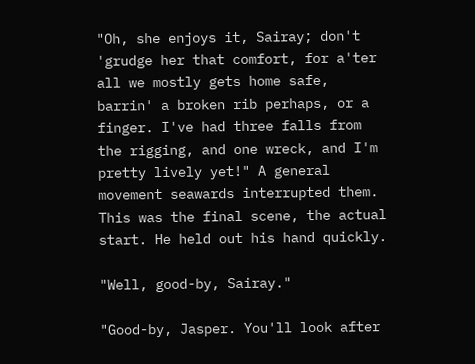"Oh, she enjoys it, Sairay; don't 'grudge her that comfort, for a'ter all we mostly gets home safe, barrin' a broken rib perhaps, or a finger. I've had three falls from the rigging, and one wreck, and I'm pretty lively yet!" A general movement seawards interrupted them. This was the final scene, the actual start. He held out his hand quickly.

"Well, good-by, Sairay."

"Good-by, Jasper. You'll look after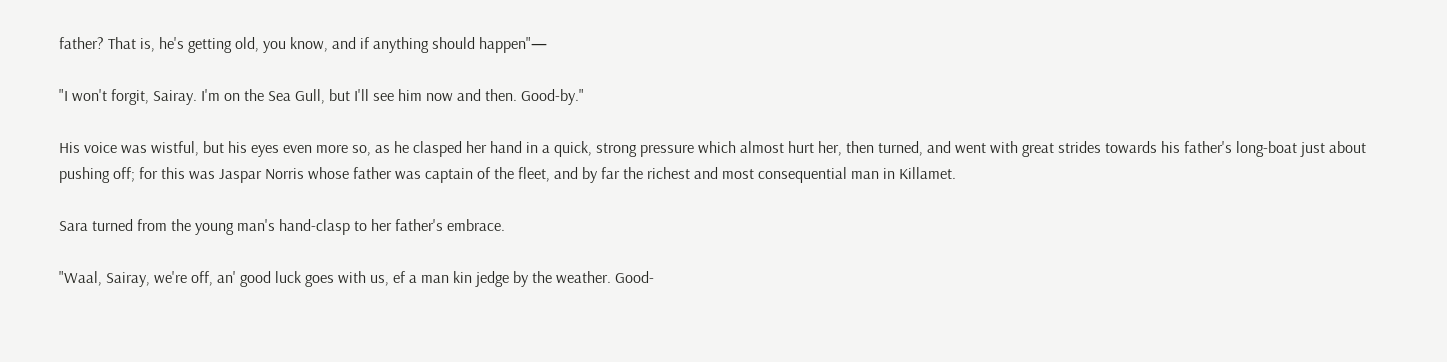father? That is, he's getting old, you know, and if anything should happen"—

"I won't forgit, Sairay. I'm on the Sea Gull, but I'll see him now and then. Good-by."

His voice was wistful, but his eyes even more so, as he clasped her hand in a quick, strong pressure which almost hurt her, then turned, and went with great strides towards his father's long-boat just about pushing off; for this was Jaspar Norris whose father was captain of the fleet, and by far the richest and most consequential man in Killamet.

Sara turned from the young man's hand-clasp to her father's embrace.

"Waal, Sairay, we're off, an' good luck goes with us, ef a man kin jedge by the weather. Good-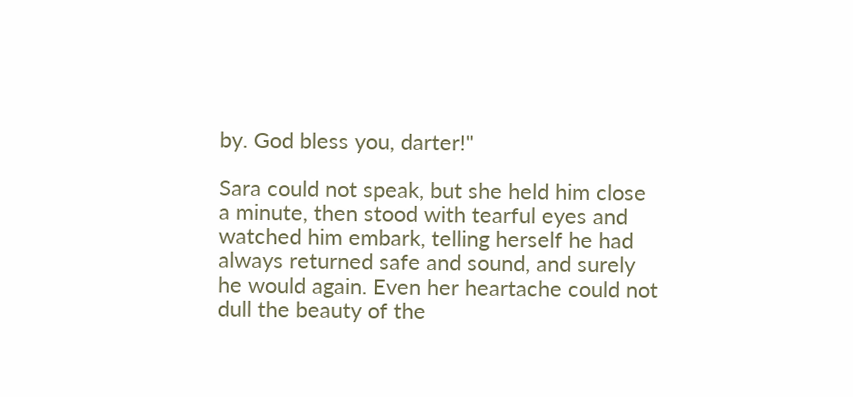by. God bless you, darter!"

Sara could not speak, but she held him close a minute, then stood with tearful eyes and watched him embark, telling herself he had always returned safe and sound, and surely he would again. Even her heartache could not dull the beauty of the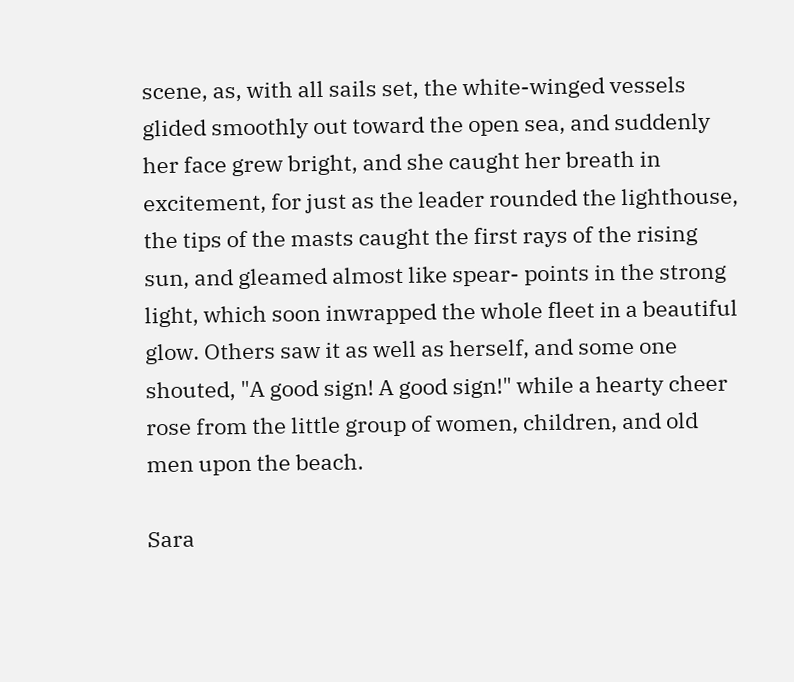scene, as, with all sails set, the white-winged vessels glided smoothly out toward the open sea, and suddenly her face grew bright, and she caught her breath in excitement, for just as the leader rounded the lighthouse, the tips of the masts caught the first rays of the rising sun, and gleamed almost like spear- points in the strong light, which soon inwrapped the whole fleet in a beautiful glow. Others saw it as well as herself, and some one shouted, "A good sign! A good sign!" while a hearty cheer rose from the little group of women, children, and old men upon the beach.

Sara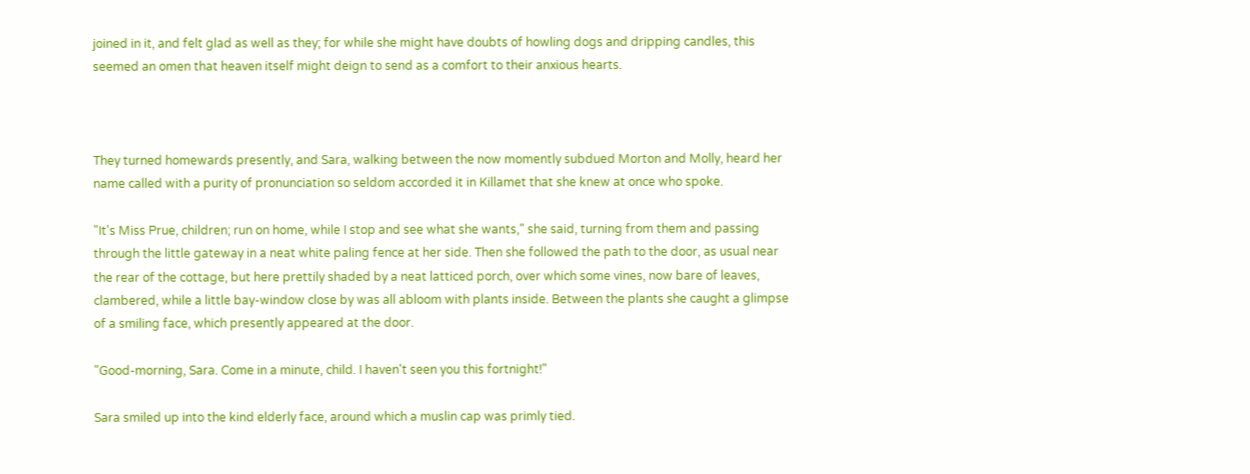joined in it, and felt glad as well as they; for while she might have doubts of howling dogs and dripping candles, this seemed an omen that heaven itself might deign to send as a comfort to their anxious hearts.



They turned homewards presently, and Sara, walking between the now momently subdued Morton and Molly, heard her name called with a purity of pronunciation so seldom accorded it in Killamet that she knew at once who spoke.

"It's Miss Prue, children; run on home, while I stop and see what she wants," she said, turning from them and passing through the little gateway in a neat white paling fence at her side. Then she followed the path to the door, as usual near the rear of the cottage, but here prettily shaded by a neat latticed porch, over which some vines, now bare of leaves, clambered, while a little bay-window close by was all abloom with plants inside. Between the plants she caught a glimpse of a smiling face, which presently appeared at the door.

"Good-morning, Sara. Come in a minute, child. I haven't seen you this fortnight!"

Sara smiled up into the kind elderly face, around which a muslin cap was primly tied.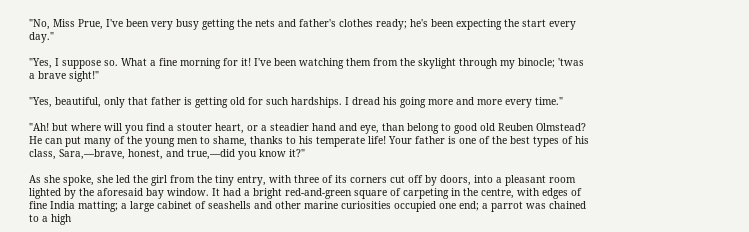"No, Miss Prue, I've been very busy getting the nets and father's clothes ready; he's been expecting the start every day."

"Yes, I suppose so. What a fine morning for it! I've been watching them from the skylight through my binocle; 'twas a brave sight!"

"Yes, beautiful, only that father is getting old for such hardships. I dread his going more and more every time."

"Ah! but where will you find a stouter heart, or a steadier hand and eye, than belong to good old Reuben Olmstead? He can put many of the young men to shame, thanks to his temperate life! Your father is one of the best types of his class, Sara,—brave, honest, and true,—did you know it?"

As she spoke, she led the girl from the tiny entry, with three of its corners cut off by doors, into a pleasant room lighted by the aforesaid bay window. It had a bright red-and-green square of carpeting in the centre, with edges of fine India matting; a large cabinet of seashells and other marine curiosities occupied one end; a parrot was chained to a high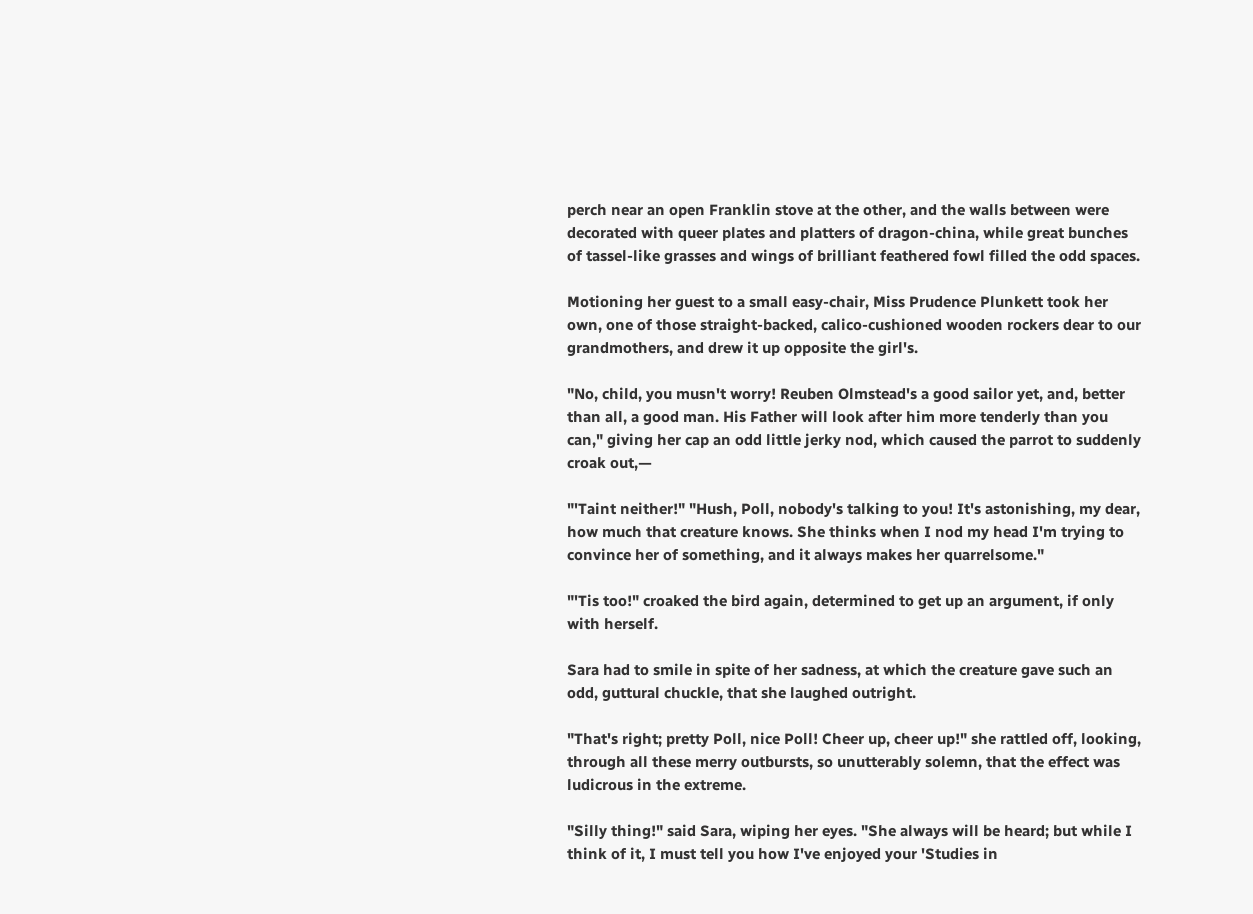perch near an open Franklin stove at the other, and the walls between were decorated with queer plates and platters of dragon-china, while great bunches of tassel-like grasses and wings of brilliant feathered fowl filled the odd spaces.

Motioning her guest to a small easy-chair, Miss Prudence Plunkett took her own, one of those straight-backed, calico-cushioned wooden rockers dear to our grandmothers, and drew it up opposite the girl's.

"No, child, you musn't worry! Reuben Olmstead's a good sailor yet, and, better than all, a good man. His Father will look after him more tenderly than you can," giving her cap an odd little jerky nod, which caused the parrot to suddenly croak out,—

"'Taint neither!" "Hush, Poll, nobody's talking to you! It's astonishing, my dear, how much that creature knows. She thinks when I nod my head I'm trying to convince her of something, and it always makes her quarrelsome."

"'Tis too!" croaked the bird again, determined to get up an argument, if only with herself.

Sara had to smile in spite of her sadness, at which the creature gave such an odd, guttural chuckle, that she laughed outright.

"That's right; pretty Poll, nice Poll! Cheer up, cheer up!" she rattled off, looking, through all these merry outbursts, so unutterably solemn, that the effect was ludicrous in the extreme.

"Silly thing!" said Sara, wiping her eyes. "She always will be heard; but while I think of it, I must tell you how I've enjoyed your 'Studies in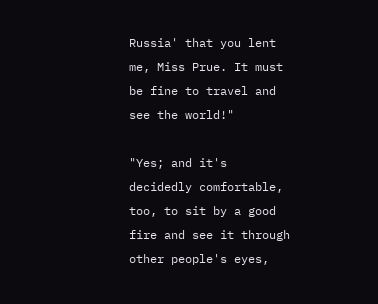Russia' that you lent me, Miss Prue. It must be fine to travel and see the world!"

"Yes; and it's decidedly comfortable, too, to sit by a good fire and see it through other people's eyes,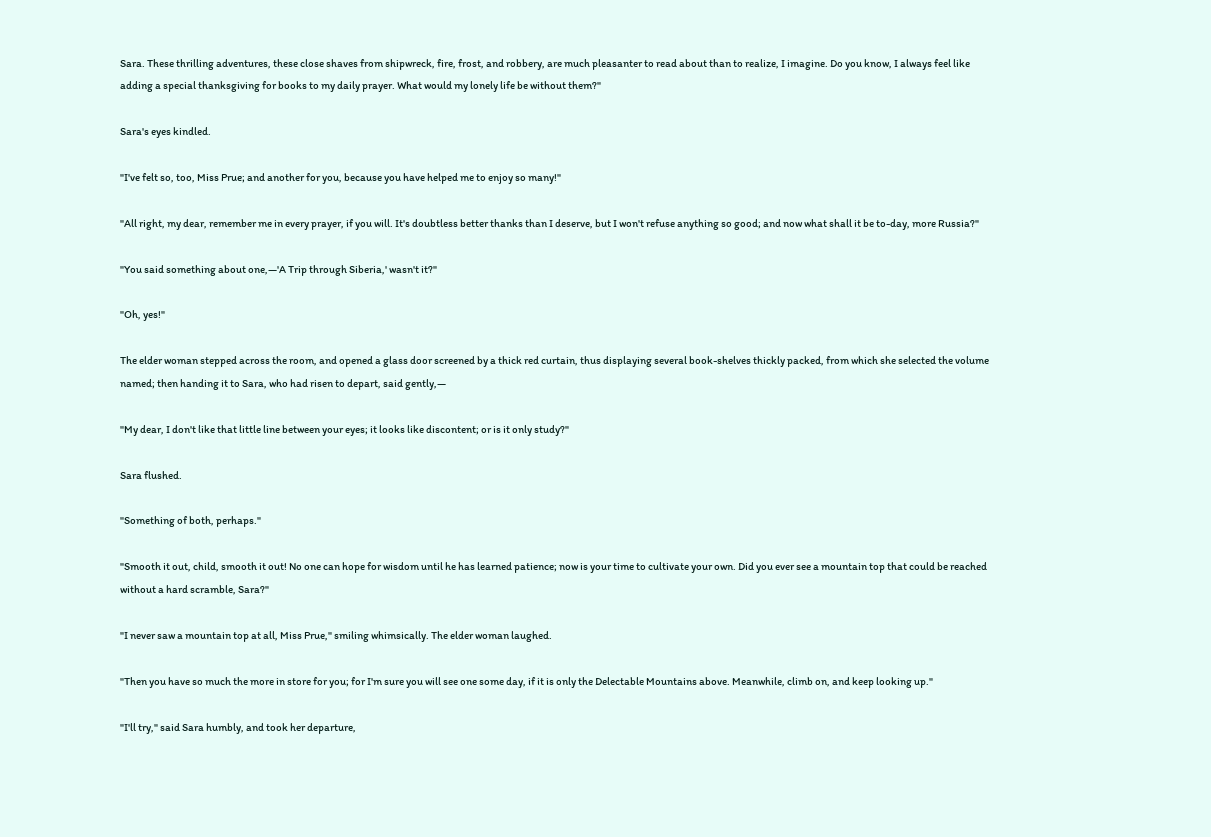Sara. These thrilling adventures, these close shaves from shipwreck, fire, frost, and robbery, are much pleasanter to read about than to realize, I imagine. Do you know, I always feel like adding a special thanksgiving for books to my daily prayer. What would my lonely life be without them?"

Sara's eyes kindled.

"I've felt so, too, Miss Prue; and another for you, because you have helped me to enjoy so many!"

"All right, my dear, remember me in every prayer, if you will. It's doubtless better thanks than I deserve, but I won't refuse anything so good; and now what shall it be to-day, more Russia?"

"You said something about one,—'A Trip through Siberia,' wasn't it?"

"Oh, yes!"

The elder woman stepped across the room, and opened a glass door screened by a thick red curtain, thus displaying several book-shelves thickly packed, from which she selected the volume named; then handing it to Sara, who had risen to depart, said gently,—

"My dear, I don't like that little line between your eyes; it looks like discontent; or is it only study?"

Sara flushed.

"Something of both, perhaps."

"Smooth it out, child, smooth it out! No one can hope for wisdom until he has learned patience; now is your time to cultivate your own. Did you ever see a mountain top that could be reached without a hard scramble, Sara?"

"I never saw a mountain top at all, Miss Prue," smiling whimsically. The elder woman laughed.

"Then you have so much the more in store for you; for I'm sure you will see one some day, if it is only the Delectable Mountains above. Meanwhile, climb on, and keep looking up."

"I'll try," said Sara humbly, and took her departure,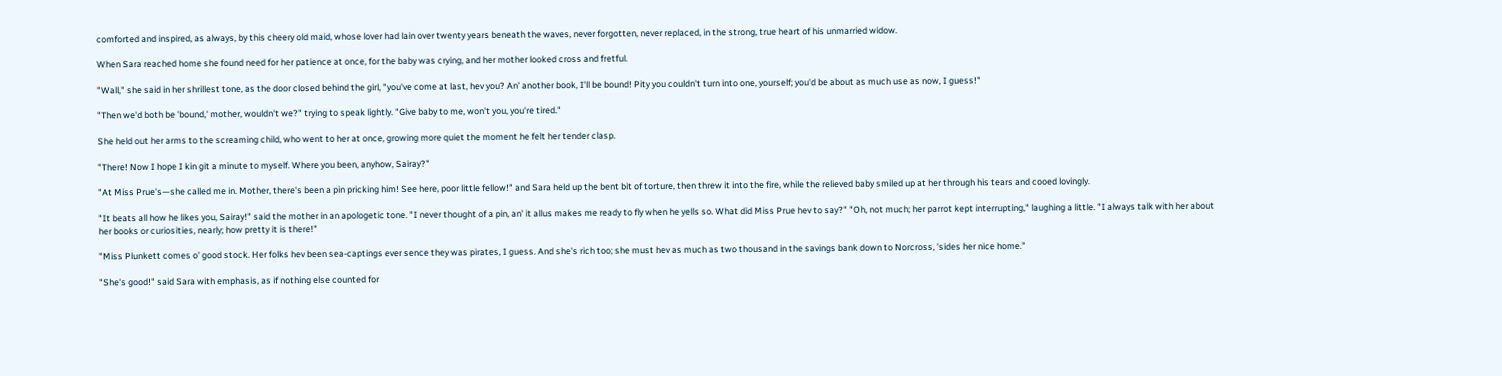comforted and inspired, as always, by this cheery old maid, whose lover had lain over twenty years beneath the waves, never forgotten, never replaced, in the strong, true heart of his unmarried widow.

When Sara reached home she found need for her patience at once, for the baby was crying, and her mother looked cross and fretful.

"Wall," she said in her shrillest tone, as the door closed behind the girl, "you've come at last, hev you? An' another book, I'll be bound! Pity you couldn't turn into one, yourself; you'd be about as much use as now, I guess!"

"Then we'd both be 'bound,' mother, wouldn't we?" trying to speak lightly. "Give baby to me, won't you, you're tired."

She held out her arms to the screaming child, who went to her at once, growing more quiet the moment he felt her tender clasp.

"There! Now I hope I kin git a minute to myself. Where you been, anyhow, Sairay?"

"At Miss Prue's—she called me in. Mother, there's been a pin pricking him! See here, poor little fellow!" and Sara held up the bent bit of torture, then threw it into the fire, while the relieved baby smiled up at her through his tears and cooed lovingly.

"It beats all how he likes you, Sairay!" said the mother in an apologetic tone. "I never thought of a pin, an' it allus makes me ready to fly when he yells so. What did Miss Prue hev to say?" "Oh, not much; her parrot kept interrupting," laughing a little. "I always talk with her about her books or curiosities, nearly; how pretty it is there!"

"Miss Plunkett comes o' good stock. Her folks hev been sea-captings ever sence they was pirates, I guess. And she's rich too; she must hev as much as two thousand in the savings bank down to Norcross, 'sides her nice home."

"She's good!" said Sara with emphasis, as if nothing else counted for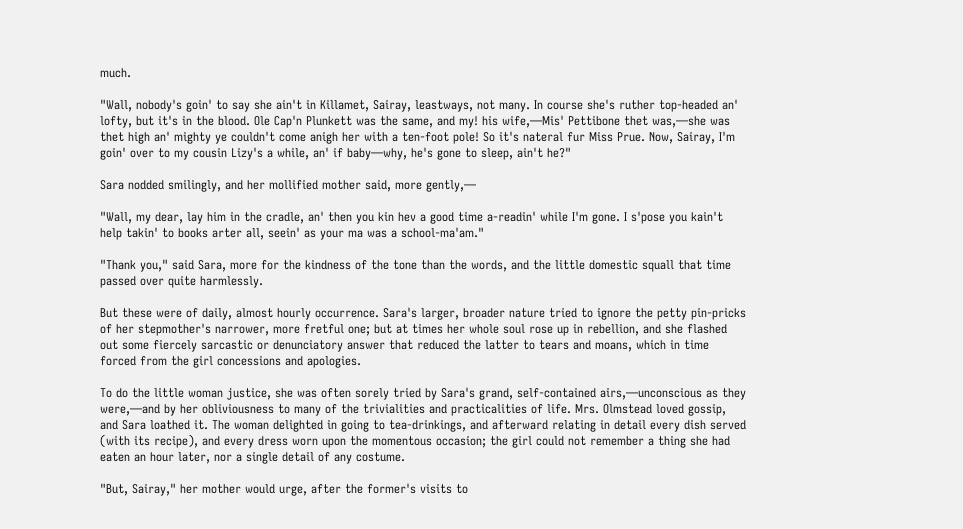much.

"Wall, nobody's goin' to say she ain't in Killamet, Sairay, leastways, not many. In course she's ruther top-headed an' lofty, but it's in the blood. Ole Cap'n Plunkett was the same, and my! his wife,—Mis' Pettibone thet was,—she was thet high an' mighty ye couldn't come anigh her with a ten-foot pole! So it's nateral fur Miss Prue. Now, Sairay, I'm goin' over to my cousin Lizy's a while, an' if baby—why, he's gone to sleep, ain't he?"

Sara nodded smilingly, and her mollified mother said, more gently,—

"Wall, my dear, lay him in the cradle, an' then you kin hev a good time a-readin' while I'm gone. I s'pose you kain't help takin' to books arter all, seein' as your ma was a school-ma'am."

"Thank you," said Sara, more for the kindness of the tone than the words, and the little domestic squall that time passed over quite harmlessly.

But these were of daily, almost hourly occurrence. Sara's larger, broader nature tried to ignore the petty pin-pricks of her stepmother's narrower, more fretful one; but at times her whole soul rose up in rebellion, and she flashed out some fiercely sarcastic or denunciatory answer that reduced the latter to tears and moans, which in time forced from the girl concessions and apologies.

To do the little woman justice, she was often sorely tried by Sara's grand, self-contained airs,—unconscious as they were,—and by her obliviousness to many of the trivialities and practicalities of life. Mrs. Olmstead loved gossip, and Sara loathed it. The woman delighted in going to tea-drinkings, and afterward relating in detail every dish served (with its recipe), and every dress worn upon the momentous occasion; the girl could not remember a thing she had eaten an hour later, nor a single detail of any costume.

"But, Sairay," her mother would urge, after the former's visits to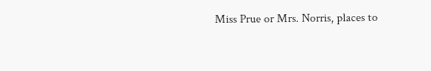Miss Prue or Mrs. Norris, places to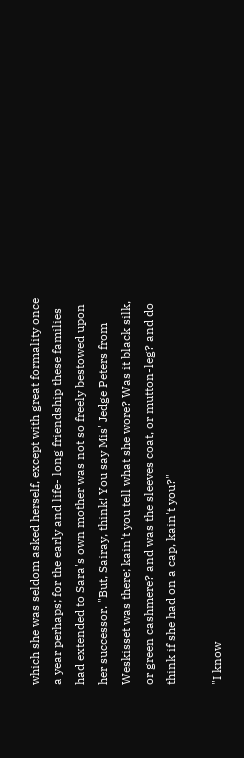which she was seldom asked herself, except with great formality once a year perhaps; for the early and life- long friendship these families had extended to Sara's own mother was not so freely bestowed upon her successor. "But, Sairay, think! You say Mis' Jedge Peters from Weskisset was there; kain't you tell what she wore? Was it black silk, or green cashmere? and was the sleeves coat, or mutton-leg? and do think if she had on a cap, kain't you?"

"I know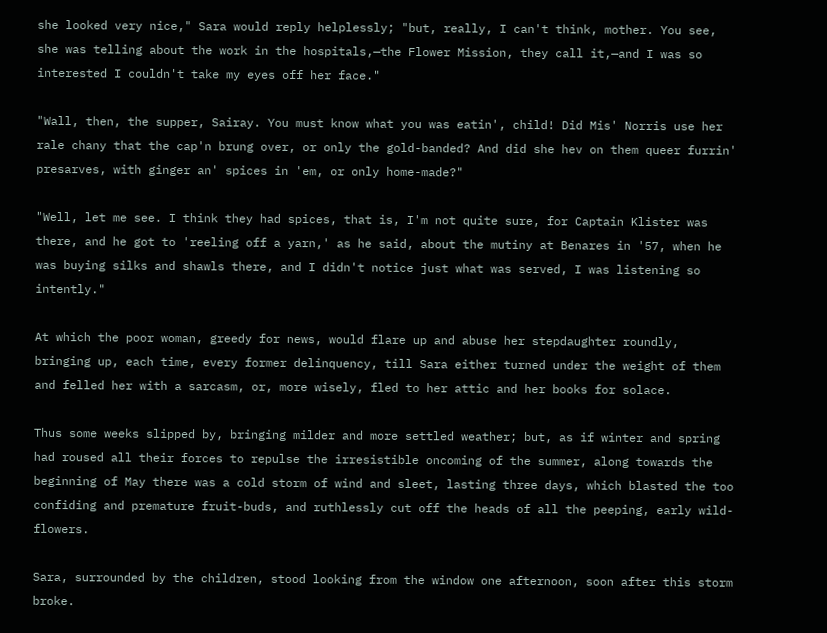she looked very nice," Sara would reply helplessly; "but, really, I can't think, mother. You see, she was telling about the work in the hospitals,—the Flower Mission, they call it,—and I was so interested I couldn't take my eyes off her face."

"Wall, then, the supper, Sairay. You must know what you was eatin', child! Did Mis' Norris use her rale chany that the cap'n brung over, or only the gold-banded? And did she hev on them queer furrin' presarves, with ginger an' spices in 'em, or only home-made?"

"Well, let me see. I think they had spices, that is, I'm not quite sure, for Captain Klister was there, and he got to 'reeling off a yarn,' as he said, about the mutiny at Benares in '57, when he was buying silks and shawls there, and I didn't notice just what was served, I was listening so intently."

At which the poor woman, greedy for news, would flare up and abuse her stepdaughter roundly, bringing up, each time, every former delinquency, till Sara either turned under the weight of them and felled her with a sarcasm, or, more wisely, fled to her attic and her books for solace.

Thus some weeks slipped by, bringing milder and more settled weather; but, as if winter and spring had roused all their forces to repulse the irresistible oncoming of the summer, along towards the beginning of May there was a cold storm of wind and sleet, lasting three days, which blasted the too confiding and premature fruit-buds, and ruthlessly cut off the heads of all the peeping, early wild-flowers.

Sara, surrounded by the children, stood looking from the window one afternoon, soon after this storm broke.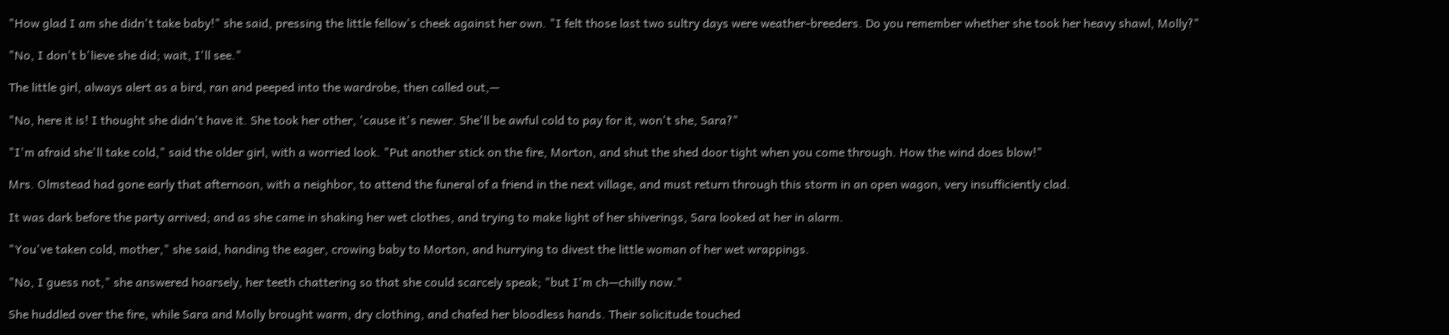"How glad I am she didn't take baby!" she said, pressing the little fellow's cheek against her own. "I felt those last two sultry days were weather-breeders. Do you remember whether she took her heavy shawl, Molly?"

"No, I don't b'lieve she did; wait, I'll see."

The little girl, always alert as a bird, ran and peeped into the wardrobe, then called out,—

"No, here it is! I thought she didn't have it. She took her other, 'cause it's newer. She'll be awful cold to pay for it, won't she, Sara?"

"I'm afraid she'll take cold," said the older girl, with a worried look. "Put another stick on the fire, Morton, and shut the shed door tight when you come through. How the wind does blow!"

Mrs. Olmstead had gone early that afternoon, with a neighbor, to attend the funeral of a friend in the next village, and must return through this storm in an open wagon, very insufficiently clad.

It was dark before the party arrived; and as she came in shaking her wet clothes, and trying to make light of her shiverings, Sara looked at her in alarm.

"You've taken cold, mother," she said, handing the eager, crowing baby to Morton, and hurrying to divest the little woman of her wet wrappings.

"No, I guess not," she answered hoarsely, her teeth chattering so that she could scarcely speak; "but I'm ch—chilly now."

She huddled over the fire, while Sara and Molly brought warm, dry clothing, and chafed her bloodless hands. Their solicitude touched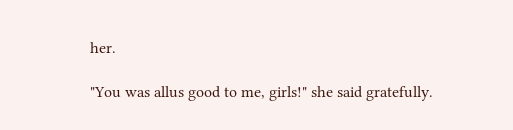her.

"You was allus good to me, girls!" she said gratefully.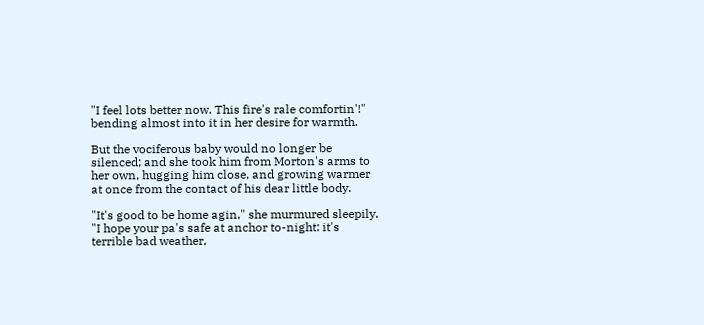"I feel lots better now. This fire's rale comfortin'!" bending almost into it in her desire for warmth.

But the vociferous baby would no longer be silenced; and she took him from Morton's arms to her own, hugging him close, and growing warmer at once from the contact of his dear little body.

"It's good to be home agin," she murmured sleepily. "I hope your pa's safe at anchor to-night: it's terrible bad weather,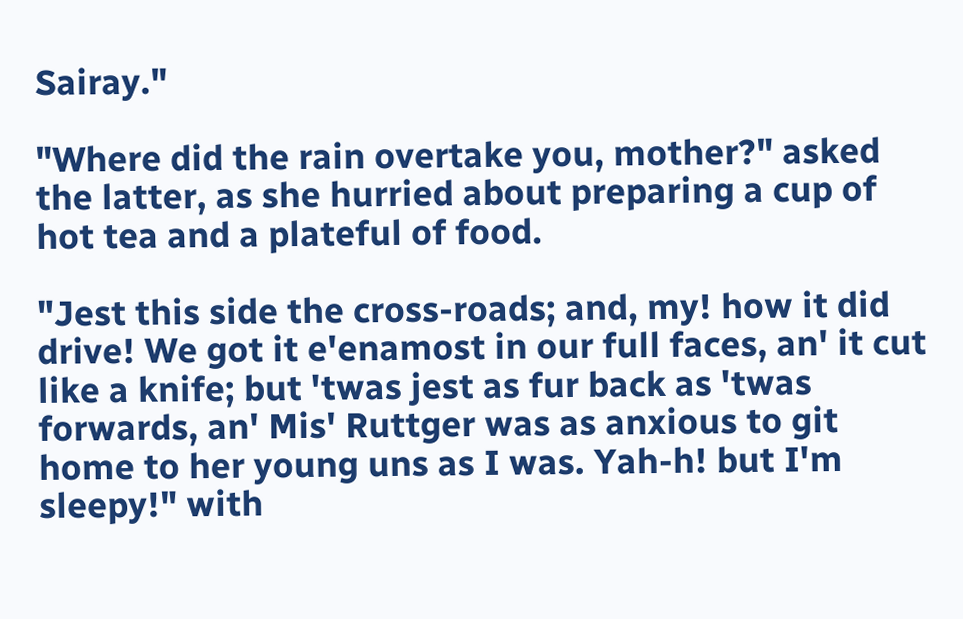Sairay."

"Where did the rain overtake you, mother?" asked the latter, as she hurried about preparing a cup of hot tea and a plateful of food.

"Jest this side the cross-roads; and, my! how it did drive! We got it e'enamost in our full faces, an' it cut like a knife; but 'twas jest as fur back as 'twas forwards, an' Mis' Ruttger was as anxious to git home to her young uns as I was. Yah-h! but I'm sleepy!" with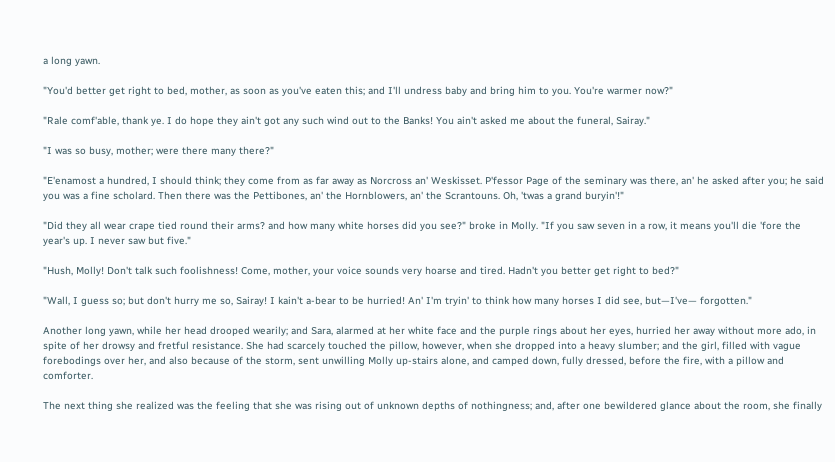a long yawn.

"You'd better get right to bed, mother, as soon as you've eaten this; and I'll undress baby and bring him to you. You're warmer now?"

"Rale comf'able, thank ye. I do hope they ain't got any such wind out to the Banks! You ain't asked me about the funeral, Sairay."

"I was so busy, mother; were there many there?"

"E'enamost a hundred, I should think; they come from as far away as Norcross an' Weskisset. P'fessor Page of the seminary was there, an' he asked after you; he said you was a fine scholard. Then there was the Pettibones, an' the Hornblowers, an' the Scrantouns. Oh, 'twas a grand buryin'!"

"Did they all wear crape tied round their arms? and how many white horses did you see?" broke in Molly. "If you saw seven in a row, it means you'll die 'fore the year's up. I never saw but five."

"Hush, Molly! Don't talk such foolishness! Come, mother, your voice sounds very hoarse and tired. Hadn't you better get right to bed?"

"Wall, I guess so; but don't hurry me so, Sairay! I kain't a-bear to be hurried! An' I'm tryin' to think how many horses I did see, but—I've— forgotten."

Another long yawn, while her head drooped wearily; and Sara, alarmed at her white face and the purple rings about her eyes, hurried her away without more ado, in spite of her drowsy and fretful resistance. She had scarcely touched the pillow, however, when she dropped into a heavy slumber; and the girl, filled with vague forebodings over her, and also because of the storm, sent unwilling Molly up-stairs alone, and camped down, fully dressed, before the fire, with a pillow and comforter.

The next thing she realized was the feeling that she was rising out of unknown depths of nothingness; and, after one bewildered glance about the room, she finally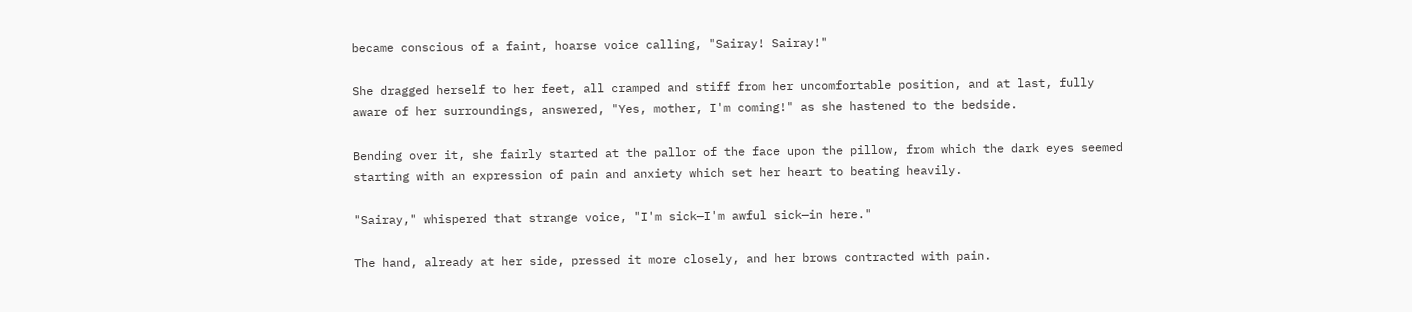became conscious of a faint, hoarse voice calling, "Sairay! Sairay!"

She dragged herself to her feet, all cramped and stiff from her uncomfortable position, and at last, fully aware of her surroundings, answered, "Yes, mother, I'm coming!" as she hastened to the bedside.

Bending over it, she fairly started at the pallor of the face upon the pillow, from which the dark eyes seemed starting with an expression of pain and anxiety which set her heart to beating heavily.

"Sairay," whispered that strange voice, "I'm sick—I'm awful sick—in here."

The hand, already at her side, pressed it more closely, and her brows contracted with pain.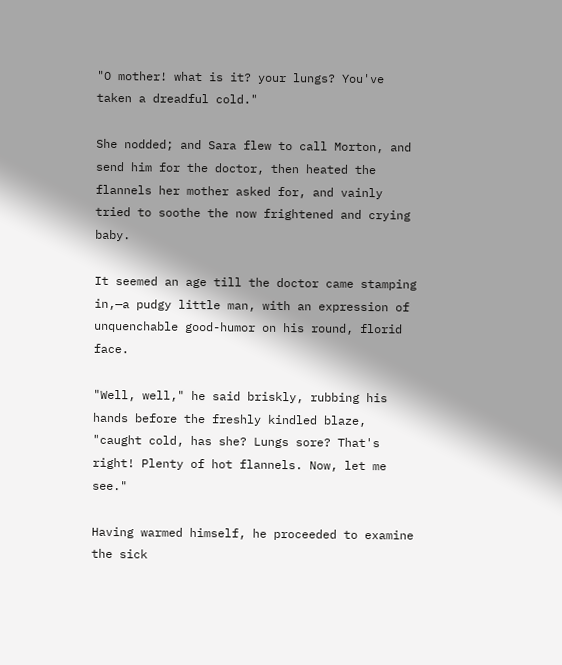"O mother! what is it? your lungs? You've taken a dreadful cold."

She nodded; and Sara flew to call Morton, and send him for the doctor, then heated the flannels her mother asked for, and vainly tried to soothe the now frightened and crying baby.

It seemed an age till the doctor came stamping in,—a pudgy little man, with an expression of unquenchable good-humor on his round, florid face.

"Well, well," he said briskly, rubbing his hands before the freshly kindled blaze, "caught cold, has she? Lungs sore? That's right! Plenty of hot flannels. Now, let me see."

Having warmed himself, he proceeded to examine the sick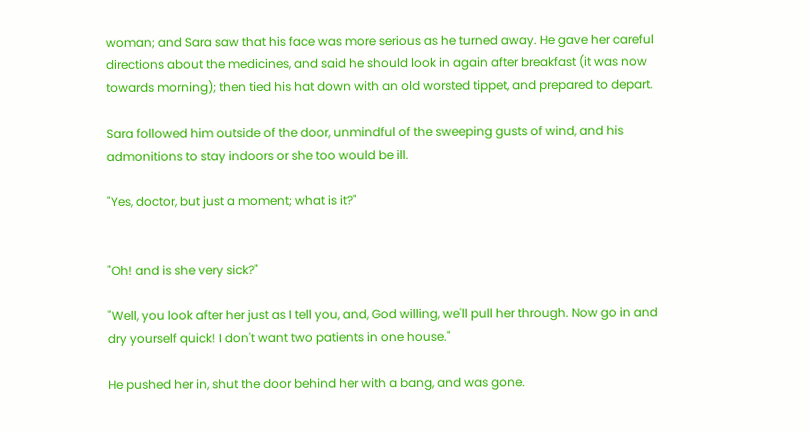woman; and Sara saw that his face was more serious as he turned away. He gave her careful directions about the medicines, and said he should look in again after breakfast (it was now towards morning); then tied his hat down with an old worsted tippet, and prepared to depart.

Sara followed him outside of the door, unmindful of the sweeping gusts of wind, and his admonitions to stay indoors or she too would be ill.

"Yes, doctor, but just a moment; what is it?"


"Oh! and is she very sick?"

"Well, you look after her just as I tell you, and, God willing, we'll pull her through. Now go in and dry yourself quick! I don't want two patients in one house."

He pushed her in, shut the door behind her with a bang, and was gone.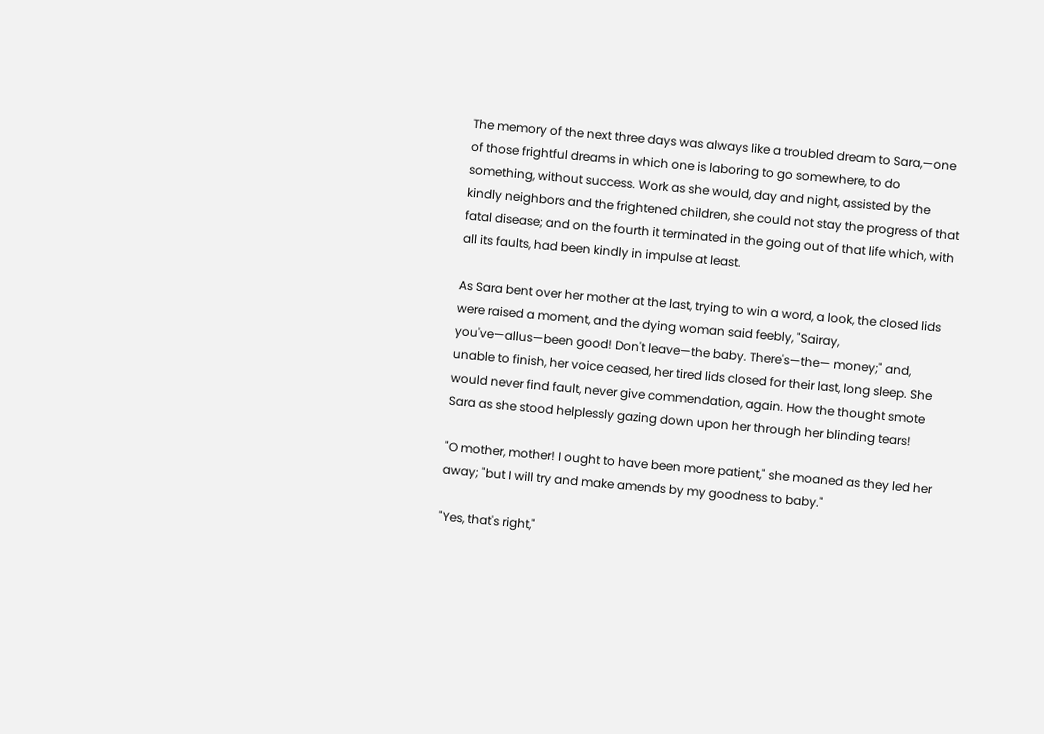The memory of the next three days was always like a troubled dream to Sara,—one of those frightful dreams in which one is laboring to go somewhere, to do something, without success. Work as she would, day and night, assisted by the kindly neighbors and the frightened children, she could not stay the progress of that fatal disease; and on the fourth it terminated in the going out of that life which, with all its faults, had been kindly in impulse at least.

As Sara bent over her mother at the last, trying to win a word, a look, the closed lids were raised a moment, and the dying woman said feebly, "Sairay, you've—allus—been good! Don't leave—the baby. There's—the— money;" and, unable to finish, her voice ceased, her tired lids closed for their last, long sleep. She would never find fault, never give commendation, again. How the thought smote Sara as she stood helplessly gazing down upon her through her blinding tears!

"O mother, mother! I ought to have been more patient," she moaned as they led her away; "but I will try and make amends by my goodness to baby."

"Yes, that's right,"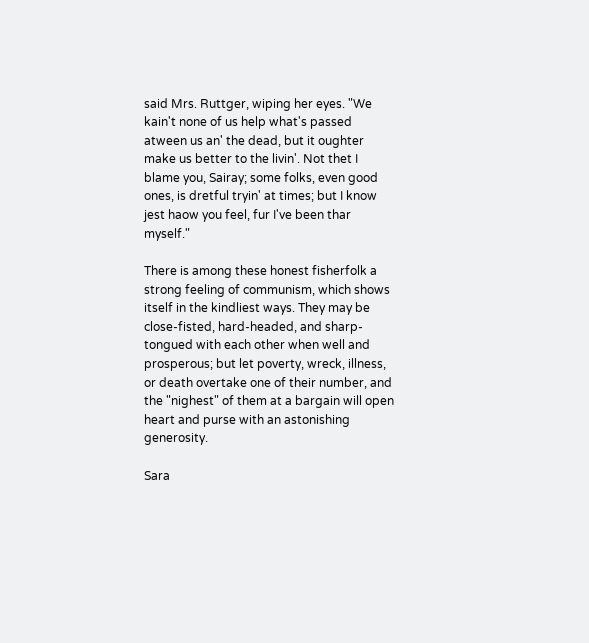said Mrs. Ruttger, wiping her eyes. "We kain't none of us help what's passed atween us an' the dead, but it oughter make us better to the livin'. Not thet I blame you, Sairay; some folks, even good ones, is dretful tryin' at times; but I know jest haow you feel, fur I've been thar myself."

There is among these honest fisherfolk a strong feeling of communism, which shows itself in the kindliest ways. They may be close-fisted, hard-headed, and sharp-tongued with each other when well and prosperous; but let poverty, wreck, illness, or death overtake one of their number, and the "nighest" of them at a bargain will open heart and purse with an astonishing generosity.

Sara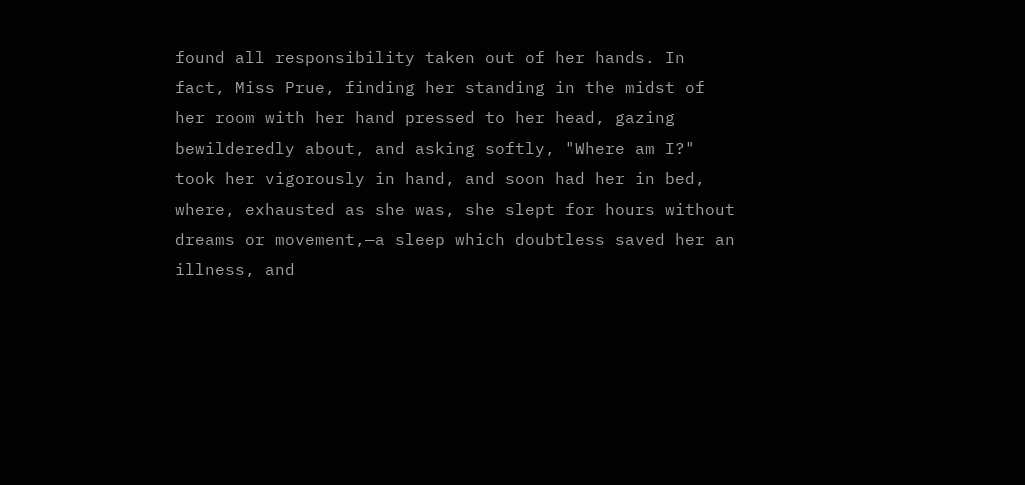found all responsibility taken out of her hands. In fact, Miss Prue, finding her standing in the midst of her room with her hand pressed to her head, gazing bewilderedly about, and asking softly, "Where am I?" took her vigorously in hand, and soon had her in bed, where, exhausted as she was, she slept for hours without dreams or movement,—a sleep which doubtless saved her an illness, and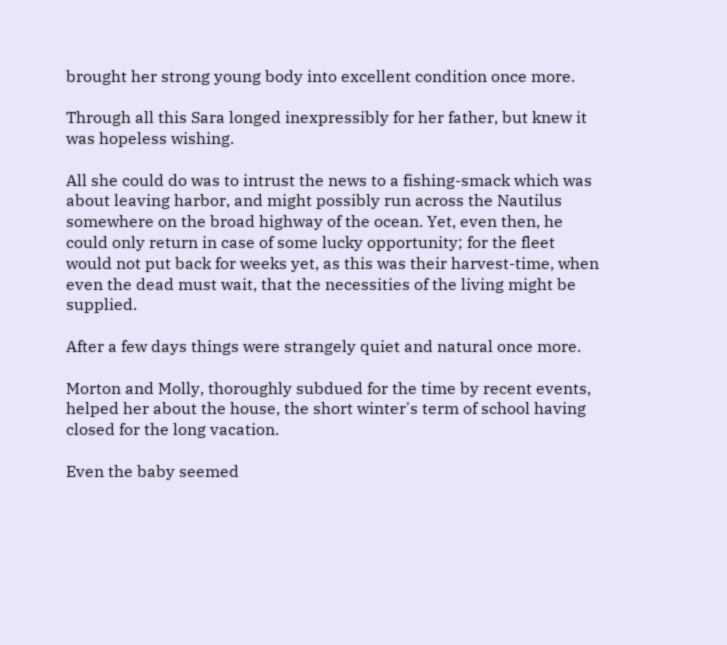brought her strong young body into excellent condition once more.

Through all this Sara longed inexpressibly for her father, but knew it was hopeless wishing.

All she could do was to intrust the news to a fishing-smack which was about leaving harbor, and might possibly run across the Nautilus somewhere on the broad highway of the ocean. Yet, even then, he could only return in case of some lucky opportunity; for the fleet would not put back for weeks yet, as this was their harvest-time, when even the dead must wait, that the necessities of the living might be supplied.

After a few days things were strangely quiet and natural once more.

Morton and Molly, thoroughly subdued for the time by recent events, helped her about the house, the short winter's term of school having closed for the long vacation.

Even the baby seemed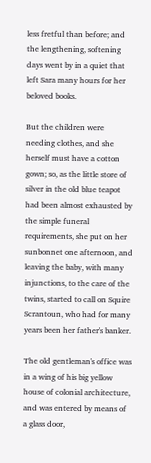less fretful than before; and the lengthening, softening days went by in a quiet that left Sara many hours for her beloved books.

But the children were needing clothes, and she herself must have a cotton gown; so, as the little store of silver in the old blue teapot had been almost exhausted by the simple funeral requirements, she put on her sunbonnet one afternoon, and leaving the baby, with many injunctions, to the care of the twins, started to call on Squire Scrantoun, who had for many years been her father's banker.

The old gentleman's office was in a wing of his big yellow house of colonial architecture, and was entered by means of a glass door,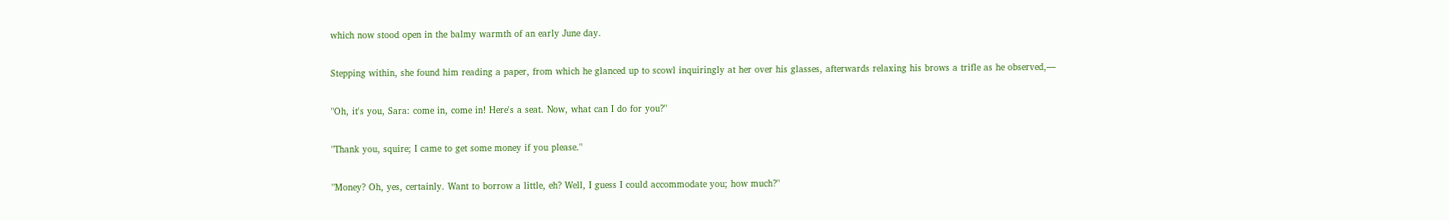which now stood open in the balmy warmth of an early June day.

Stepping within, she found him reading a paper, from which he glanced up to scowl inquiringly at her over his glasses, afterwards relaxing his brows a trifle as he observed,—

"Oh, it's you, Sara: come in, come in! Here's a seat. Now, what can I do for you?"

"Thank you, squire; I came to get some money if you please."

"Money? Oh, yes, certainly. Want to borrow a little, eh? Well, I guess I could accommodate you; how much?"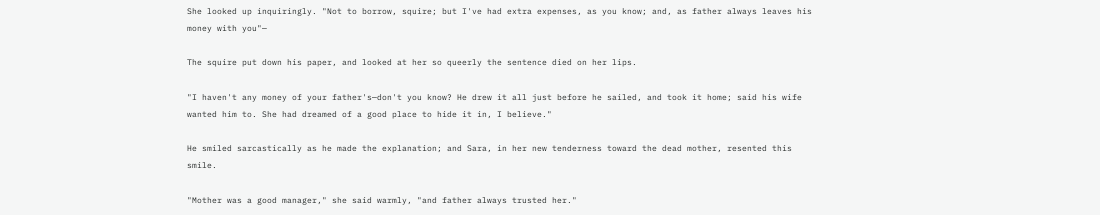She looked up inquiringly. "Not to borrow, squire; but I've had extra expenses, as you know; and, as father always leaves his money with you"—

The squire put down his paper, and looked at her so queerly the sentence died on her lips.

"I haven't any money of your father's—don't you know? He drew it all just before he sailed, and took it home; said his wife wanted him to. She had dreamed of a good place to hide it in, I believe."

He smiled sarcastically as he made the explanation; and Sara, in her new tenderness toward the dead mother, resented this smile.

"Mother was a good manager," she said warmly, "and father always trusted her."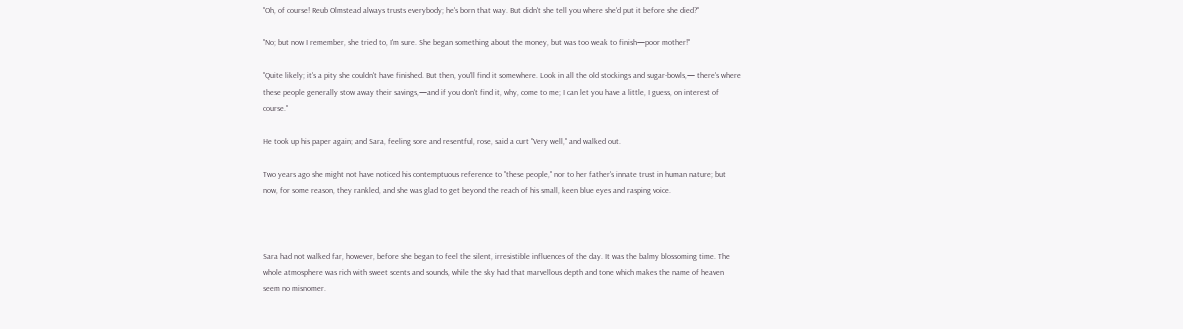"Oh, of course! Reub Olmstead always trusts everybody; he's born that way. But didn't she tell you where she'd put it before she died?"

"No; but now I remember, she tried to, I'm sure. She began something about the money, but was too weak to finish—poor mother!"

"Quite likely; it's a pity she couldn't have finished. But then, you'll find it somewhere. Look in all the old stockings and sugar-bowls,— there's where these people generally stow away their savings,—and if you don't find it, why, come to me; I can let you have a little, I guess, on interest of course."

He took up his paper again; and Sara, feeling sore and resentful, rose, said a curt "Very well," and walked out.

Two years ago she might not have noticed his contemptuous reference to "these people," nor to her father's innate trust in human nature; but now, for some reason, they rankled, and she was glad to get beyond the reach of his small, keen blue eyes and rasping voice.



Sara had not walked far, however, before she began to feel the silent, irresistible influences of the day. It was the balmy blossoming time. The whole atmosphere was rich with sweet scents and sounds, while the sky had that marvellous depth and tone which makes the name of heaven seem no misnomer.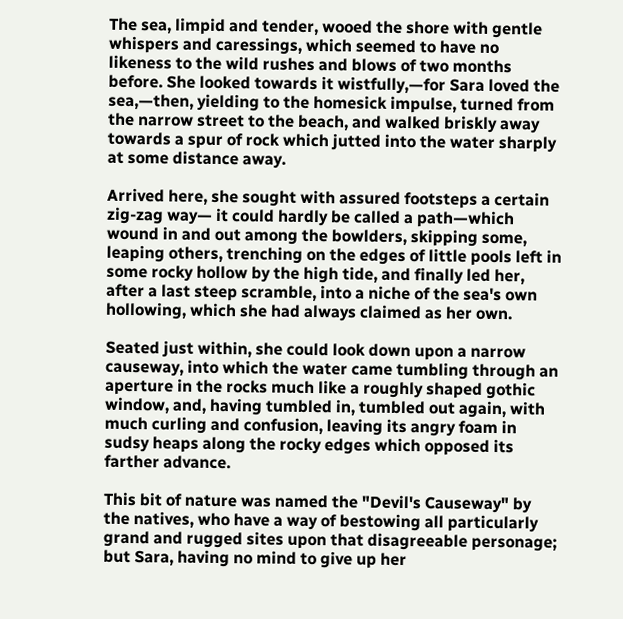The sea, limpid and tender, wooed the shore with gentle whispers and caressings, which seemed to have no likeness to the wild rushes and blows of two months before. She looked towards it wistfully,—for Sara loved the sea,—then, yielding to the homesick impulse, turned from the narrow street to the beach, and walked briskly away towards a spur of rock which jutted into the water sharply at some distance away.

Arrived here, she sought with assured footsteps a certain zig-zag way— it could hardly be called a path—which wound in and out among the bowlders, skipping some, leaping others, trenching on the edges of little pools left in some rocky hollow by the high tide, and finally led her, after a last steep scramble, into a niche of the sea's own hollowing, which she had always claimed as her own.

Seated just within, she could look down upon a narrow causeway, into which the water came tumbling through an aperture in the rocks much like a roughly shaped gothic window, and, having tumbled in, tumbled out again, with much curling and confusion, leaving its angry foam in sudsy heaps along the rocky edges which opposed its farther advance.

This bit of nature was named the "Devil's Causeway" by the natives, who have a way of bestowing all particularly grand and rugged sites upon that disagreeable personage; but Sara, having no mind to give up her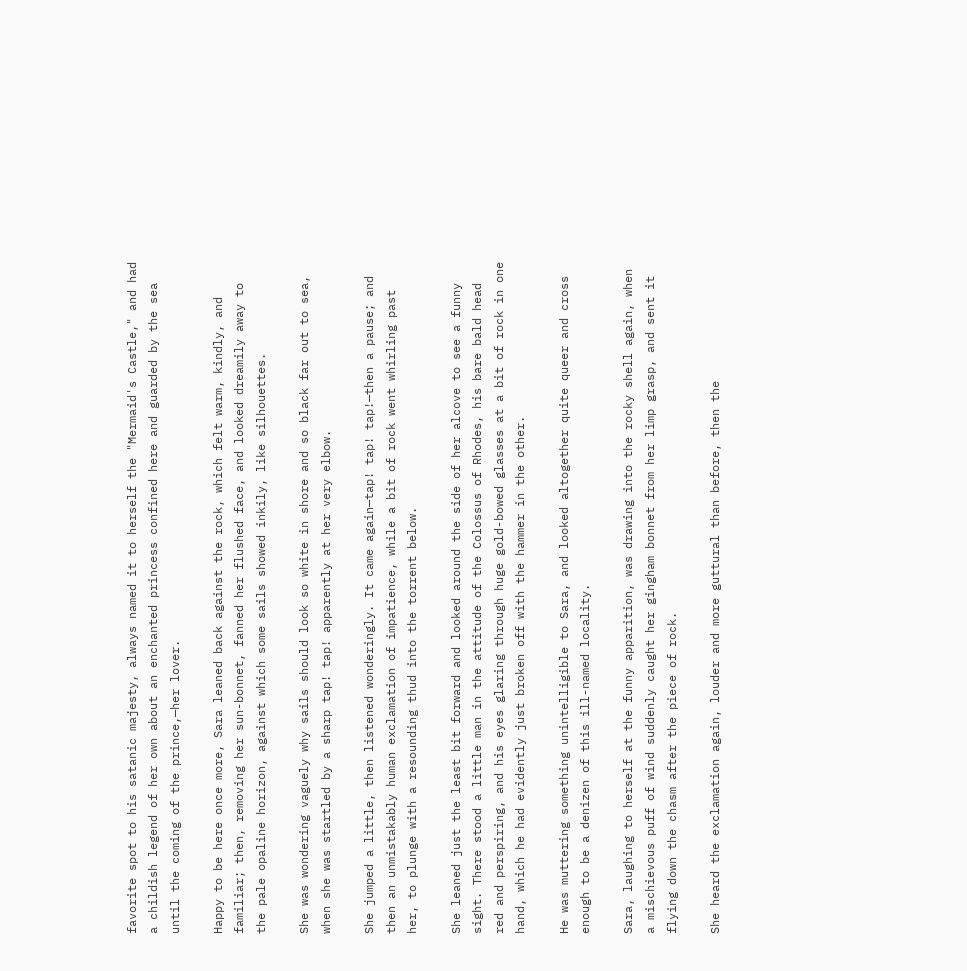favorite spot to his satanic majesty, always named it to herself the "Mermaid's Castle," and had a childish legend of her own about an enchanted princess confined here and guarded by the sea until the coming of the prince,—her lover.

Happy to be here once more, Sara leaned back against the rock, which felt warm, kindly, and familiar; then, removing her sun-bonnet, fanned her flushed face, and looked dreamily away to the pale opaline horizon, against which some sails showed inkily, like silhouettes.

She was wondering vaguely why sails should look so white in shore and so black far out to sea, when she was startled by a sharp tap! tap! apparently at her very elbow.

She jumped a little, then listened wonderingly. It came again—tap! tap! tap!—then a pause; and then an unmistakably human exclamation of impatience, while a bit of rock went whirling past her, to plunge with a resounding thud into the torrent below.

She leaned just the least bit forward and looked around the side of her alcove to see a funny sight. There stood a little man in the attitude of the Colossus of Rhodes, his bare bald head red and perspiring, and his eyes glaring through huge gold-bowed glasses at a bit of rock in one hand, which he had evidently just broken off with the hammer in the other.

He was muttering something unintelligible to Sara, and looked altogether quite queer and cross enough to be a denizen of this ill-named locality.

Sara, laughing to herself at the funny apparition, was drawing into the rocky shell again, when a mischievous puff of wind suddenly caught her gingham bonnet from her limp grasp, and sent it flying down the chasm after the piece of rock.

She heard the exclamation again, louder and more guttural than before, then the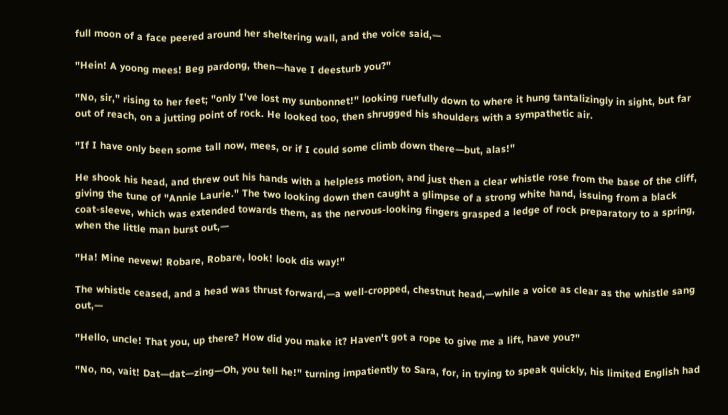full moon of a face peered around her sheltering wall, and the voice said,—

"Hein! A yoong mees! Beg pardong, then—have I deesturb you?"

"No, sir," rising to her feet; "only I've lost my sunbonnet!" looking ruefully down to where it hung tantalizingly in sight, but far out of reach, on a jutting point of rock. He looked too, then shrugged his shoulders with a sympathetic air.

"If I have only been some tall now, mees, or if I could some climb down there—but, alas!"

He shook his head, and threw out his hands with a helpless motion, and just then a clear whistle rose from the base of the cliff, giving the tune of "Annie Laurie." The two looking down then caught a glimpse of a strong white hand, issuing from a black coat-sleeve, which was extended towards them, as the nervous-looking fingers grasped a ledge of rock preparatory to a spring, when the little man burst out,—

"Ha! Mine nevew! Robare, Robare, look! look dis way!"

The whistle ceased, and a head was thrust forward,—a well-cropped, chestnut head,—while a voice as clear as the whistle sang out,—

"Hello, uncle! That you, up there? How did you make it? Haven't got a rope to give me a lift, have you?"

"No, no, vait! Dat—dat—zing—Oh, you tell he!" turning impatiently to Sara, for, in trying to speak quickly, his limited English had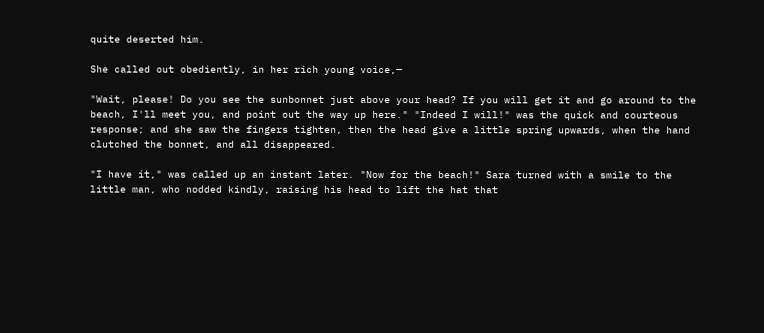quite deserted him.

She called out obediently, in her rich young voice,—

"Wait, please! Do you see the sunbonnet just above your head? If you will get it and go around to the beach, I'll meet you, and point out the way up here." "Indeed I will!" was the quick and courteous response; and she saw the fingers tighten, then the head give a little spring upwards, when the hand clutched the bonnet, and all disappeared.

"I have it," was called up an instant later. "Now for the beach!" Sara turned with a smile to the little man, who nodded kindly, raising his head to lift the hat that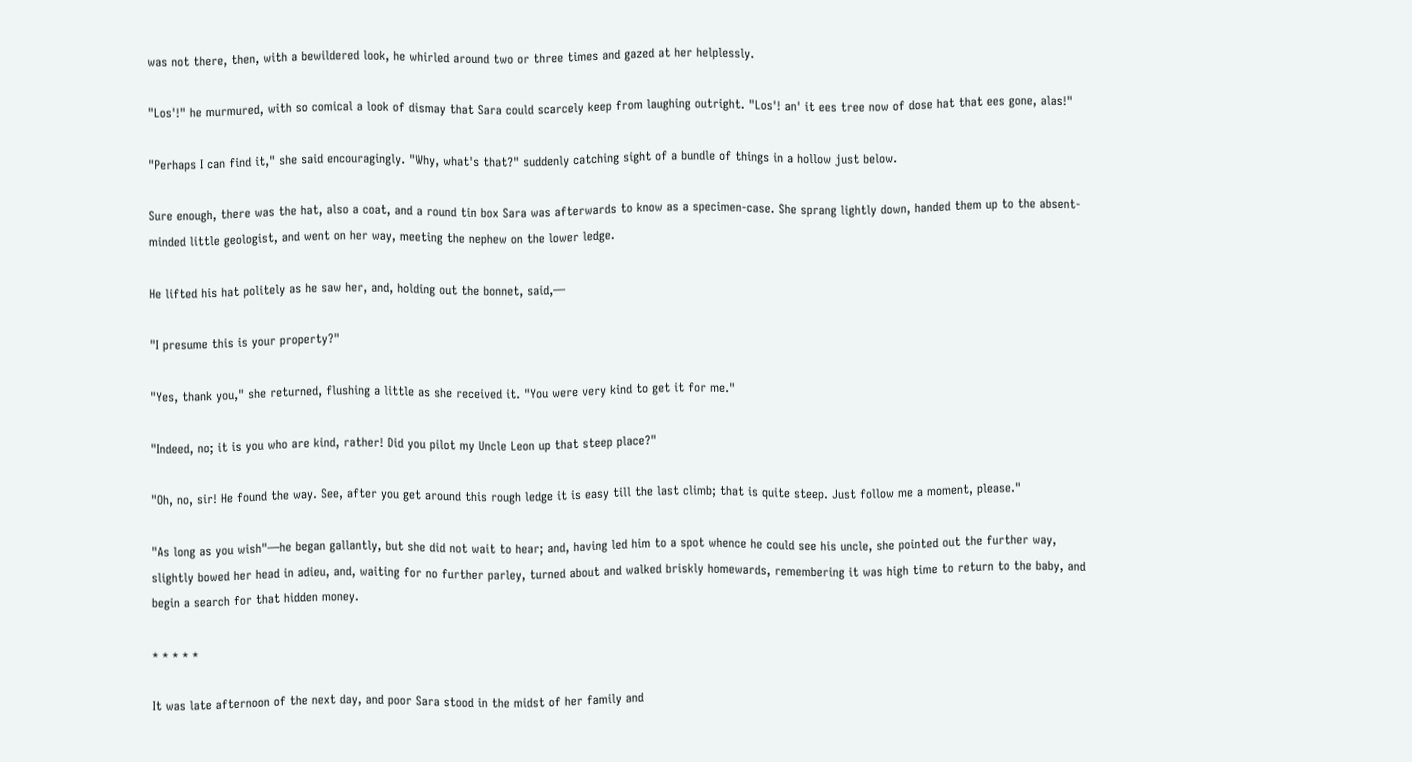was not there, then, with a bewildered look, he whirled around two or three times and gazed at her helplessly.

"Los'!" he murmured, with so comical a look of dismay that Sara could scarcely keep from laughing outright. "Los'! an' it ees tree now of dose hat that ees gone, alas!"

"Perhaps I can find it," she said encouragingly. "Why, what's that?" suddenly catching sight of a bundle of things in a hollow just below.

Sure enough, there was the hat, also a coat, and a round tin box Sara was afterwards to know as a specimen-case. She sprang lightly down, handed them up to the absent-minded little geologist, and went on her way, meeting the nephew on the lower ledge.

He lifted his hat politely as he saw her, and, holding out the bonnet, said,—

"I presume this is your property?"

"Yes, thank you," she returned, flushing a little as she received it. "You were very kind to get it for me."

"Indeed, no; it is you who are kind, rather! Did you pilot my Uncle Leon up that steep place?"

"Oh, no, sir! He found the way. See, after you get around this rough ledge it is easy till the last climb; that is quite steep. Just follow me a moment, please."

"As long as you wish"—he began gallantly, but she did not wait to hear; and, having led him to a spot whence he could see his uncle, she pointed out the further way, slightly bowed her head in adieu, and, waiting for no further parley, turned about and walked briskly homewards, remembering it was high time to return to the baby, and begin a search for that hidden money.

* * * * *

It was late afternoon of the next day, and poor Sara stood in the midst of her family and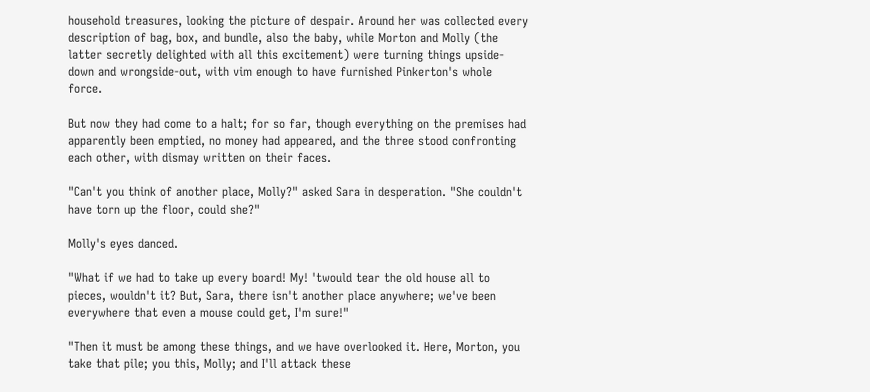household treasures, looking the picture of despair. Around her was collected every description of bag, box, and bundle, also the baby, while Morton and Molly (the latter secretly delighted with all this excitement) were turning things upside-down and wrongside-out, with vim enough to have furnished Pinkerton's whole force.

But now they had come to a halt; for so far, though everything on the premises had apparently been emptied, no money had appeared, and the three stood confronting each other, with dismay written on their faces.

"Can't you think of another place, Molly?" asked Sara in desperation. "She couldn't have torn up the floor, could she?"

Molly's eyes danced.

"What if we had to take up every board! My! 'twould tear the old house all to pieces, wouldn't it? But, Sara, there isn't another place anywhere; we've been everywhere that even a mouse could get, I'm sure!"

"Then it must be among these things, and we have overlooked it. Here, Morton, you take that pile; you this, Molly; and I'll attack these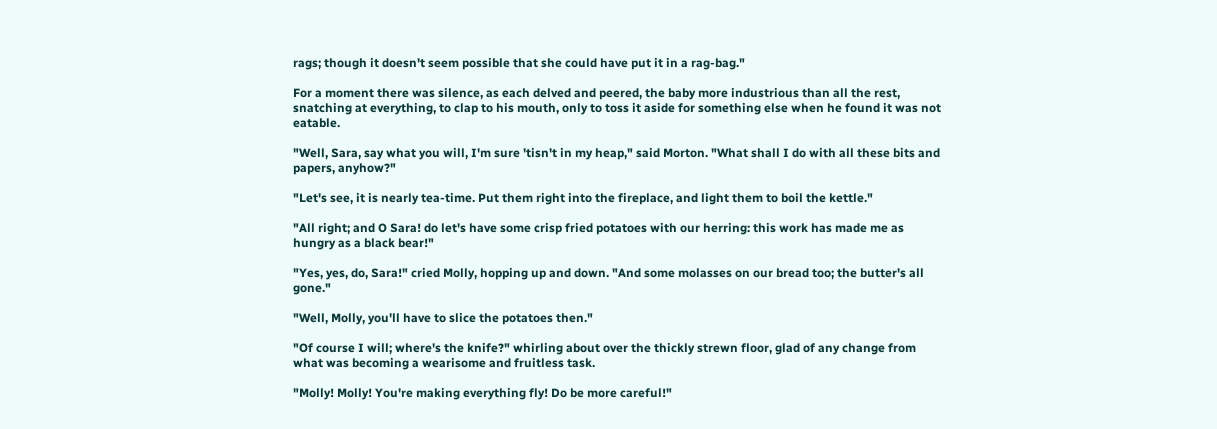rags; though it doesn't seem possible that she could have put it in a rag-bag."

For a moment there was silence, as each delved and peered, the baby more industrious than all the rest, snatching at everything, to clap to his mouth, only to toss it aside for something else when he found it was not eatable.

"Well, Sara, say what you will, I'm sure 'tisn't in my heap," said Morton. "What shall I do with all these bits and papers, anyhow?"

"Let's see, it is nearly tea-time. Put them right into the fireplace, and light them to boil the kettle."

"All right; and O Sara! do let's have some crisp fried potatoes with our herring: this work has made me as hungry as a black bear!"

"Yes, yes, do, Sara!" cried Molly, hopping up and down. "And some molasses on our bread too; the butter's all gone."

"Well, Molly, you'll have to slice the potatoes then."

"Of course I will; where's the knife?" whirling about over the thickly strewn floor, glad of any change from what was becoming a wearisome and fruitless task.

"Molly! Molly! You're making everything fly! Do be more careful!"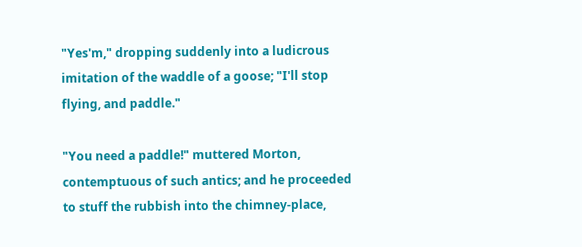"Yes'm," dropping suddenly into a ludicrous imitation of the waddle of a goose; "I'll stop flying, and paddle."

"You need a paddle!" muttered Morton, contemptuous of such antics; and he proceeded to stuff the rubbish into the chimney-place,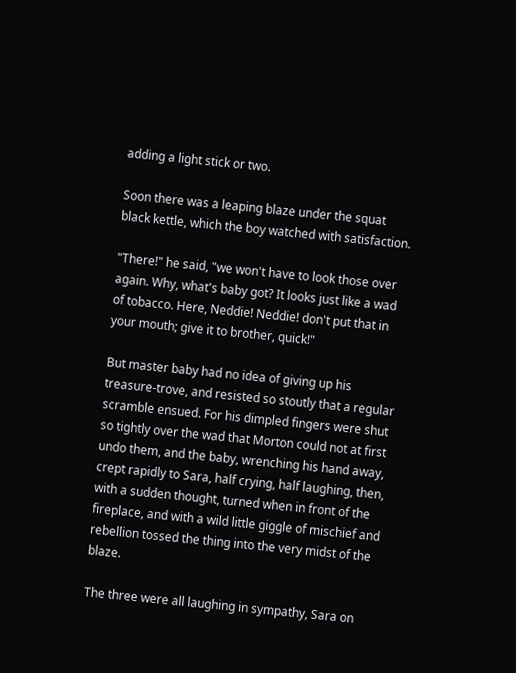adding a light stick or two.

Soon there was a leaping blaze under the squat black kettle, which the boy watched with satisfaction.

"There!" he said, "we won't have to look those over again. Why, what's baby got? It looks just like a wad of tobacco. Here, Neddie! Neddie! don't put that in your mouth; give it to brother, quick!"

But master baby had no idea of giving up his treasure-trove, and resisted so stoutly that a regular scramble ensued. For his dimpled fingers were shut so tightly over the wad that Morton could not at first undo them, and the baby, wrenching his hand away, crept rapidly to Sara, half crying, half laughing, then, with a sudden thought, turned when in front of the fireplace, and with a wild little giggle of mischief and rebellion tossed the thing into the very midst of the blaze.

The three were all laughing in sympathy, Sara on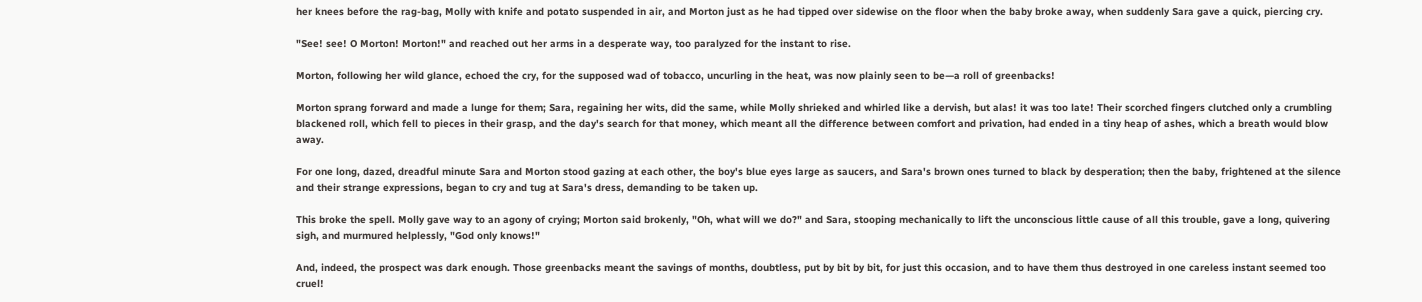her knees before the rag-bag, Molly with knife and potato suspended in air, and Morton just as he had tipped over sidewise on the floor when the baby broke away, when suddenly Sara gave a quick, piercing cry.

"See! see! O Morton! Morton!" and reached out her arms in a desperate way, too paralyzed for the instant to rise.

Morton, following her wild glance, echoed the cry, for the supposed wad of tobacco, uncurling in the heat, was now plainly seen to be—a roll of greenbacks!

Morton sprang forward and made a lunge for them; Sara, regaining her wits, did the same, while Molly shrieked and whirled like a dervish, but alas! it was too late! Their scorched fingers clutched only a crumbling blackened roll, which fell to pieces in their grasp, and the day's search for that money, which meant all the difference between comfort and privation, had ended in a tiny heap of ashes, which a breath would blow away.

For one long, dazed, dreadful minute Sara and Morton stood gazing at each other, the boy's blue eyes large as saucers, and Sara's brown ones turned to black by desperation; then the baby, frightened at the silence and their strange expressions, began to cry and tug at Sara's dress, demanding to be taken up.

This broke the spell. Molly gave way to an agony of crying; Morton said brokenly, "Oh, what will we do?" and Sara, stooping mechanically to lift the unconscious little cause of all this trouble, gave a long, quivering sigh, and murmured helplessly, "God only knows!"

And, indeed, the prospect was dark enough. Those greenbacks meant the savings of months, doubtless, put by bit by bit, for just this occasion, and to have them thus destroyed in one careless instant seemed too cruel!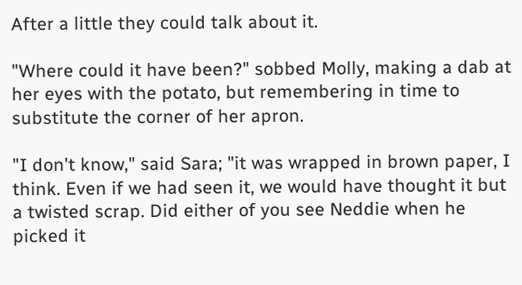After a little they could talk about it.

"Where could it have been?" sobbed Molly, making a dab at her eyes with the potato, but remembering in time to substitute the corner of her apron.

"I don't know," said Sara; "it was wrapped in brown paper, I think. Even if we had seen it, we would have thought it but a twisted scrap. Did either of you see Neddie when he picked it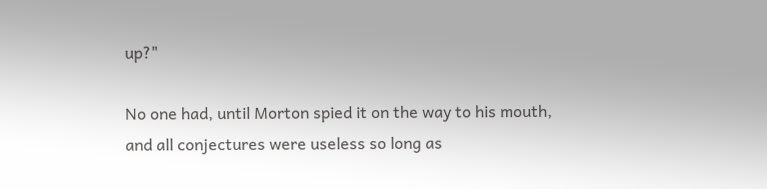up?"

No one had, until Morton spied it on the way to his mouth, and all conjectures were useless so long as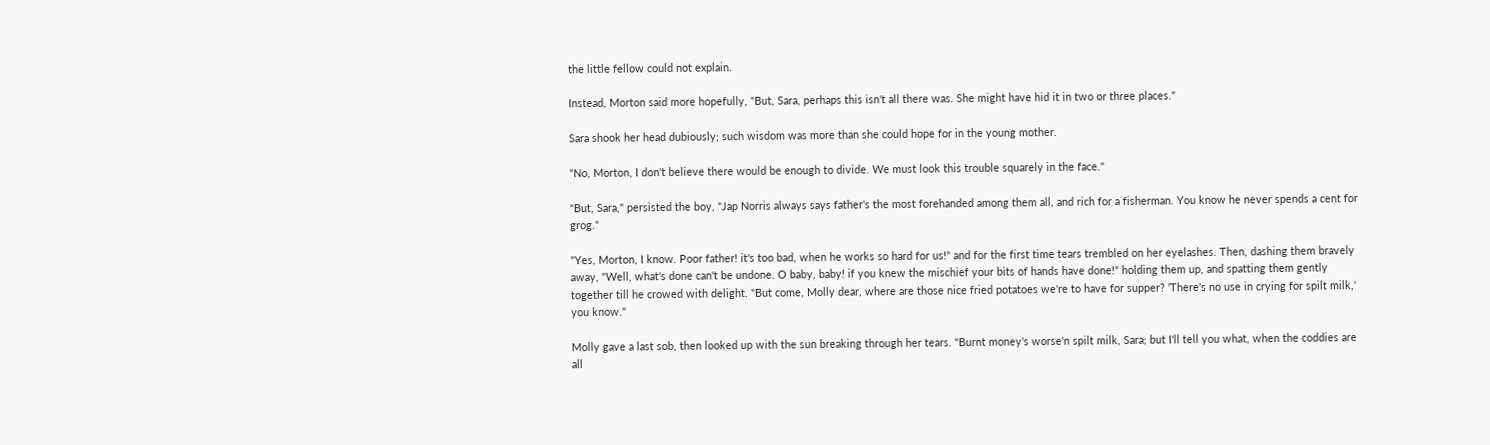the little fellow could not explain.

Instead, Morton said more hopefully, "But, Sara, perhaps this isn't all there was. She might have hid it in two or three places."

Sara shook her head dubiously; such wisdom was more than she could hope for in the young mother.

"No, Morton, I don't believe there would be enough to divide. We must look this trouble squarely in the face."

"But, Sara," persisted the boy, "Jap Norris always says father's the most forehanded among them all, and rich for a fisherman. You know he never spends a cent for grog."

"Yes, Morton, I know. Poor father! it's too bad, when he works so hard for us!" and for the first time tears trembled on her eyelashes. Then, dashing them bravely away, "Well, what's done can't be undone. O baby, baby! if you knew the mischief your bits of hands have done!" holding them up, and spatting them gently together till he crowed with delight. "But come, Molly dear, where are those nice fried potatoes we're to have for supper? 'There's no use in crying for spilt milk,' you know."

Molly gave a last sob, then looked up with the sun breaking through her tears. "Burnt money's worse'n spilt milk, Sara; but I'll tell you what, when the coddies are all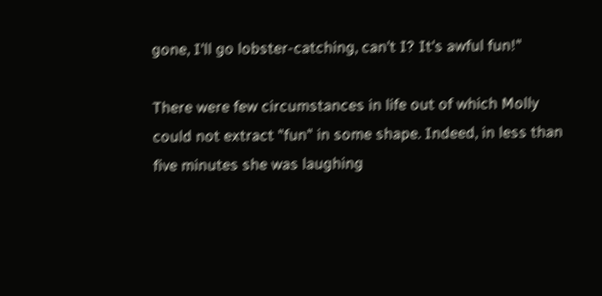gone, I'll go lobster-catching, can't I? It's awful fun!"

There were few circumstances in life out of which Molly could not extract "fun" in some shape. Indeed, in less than five minutes she was laughing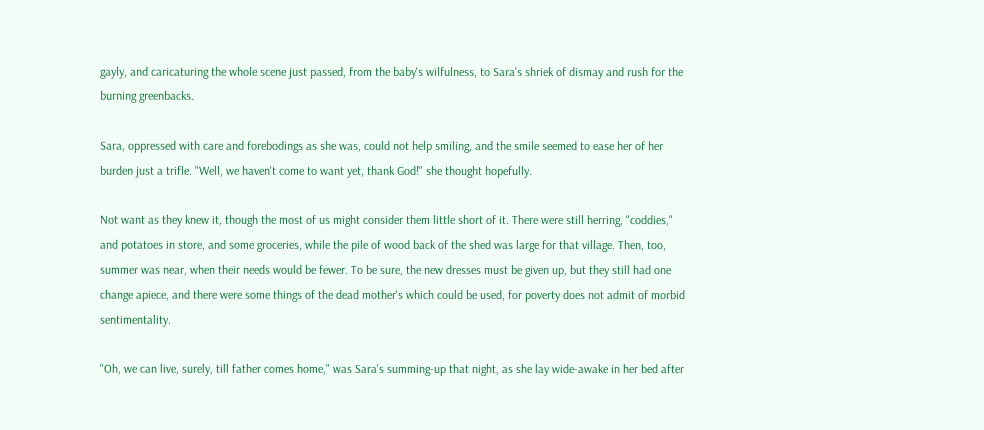gayly, and caricaturing the whole scene just passed, from the baby's wilfulness, to Sara's shriek of dismay and rush for the burning greenbacks.

Sara, oppressed with care and forebodings as she was, could not help smiling, and the smile seemed to ease her of her burden just a trifle. "Well, we haven't come to want yet, thank God!" she thought hopefully.

Not want as they knew it, though the most of us might consider them little short of it. There were still herring, "coddies," and potatoes in store, and some groceries, while the pile of wood back of the shed was large for that village. Then, too, summer was near, when their needs would be fewer. To be sure, the new dresses must be given up, but they still had one change apiece, and there were some things of the dead mother's which could be used, for poverty does not admit of morbid sentimentality.

"Oh, we can live, surely, till father comes home," was Sara's summing-up that night, as she lay wide-awake in her bed after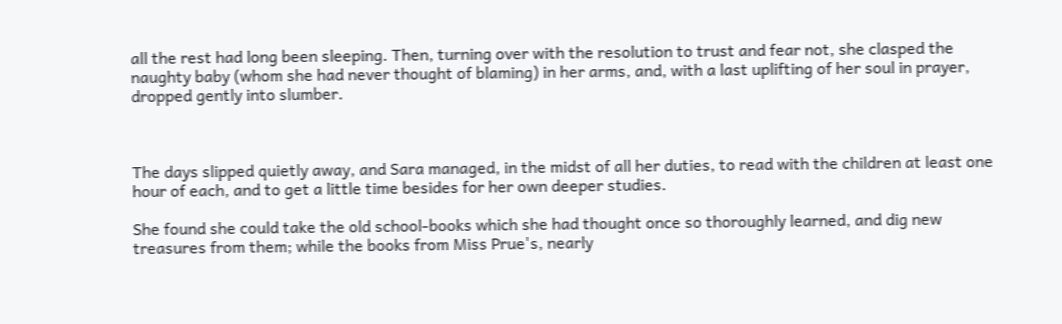all the rest had long been sleeping. Then, turning over with the resolution to trust and fear not, she clasped the naughty baby (whom she had never thought of blaming) in her arms, and, with a last uplifting of her soul in prayer, dropped gently into slumber.



The days slipped quietly away, and Sara managed, in the midst of all her duties, to read with the children at least one hour of each, and to get a little time besides for her own deeper studies.

She found she could take the old school-books which she had thought once so thoroughly learned, and dig new treasures from them; while the books from Miss Prue's, nearly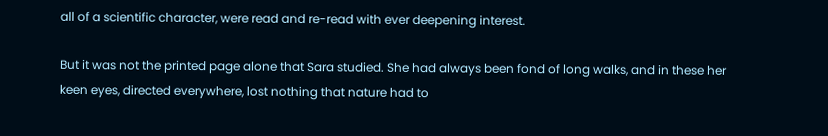all of a scientific character, were read and re-read with ever deepening interest.

But it was not the printed page alone that Sara studied. She had always been fond of long walks, and in these her keen eyes, directed everywhere, lost nothing that nature had to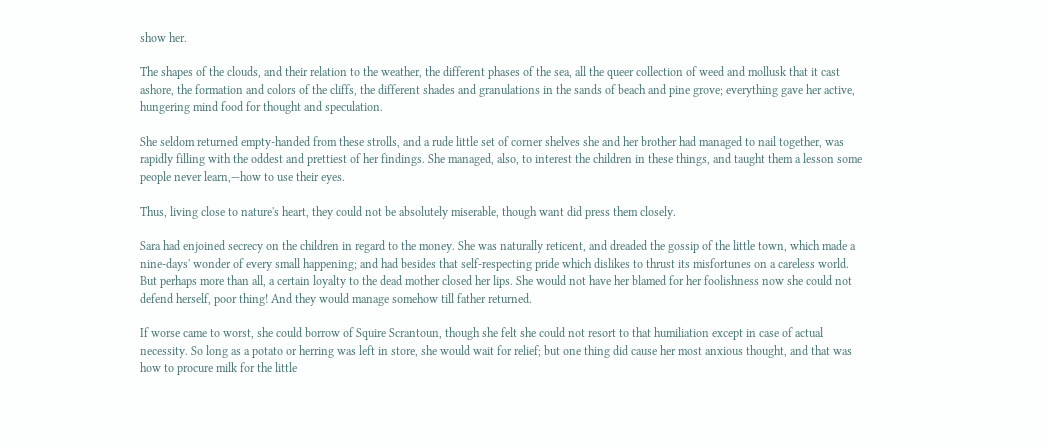show her.

The shapes of the clouds, and their relation to the weather, the different phases of the sea, all the queer collection of weed and mollusk that it cast ashore, the formation and colors of the cliffs, the different shades and granulations in the sands of beach and pine grove; everything gave her active, hungering mind food for thought and speculation.

She seldom returned empty-handed from these strolls, and a rude little set of corner shelves she and her brother had managed to nail together, was rapidly filling with the oddest and prettiest of her findings. She managed, also, to interest the children in these things, and taught them a lesson some people never learn,—how to use their eyes.

Thus, living close to nature's heart, they could not be absolutely miserable, though want did press them closely.

Sara had enjoined secrecy on the children in regard to the money. She was naturally reticent, and dreaded the gossip of the little town, which made a nine-days' wonder of every small happening; and had besides that self-respecting pride which dislikes to thrust its misfortunes on a careless world. But perhaps more than all, a certain loyalty to the dead mother closed her lips. She would not have her blamed for her foolishness now she could not defend herself, poor thing! And they would manage somehow till father returned.

If worse came to worst, she could borrow of Squire Scrantoun, though she felt she could not resort to that humiliation except in case of actual necessity. So long as a potato or herring was left in store, she would wait for relief; but one thing did cause her most anxious thought, and that was how to procure milk for the little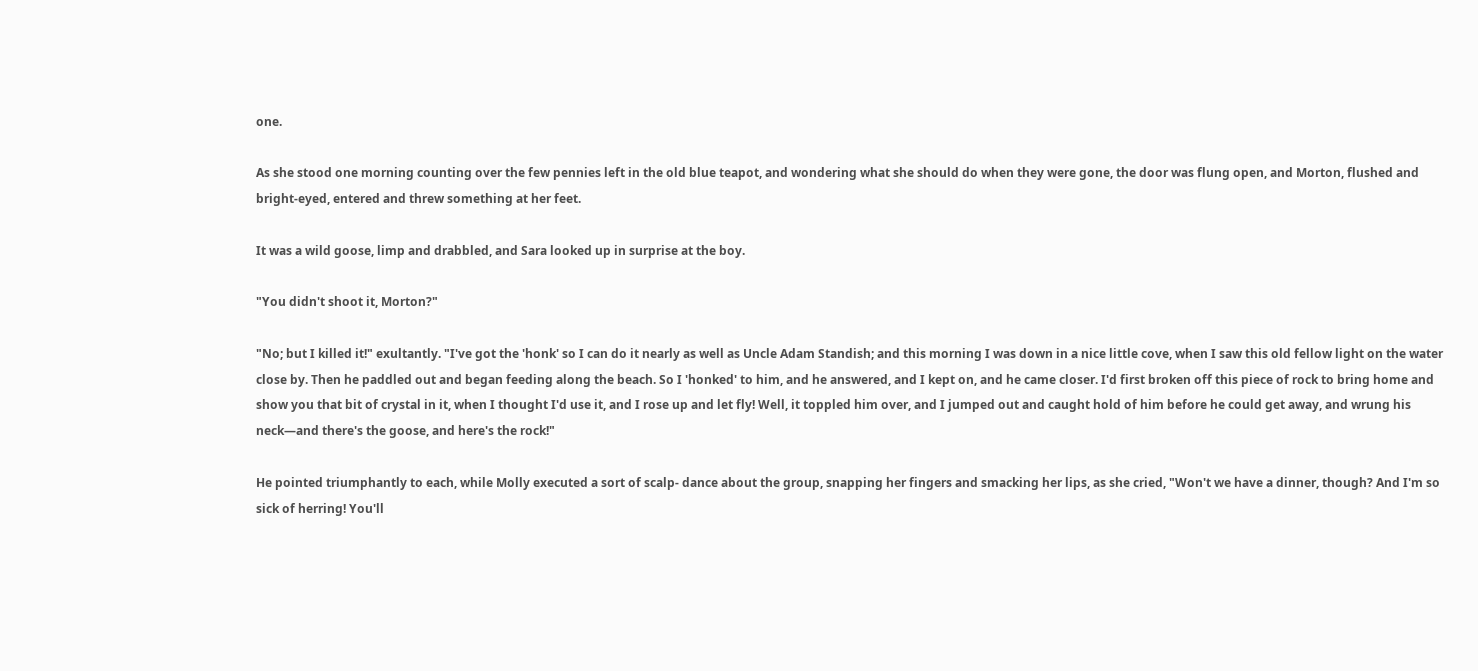one.

As she stood one morning counting over the few pennies left in the old blue teapot, and wondering what she should do when they were gone, the door was flung open, and Morton, flushed and bright-eyed, entered and threw something at her feet.

It was a wild goose, limp and drabbled, and Sara looked up in surprise at the boy.

"You didn't shoot it, Morton?"

"No; but I killed it!" exultantly. "I've got the 'honk' so I can do it nearly as well as Uncle Adam Standish; and this morning I was down in a nice little cove, when I saw this old fellow light on the water close by. Then he paddled out and began feeding along the beach. So I 'honked' to him, and he answered, and I kept on, and he came closer. I'd first broken off this piece of rock to bring home and show you that bit of crystal in it, when I thought I'd use it, and I rose up and let fly! Well, it toppled him over, and I jumped out and caught hold of him before he could get away, and wrung his neck—and there's the goose, and here's the rock!"

He pointed triumphantly to each, while Molly executed a sort of scalp- dance about the group, snapping her fingers and smacking her lips, as she cried, "Won't we have a dinner, though? And I'm so sick of herring! You'll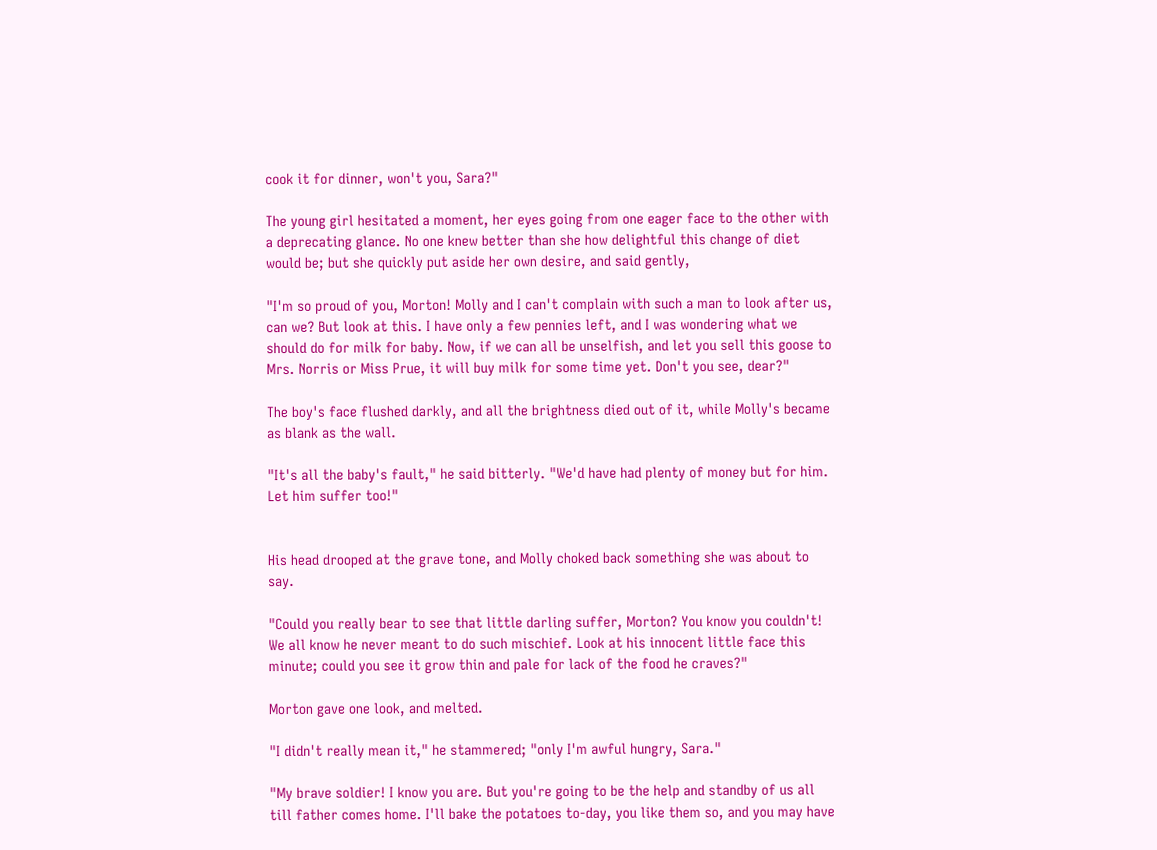cook it for dinner, won't you, Sara?"

The young girl hesitated a moment, her eyes going from one eager face to the other with a deprecating glance. No one knew better than she how delightful this change of diet would be; but she quickly put aside her own desire, and said gently,

"I'm so proud of you, Morton! Molly and I can't complain with such a man to look after us, can we? But look at this. I have only a few pennies left, and I was wondering what we should do for milk for baby. Now, if we can all be unselfish, and let you sell this goose to Mrs. Norris or Miss Prue, it will buy milk for some time yet. Don't you see, dear?"

The boy's face flushed darkly, and all the brightness died out of it, while Molly's became as blank as the wall.

"It's all the baby's fault," he said bitterly. "We'd have had plenty of money but for him. Let him suffer too!"


His head drooped at the grave tone, and Molly choked back something she was about to say.

"Could you really bear to see that little darling suffer, Morton? You know you couldn't! We all know he never meant to do such mischief. Look at his innocent little face this minute; could you see it grow thin and pale for lack of the food he craves?"

Morton gave one look, and melted.

"I didn't really mean it," he stammered; "only I'm awful hungry, Sara."

"My brave soldier! I know you are. But you're going to be the help and standby of us all till father comes home. I'll bake the potatoes to-day, you like them so, and you may have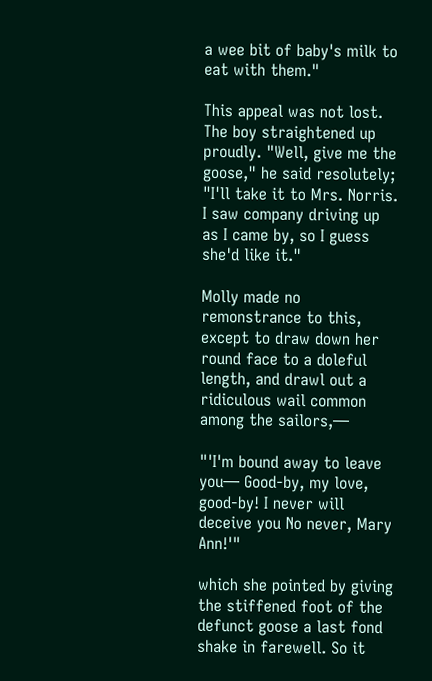a wee bit of baby's milk to eat with them."

This appeal was not lost. The boy straightened up proudly. "Well, give me the goose," he said resolutely; "I'll take it to Mrs. Norris. I saw company driving up as I came by, so I guess she'd like it."

Molly made no remonstrance to this, except to draw down her round face to a doleful length, and drawl out a ridiculous wail common among the sailors,—

"'I'm bound away to leave you— Good-by, my love, good-by! I never will deceive you No never, Mary Ann!'"

which she pointed by giving the stiffened foot of the defunct goose a last fond shake in farewell. So it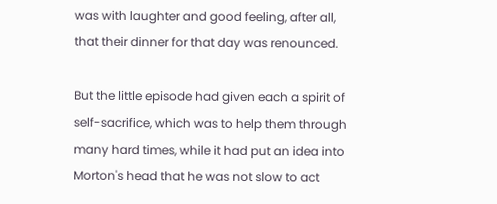was with laughter and good feeling, after all, that their dinner for that day was renounced.

But the little episode had given each a spirit of self-sacrifice, which was to help them through many hard times, while it had put an idea into Morton's head that he was not slow to act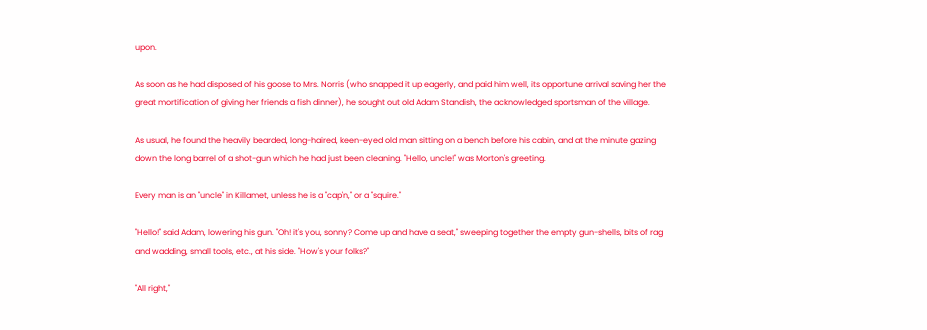upon.

As soon as he had disposed of his goose to Mrs. Norris (who snapped it up eagerly, and paid him well, its opportune arrival saving her the great mortification of giving her friends a fish dinner), he sought out old Adam Standish, the acknowledged sportsman of the village.

As usual, he found the heavily bearded, long-haired, keen-eyed old man sitting on a bench before his cabin, and at the minute gazing down the long barrel of a shot-gun which he had just been cleaning. "Hello, uncle!" was Morton's greeting.

Every man is an "uncle" in Killamet, unless he is a "cap'n," or a "squire."

"Hello!" said Adam, lowering his gun. "Oh! it's you, sonny? Come up and have a seat," sweeping together the empty gun-shells, bits of rag and wadding, small tools, etc., at his side. "How's your folks?"

"All right,"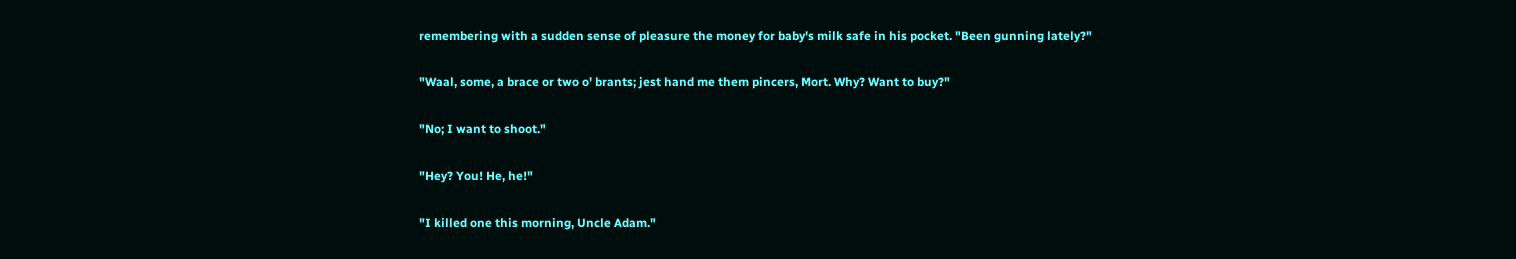remembering with a sudden sense of pleasure the money for baby's milk safe in his pocket. "Been gunning lately?"

"Waal, some, a brace or two o' brants; jest hand me them pincers, Mort. Why? Want to buy?"

"No; I want to shoot."

"Hey? You! He, he!"

"I killed one this morning, Uncle Adam."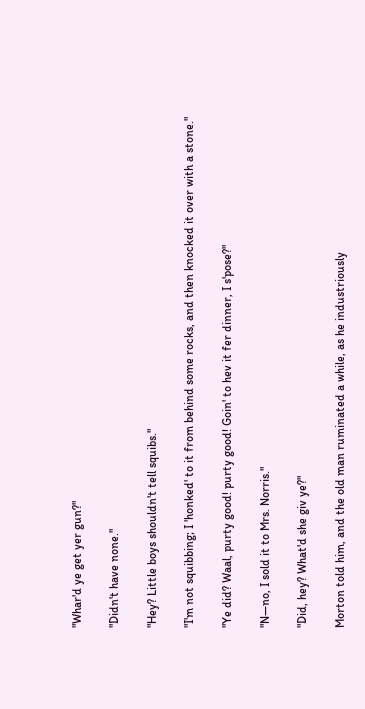"Whar'd ye get yer gun?"

"Didn't have none."

"Hey? Little boys shouldn't tell squibs."

"I'm not squibbing; I 'honked' to it from behind some rocks, and then knocked it over with a stone."

"Ye did? Waal, purty good! purty good! Goin' to hev it fer dinner, I s'pose?"

"N—no, I sold it to Mrs. Norris."

"Did, hey? What'd she giv ye?"

Morton told him, and the old man ruminated a while, as he industriously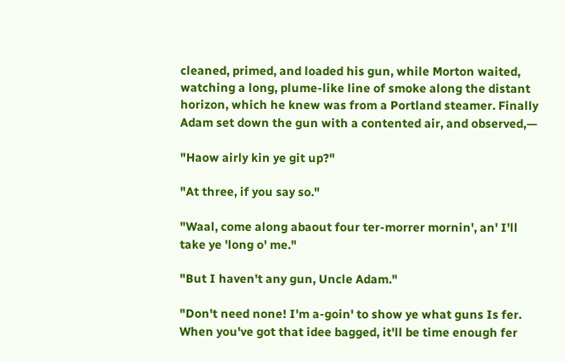cleaned, primed, and loaded his gun, while Morton waited, watching a long, plume-like line of smoke along the distant horizon, which he knew was from a Portland steamer. Finally Adam set down the gun with a contented air, and observed,—

"Haow airly kin ye git up?"

"At three, if you say so."

"Waal, come along abaout four ter-morrer mornin', an' I'll take ye 'long o' me."

"But I haven't any gun, Uncle Adam."

"Don't need none! I'm a-goin' to show ye what guns Is fer. When you've got that idee bagged, it'll be time enough fer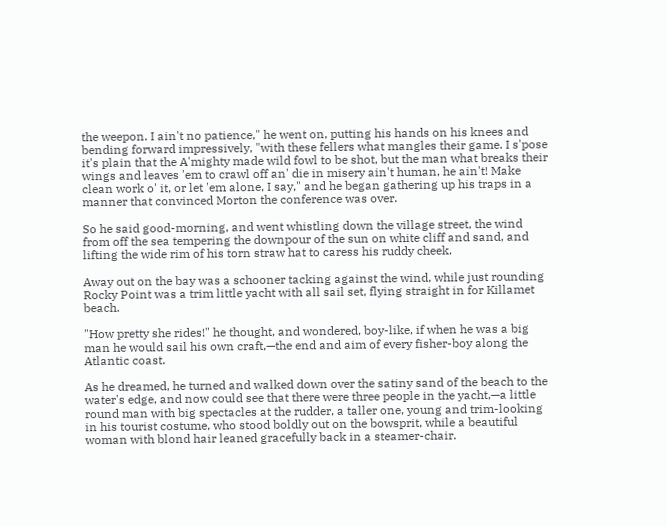the weepon. I ain't no patience," he went on, putting his hands on his knees and bending forward impressively, "with these fellers what mangles their game. I s'pose it's plain that the A'mighty made wild fowl to be shot, but the man what breaks their wings and leaves 'em to crawl off an' die in misery ain't human, he ain't! Make clean work o' it, or let 'em alone, I say," and he began gathering up his traps in a manner that convinced Morton the conference was over.

So he said good-morning, and went whistling down the village street, the wind from off the sea tempering the downpour of the sun on white cliff and sand, and lifting the wide rim of his torn straw hat to caress his ruddy cheek.

Away out on the bay was a schooner tacking against the wind, while just rounding Rocky Point was a trim little yacht with all sail set, flying straight in for Killamet beach.

"How pretty she rides!" he thought, and wondered, boy-like, if when he was a big man he would sail his own craft,—the end and aim of every fisher-boy along the Atlantic coast.

As he dreamed, he turned and walked down over the satiny sand of the beach to the water's edge, and now could see that there were three people in the yacht,—a little round man with big spectacles at the rudder, a taller one, young and trim-looking in his tourist costume, who stood boldly out on the bowsprit, while a beautiful woman with blond hair leaned gracefully back in a steamer-chair.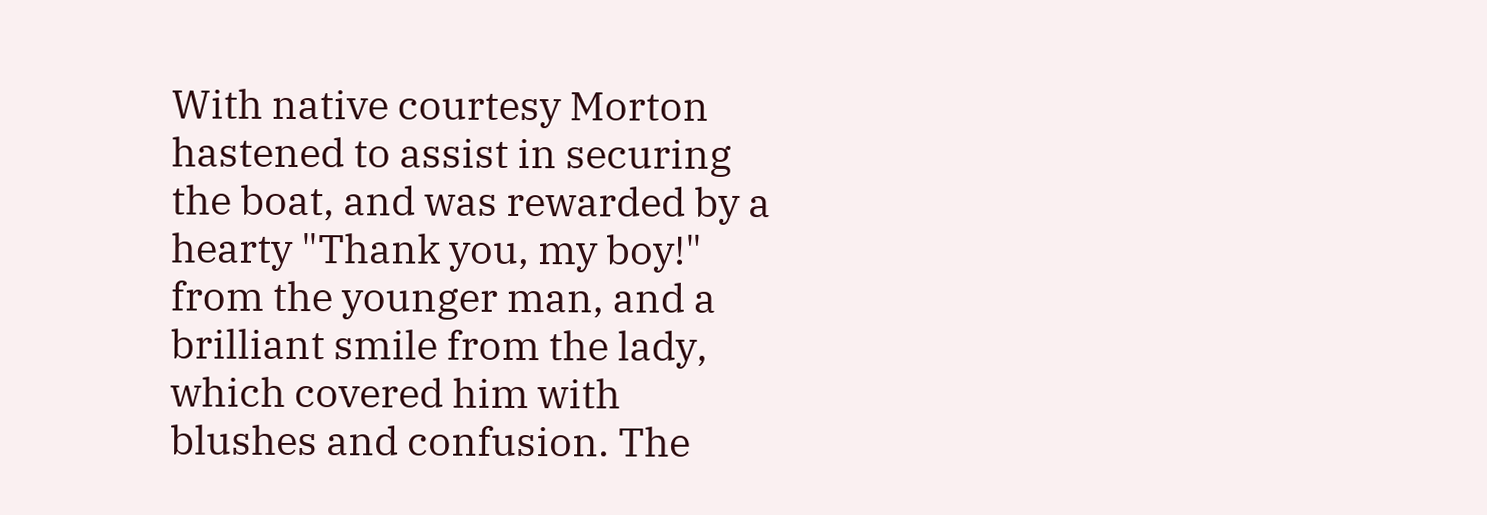With native courtesy Morton hastened to assist in securing the boat, and was rewarded by a hearty "Thank you, my boy!" from the younger man, and a brilliant smile from the lady, which covered him with blushes and confusion. The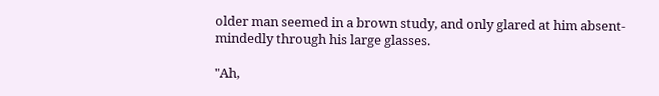older man seemed in a brown study, and only glared at him absent-mindedly through his large glasses.

"Ah,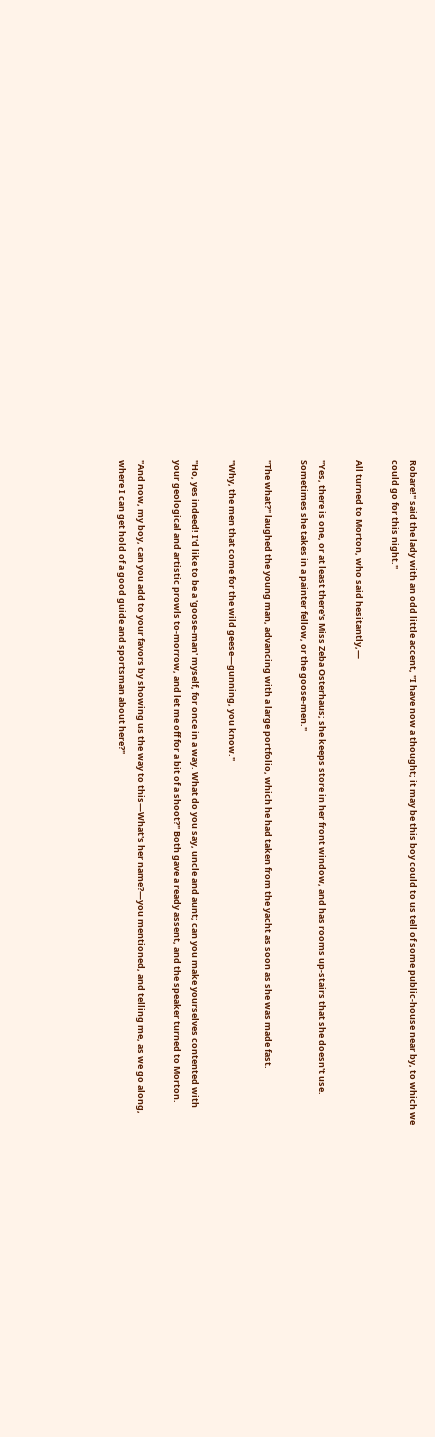Robare!" said the lady with an odd little accent, "I have now a thought; it may be this boy could to us tell of some public-house near by, to which we could go for this night."

All turned to Morton, who said hesitantly,—

"Yes, there is one, or at least there's Miss Zeba Osterhaus; she keeps store in her front window, and has rooms up-stairs that she doesn't use. Sometimes she takes in a painter fellow, or the goose-men."

"The what?" laughed the young man, advancing with a large portfolio, which he had taken from the yacht as soon as she was made fast.

"Why, the men that come for the wild geese—gunning, you know."

"Ho, yes indeed! I'd like to be a 'goose-man' myself, for once in a way. What do you say, uncle and aunt; can you make yourselves contented with your geological and artistic prowls to-morrow, and let me off for a bit of a shoot?" Both gave a ready assent, and the speaker turned to Morton.

"And now, my boy, can you add to your favors by showing us the way to this—What's her name?—you mentioned, and telling me, as we go along, where I can get hold of a good guide and sportsman about here?"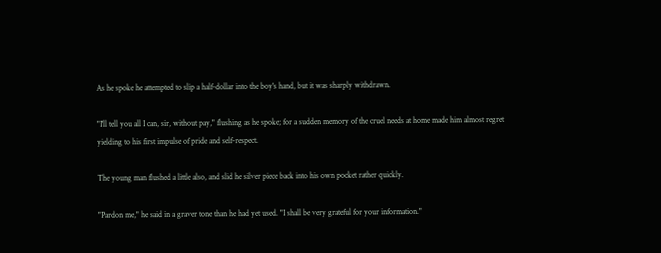As he spoke he attempted to slip a half-dollar into the boy's hand, but it was sharply withdrawn.

"I'll tell you all I can, sir, without pay," flushing as he spoke; for a sudden memory of the cruel needs at home made him almost regret yielding to his first impulse of pride and self-respect.

The young man flushed a little also, and slid he silver piece back into his own pocket rather quickly.

"Pardon me," he said in a graver tone than he had yet used. "I shall be very grateful for your information."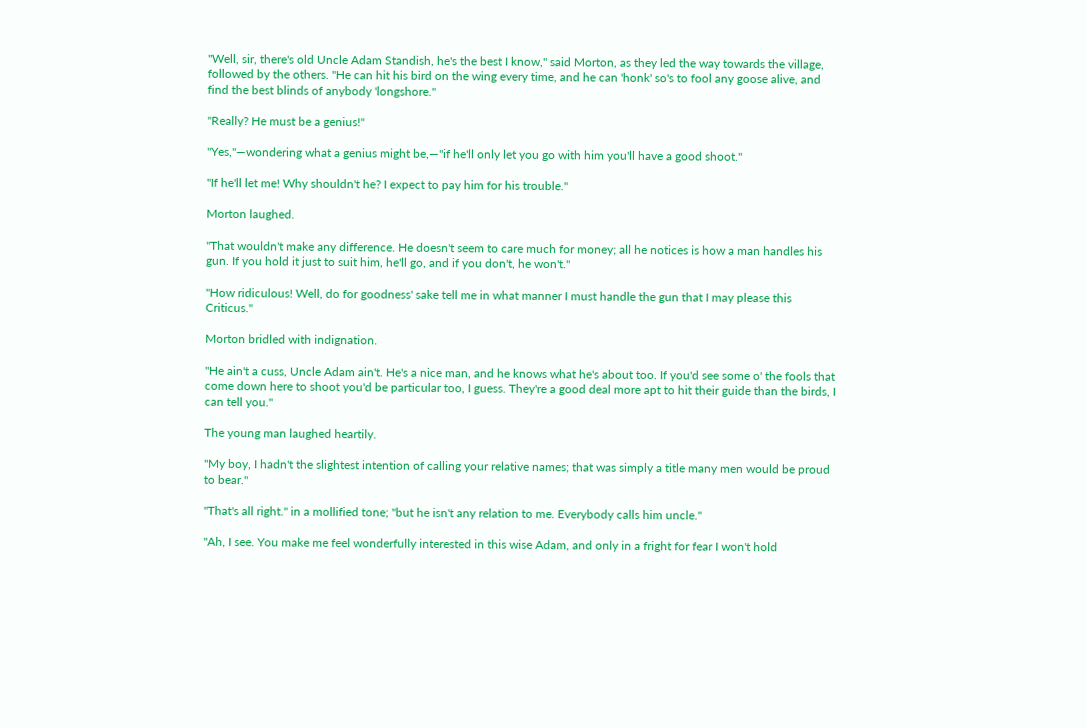"Well, sir, there's old Uncle Adam Standish, he's the best I know," said Morton, as they led the way towards the village, followed by the others. "He can hit his bird on the wing every time, and he can 'honk' so's to fool any goose alive, and find the best blinds of anybody 'longshore."

"Really? He must be a genius!"

"Yes,"—wondering what a genius might be,—"if he'll only let you go with him you'll have a good shoot."

"If he'll let me! Why shouldn't he? I expect to pay him for his trouble."

Morton laughed.

"That wouldn't make any difference. He doesn't seem to care much for money; all he notices is how a man handles his gun. If you hold it just to suit him, he'll go, and if you don't, he won't."

"How ridiculous! Well, do for goodness' sake tell me in what manner I must handle the gun that I may please this Criticus."

Morton bridled with indignation.

"He ain't a cuss, Uncle Adam ain't. He's a nice man, and he knows what he's about too. If you'd see some o' the fools that come down here to shoot you'd be particular too, I guess. They're a good deal more apt to hit their guide than the birds, I can tell you."

The young man laughed heartily.

"My boy, I hadn't the slightest intention of calling your relative names; that was simply a title many men would be proud to bear."

"That's all right." in a mollified tone; "but he isn't any relation to me. Everybody calls him uncle."

"Ah, I see. You make me feel wonderfully interested in this wise Adam, and only in a fright for fear I won't hold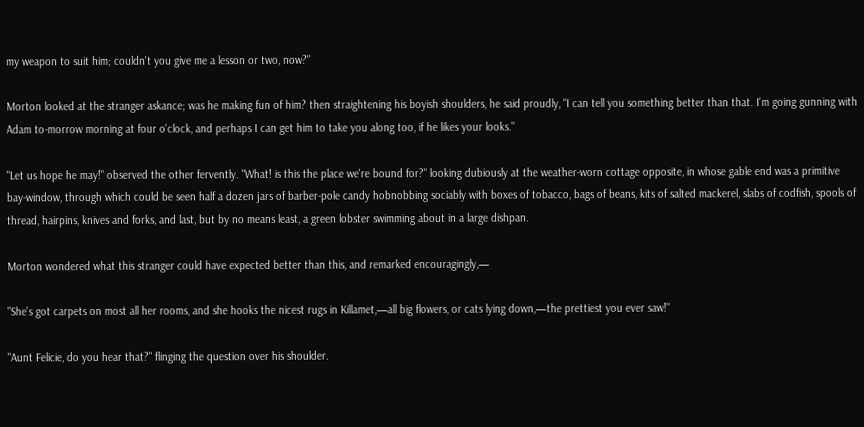my weapon to suit him; couldn't you give me a lesson or two, now?"

Morton looked at the stranger askance; was he making fun of him? then straightening his boyish shoulders, he said proudly, "I can tell you something better than that. I'm going gunning with Adam to-morrow morning at four o'clock, and perhaps I can get him to take you along too, if he likes your looks."

"Let us hope he may!" observed the other fervently. "What! is this the place we're bound for?" looking dubiously at the weather-worn cottage opposite, in whose gable end was a primitive bay-window, through which could be seen half a dozen jars of barber-pole candy hobnobbing sociably with boxes of tobacco, bags of beans, kits of salted mackerel, slabs of codfish, spools of thread, hairpins, knives and forks, and last, but by no means least, a green lobster swimming about in a large dishpan.

Morton wondered what this stranger could have expected better than this, and remarked encouragingly,—

"She's got carpets on most all her rooms, and she hooks the nicest rugs in Killamet,—all big flowers, or cats lying down,—the prettiest you ever saw!"

"Aunt Felicie, do you hear that?" flinging the question over his shoulder.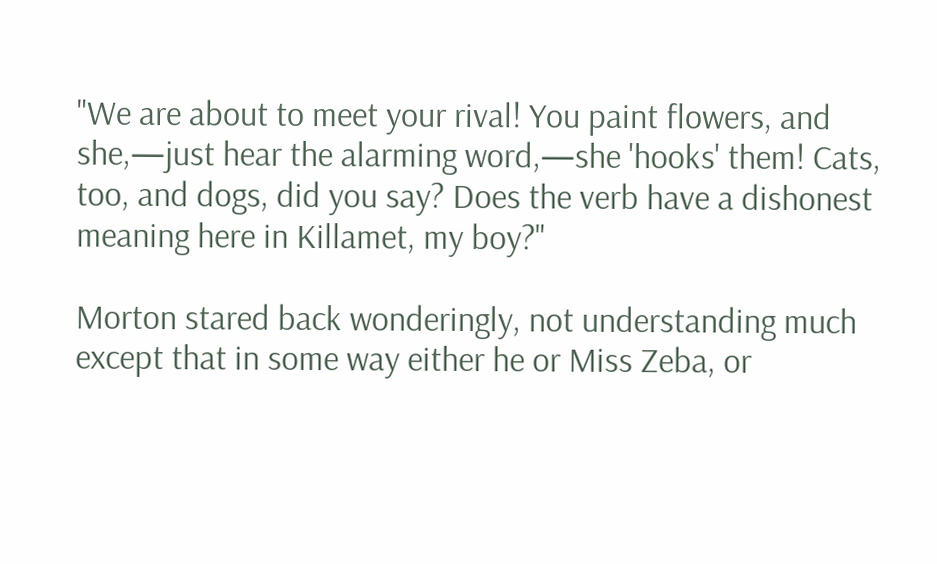"We are about to meet your rival! You paint flowers, and she,—just hear the alarming word,—she 'hooks' them! Cats, too, and dogs, did you say? Does the verb have a dishonest meaning here in Killamet, my boy?"

Morton stared back wonderingly, not understanding much except that in some way either he or Miss Zeba, or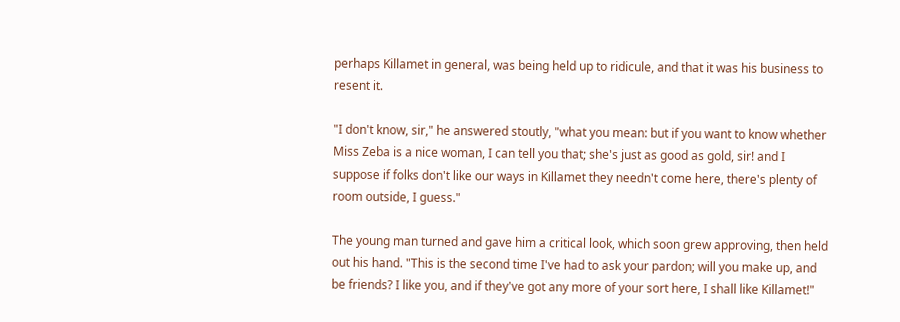perhaps Killamet in general, was being held up to ridicule, and that it was his business to resent it.

"I don't know, sir," he answered stoutly, "what you mean: but if you want to know whether Miss Zeba is a nice woman, I can tell you that; she's just as good as gold, sir! and I suppose if folks don't like our ways in Killamet they needn't come here, there's plenty of room outside, I guess."

The young man turned and gave him a critical look, which soon grew approving, then held out his hand. "This is the second time I've had to ask your pardon; will you make up, and be friends? I like you, and if they've got any more of your sort here, I shall like Killamet!"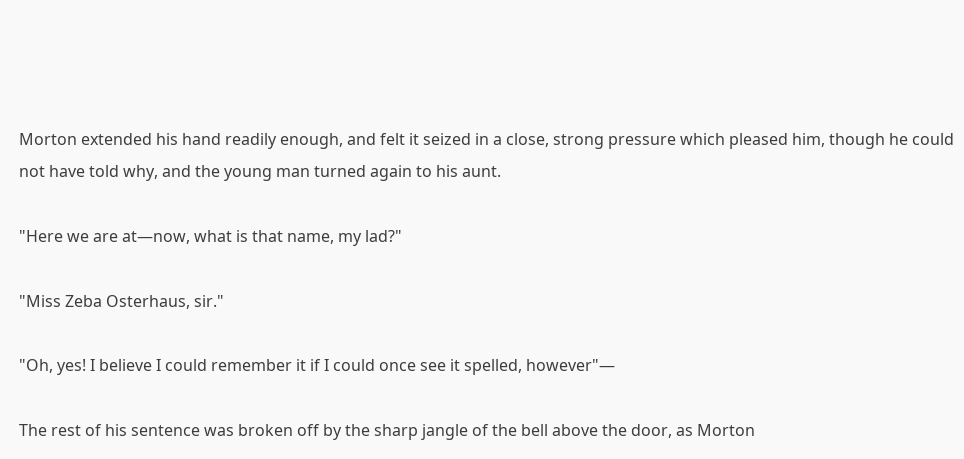Morton extended his hand readily enough, and felt it seized in a close, strong pressure which pleased him, though he could not have told why, and the young man turned again to his aunt.

"Here we are at—now, what is that name, my lad?"

"Miss Zeba Osterhaus, sir."

"Oh, yes! I believe I could remember it if I could once see it spelled, however"—

The rest of his sentence was broken off by the sharp jangle of the bell above the door, as Morton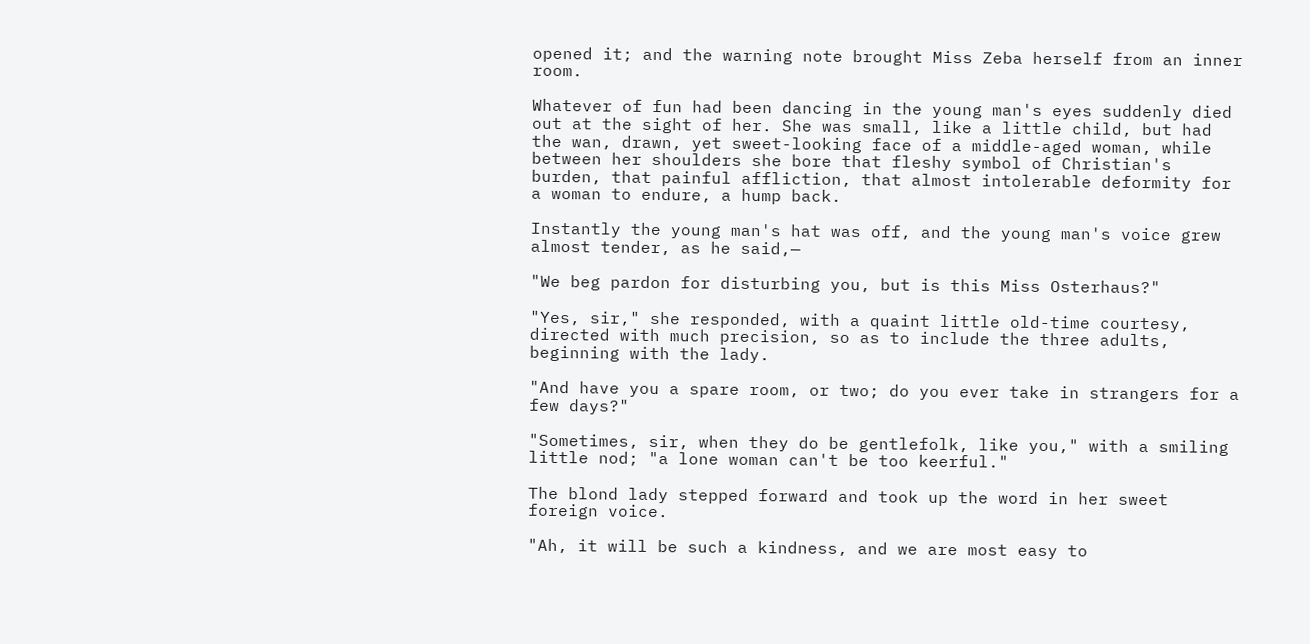opened it; and the warning note brought Miss Zeba herself from an inner room.

Whatever of fun had been dancing in the young man's eyes suddenly died out at the sight of her. She was small, like a little child, but had the wan, drawn, yet sweet-looking face of a middle-aged woman, while between her shoulders she bore that fleshy symbol of Christian's burden, that painful affliction, that almost intolerable deformity for a woman to endure, a hump back.

Instantly the young man's hat was off, and the young man's voice grew almost tender, as he said,—

"We beg pardon for disturbing you, but is this Miss Osterhaus?"

"Yes, sir," she responded, with a quaint little old-time courtesy, directed with much precision, so as to include the three adults, beginning with the lady.

"And have you a spare room, or two; do you ever take in strangers for a few days?"

"Sometimes, sir, when they do be gentlefolk, like you," with a smiling little nod; "a lone woman can't be too keerful."

The blond lady stepped forward and took up the word in her sweet foreign voice.

"Ah, it will be such a kindness, and we are most easy to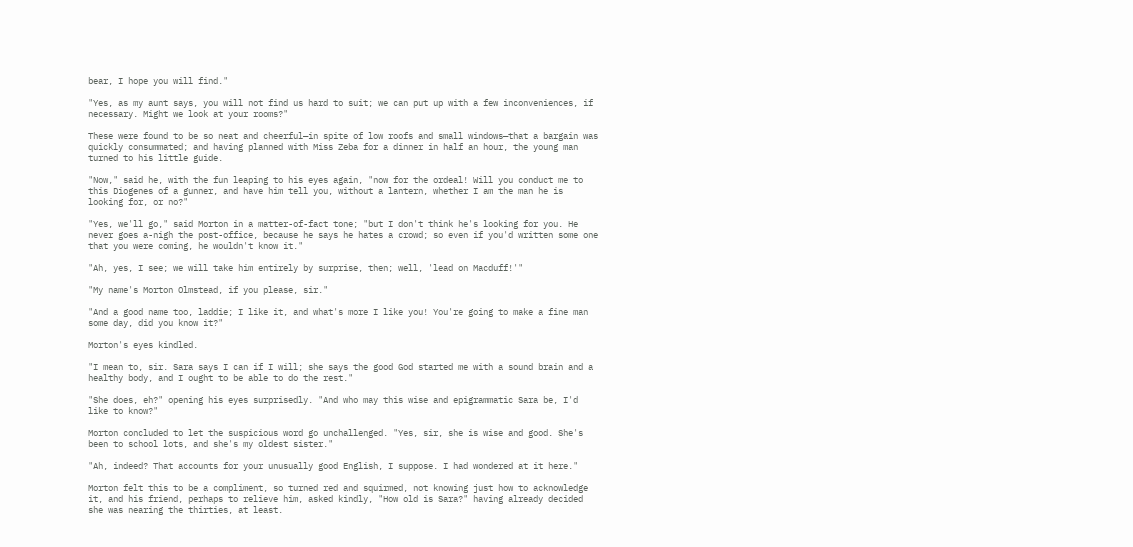bear, I hope you will find."

"Yes, as my aunt says, you will not find us hard to suit; we can put up with a few inconveniences, if necessary. Might we look at your rooms?"

These were found to be so neat and cheerful—in spite of low roofs and small windows—that a bargain was quickly consummated; and having planned with Miss Zeba for a dinner in half an hour, the young man turned to his little guide.

"Now," said he, with the fun leaping to his eyes again, "now for the ordeal! Will you conduct me to this Diogenes of a gunner, and have him tell you, without a lantern, whether I am the man he is looking for, or no?"

"Yes, we'll go," said Morton in a matter-of-fact tone; "but I don't think he's looking for you. He never goes a-nigh the post-office, because he says he hates a crowd; so even if you'd written some one that you were coming, he wouldn't know it."

"Ah, yes, I see; we will take him entirely by surprise, then; well, 'lead on Macduff!'"

"My name's Morton Olmstead, if you please, sir."

"And a good name too, laddie; I like it, and what's more I like you! You're going to make a fine man some day, did you know it?"

Morton's eyes kindled.

"I mean to, sir. Sara says I can if I will; she says the good God started me with a sound brain and a healthy body, and I ought to be able to do the rest."

"She does, eh?" opening his eyes surprisedly. "And who may this wise and epigrammatic Sara be, I'd like to know?"

Morton concluded to let the suspicious word go unchallenged. "Yes, sir, she is wise and good. She's been to school lots, and she's my oldest sister."

"Ah, indeed? That accounts for your unusually good English, I suppose. I had wondered at it here."

Morton felt this to be a compliment, so turned red and squirmed, not knowing just how to acknowledge it, and his friend, perhaps to relieve him, asked kindly, "How old is Sara?" having already decided she was nearing the thirties, at least.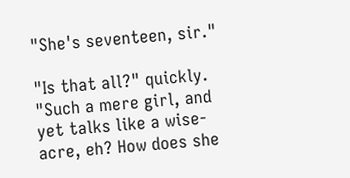"She's seventeen, sir."

"Is that all?" quickly. "Such a mere girl, and yet talks like a wise- acre, eh? How does she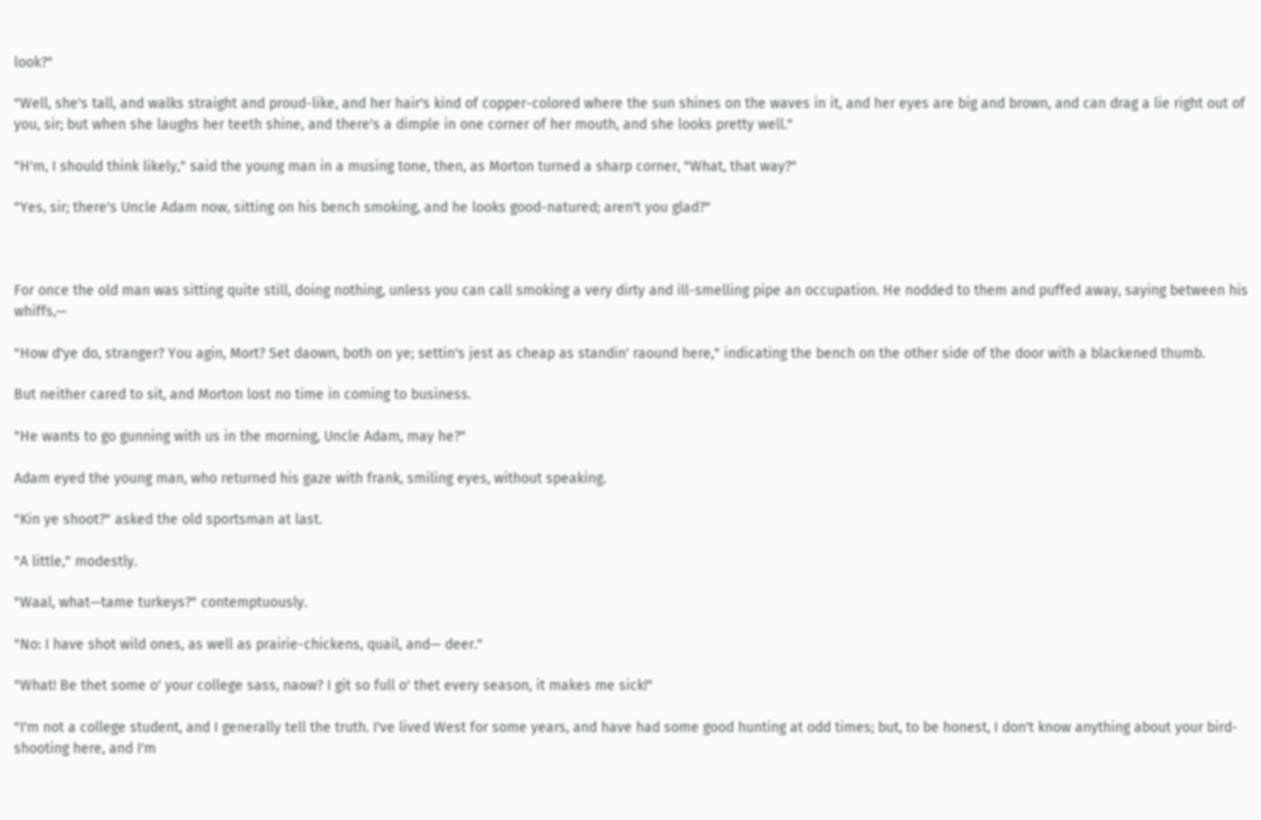look?"

"Well, she's tall, and walks straight and proud-like, and her hair's kind of copper-colored where the sun shines on the waves in it, and her eyes are big and brown, and can drag a lie right out of you, sir; but when she laughs her teeth shine, and there's a dimple in one corner of her mouth, and she looks pretty well."

"H'm, I should think likely," said the young man in a musing tone, then, as Morton turned a sharp corner, "What, that way?"

"Yes, sir; there's Uncle Adam now, sitting on his bench smoking, and he looks good-natured; aren't you glad?"



For once the old man was sitting quite still, doing nothing, unless you can call smoking a very dirty and ill-smelling pipe an occupation. He nodded to them and puffed away, saying between his whiffs,—

"How d'ye do, stranger? You agin, Mort? Set daown, both on ye; settin's jest as cheap as standin' raound here," indicating the bench on the other side of the door with a blackened thumb.

But neither cared to sit, and Morton lost no time in coming to business.

"He wants to go gunning with us in the morning, Uncle Adam, may he?"

Adam eyed the young man, who returned his gaze with frank, smiling eyes, without speaking.

"Kin ye shoot?" asked the old sportsman at last.

"A little," modestly.

"Waal, what—tame turkeys?" contemptuously.

"No: I have shot wild ones, as well as prairie-chickens, quail, and— deer."

"What! Be thet some o' your college sass, naow? I git so full o' thet every season, it makes me sick!"

"I'm not a college student, and I generally tell the truth. I've lived West for some years, and have had some good hunting at odd times; but, to be honest, I don't know anything about your bird-shooting here, and I'm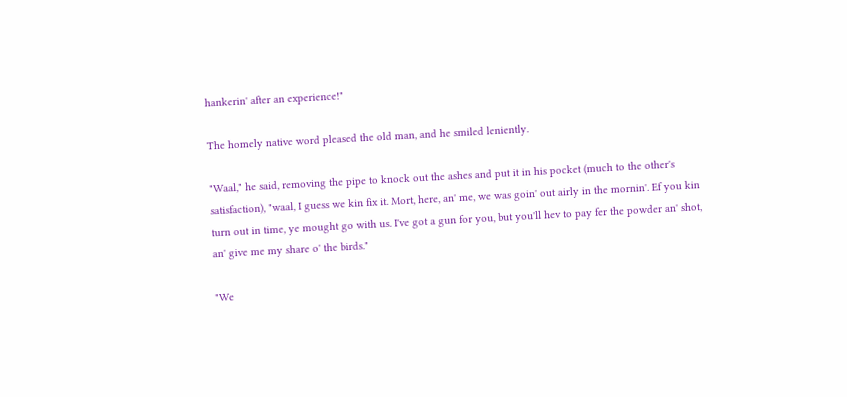hankerin' after an experience!"

The homely native word pleased the old man, and he smiled leniently.

"Waal," he said, removing the pipe to knock out the ashes and put it in his pocket (much to the other's satisfaction), "waal, I guess we kin fix it. Mort, here, an' me, we was goin' out airly in the mornin'. Ef you kin turn out in time, ye mought go with us. I've got a gun for you, but you'll hev to pay fer the powder an' shot, an' give me my share o' the birds."

"We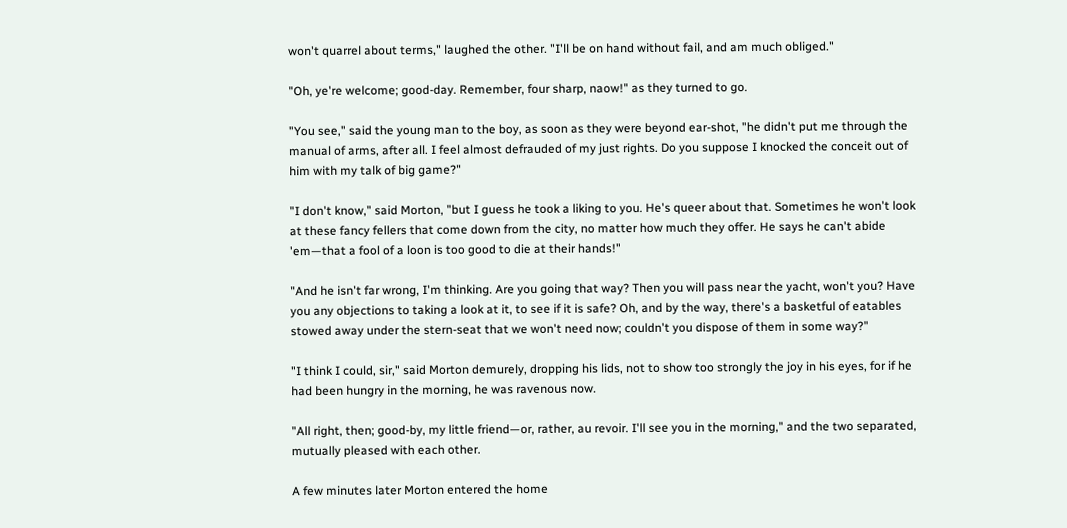won't quarrel about terms," laughed the other. "I'll be on hand without fail, and am much obliged."

"Oh, ye're welcome; good-day. Remember, four sharp, naow!" as they turned to go.

"You see," said the young man to the boy, as soon as they were beyond ear-shot, "he didn't put me through the manual of arms, after all. I feel almost defrauded of my just rights. Do you suppose I knocked the conceit out of him with my talk of big game?"

"I don't know," said Morton, "but I guess he took a liking to you. He's queer about that. Sometimes he won't look at these fancy fellers that come down from the city, no matter how much they offer. He says he can't abide 'em—that a fool of a loon is too good to die at their hands!"

"And he isn't far wrong, I'm thinking. Are you going that way? Then you will pass near the yacht, won't you? Have you any objections to taking a look at it, to see if it is safe? Oh, and by the way, there's a basketful of eatables stowed away under the stern-seat that we won't need now; couldn't you dispose of them in some way?"

"I think I could, sir," said Morton demurely, dropping his lids, not to show too strongly the joy in his eyes, for if he had been hungry in the morning, he was ravenous now.

"All right, then; good-by, my little friend—or, rather, au revoir. I'll see you in the morning," and the two separated, mutually pleased with each other.

A few minutes later Morton entered the home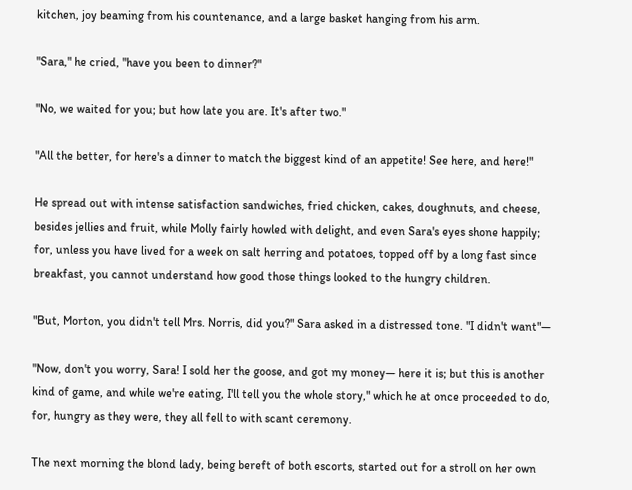kitchen, joy beaming from his countenance, and a large basket hanging from his arm.

"Sara," he cried, "have you been to dinner?"

"No, we waited for you; but how late you are. It's after two."

"All the better, for here's a dinner to match the biggest kind of an appetite! See here, and here!"

He spread out with intense satisfaction sandwiches, fried chicken, cakes, doughnuts, and cheese, besides jellies and fruit, while Molly fairly howled with delight, and even Sara's eyes shone happily; for, unless you have lived for a week on salt herring and potatoes, topped off by a long fast since breakfast, you cannot understand how good those things looked to the hungry children.

"But, Morton, you didn't tell Mrs. Norris, did you?" Sara asked in a distressed tone. "I didn't want"—

"Now, don't you worry, Sara! I sold her the goose, and got my money— here it is; but this is another kind of game, and while we're eating, I'll tell you the whole story," which he at once proceeded to do, for, hungry as they were, they all fell to with scant ceremony.

The next morning the blond lady, being bereft of both escorts, started out for a stroll on her own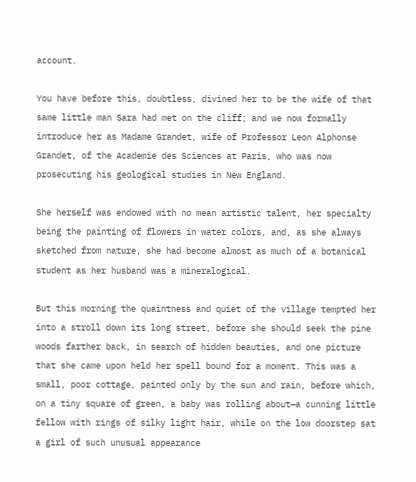account.

You have before this, doubtless, divined her to be the wife of that same little man Sara had met on the cliff; and we now formally introduce her as Madame Grandet, wife of Professor Leon Alphonse Grandet, of the Academie des Sciences at Paris, who was now prosecuting his geological studies in New England.

She herself was endowed with no mean artistic talent, her specialty being the painting of flowers in water colors, and, as she always sketched from nature, she had become almost as much of a botanical student as her husband was a mineralogical.

But this morning the quaintness and quiet of the village tempted her into a stroll down its long street, before she should seek the pine woods farther back, in search of hidden beauties, and one picture that she came upon held her spell bound for a moment. This was a small, poor cottage, painted only by the sun and rain, before which, on a tiny square of green, a baby was rolling about—a cunning little fellow with rings of silky light hair, while on the low doorstep sat a girl of such unusual appearance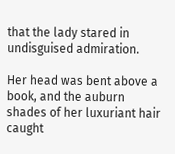that the lady stared in undisguised admiration.

Her head was bent above a book, and the auburn shades of her luxuriant hair caught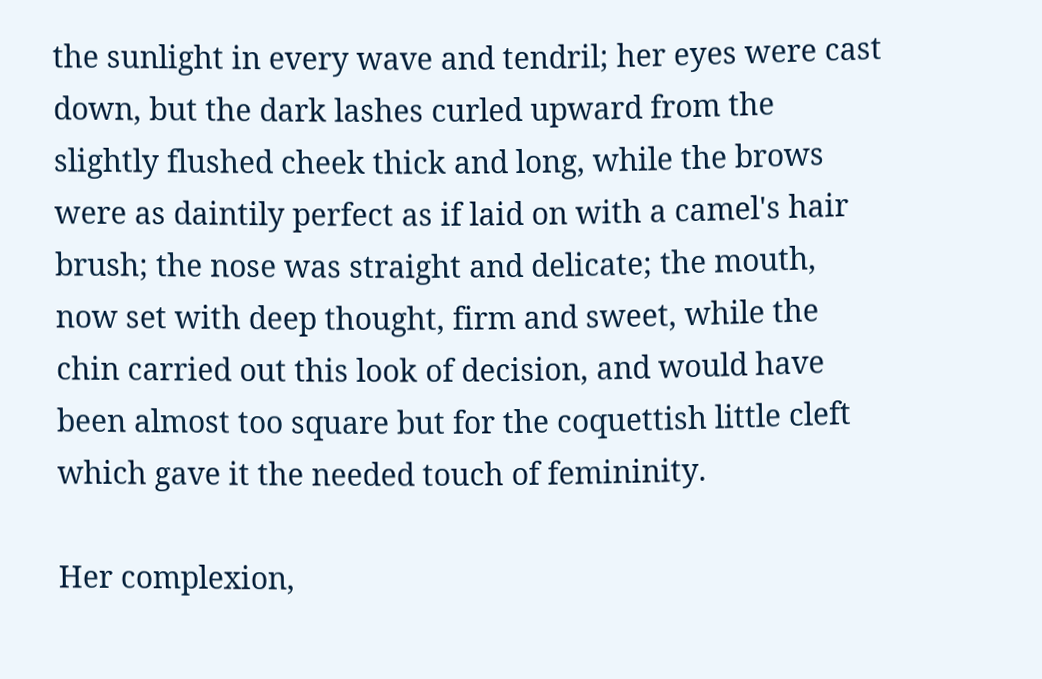the sunlight in every wave and tendril; her eyes were cast down, but the dark lashes curled upward from the slightly flushed cheek thick and long, while the brows were as daintily perfect as if laid on with a camel's hair brush; the nose was straight and delicate; the mouth, now set with deep thought, firm and sweet, while the chin carried out this look of decision, and would have been almost too square but for the coquettish little cleft which gave it the needed touch of femininity.

Her complexion,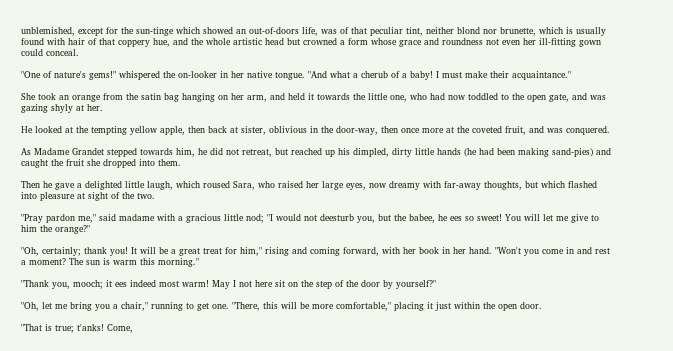unblemished, except for the sun-tinge which showed an out-of-doors life, was of that peculiar tint, neither blond nor brunette, which is usually found with hair of that coppery hue, and the whole artistic head but crowned a form whose grace and roundness not even her ill-fitting gown could conceal.

"One of nature's gems!" whispered the on-looker in her native tongue. "And what a cherub of a baby! I must make their acquaintance."

She took an orange from the satin bag hanging on her arm, and held it towards the little one, who had now toddled to the open gate, and was gazing shyly at her.

He looked at the tempting yellow apple, then back at sister, oblivious in the door-way, then once more at the coveted fruit, and was conquered.

As Madame Grandet stepped towards him, he did not retreat, but reached up his dimpled, dirty little hands (he had been making sand-pies) and caught the fruit she dropped into them.

Then he gave a delighted little laugh, which roused Sara, who raised her large eyes, now dreamy with far-away thoughts, but which flashed into pleasure at sight of the two.

"Pray pardon me," said madame with a gracious little nod; "I would not deesturb you, but the babee, he ees so sweet! You will let me give to him the orange?"

"Oh, certainly; thank you! It will be a great treat for him," rising and coming forward, with her book in her hand. "Won't you come in and rest a moment? The sun is warm this morning."

"Thank you, mooch; it ees indeed most warm! May I not here sit on the step of the door by yourself?"

"Oh, let me bring you a chair," running to get one. "There, this will be more comfortable," placing it just within the open door.

"That is true; t'anks! Come,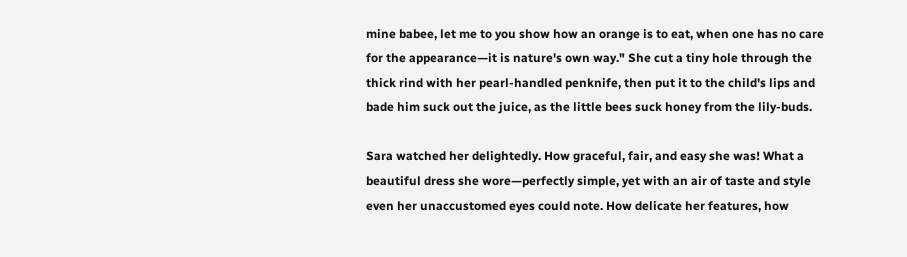mine babee, let me to you show how an orange is to eat, when one has no care for the appearance—it is nature's own way." She cut a tiny hole through the thick rind with her pearl-handled penknife, then put it to the child's lips and bade him suck out the juice, as the little bees suck honey from the lily-buds.

Sara watched her delightedly. How graceful, fair, and easy she was! What a beautiful dress she wore—perfectly simple, yet with an air of taste and style even her unaccustomed eyes could note. How delicate her features, how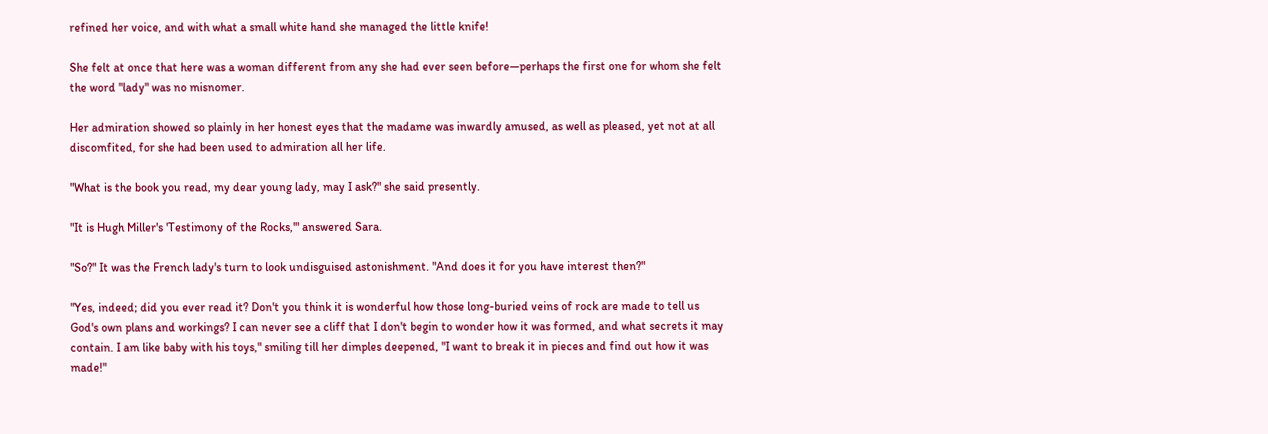refined her voice, and with what a small white hand she managed the little knife!

She felt at once that here was a woman different from any she had ever seen before—perhaps the first one for whom she felt the word "lady" was no misnomer.

Her admiration showed so plainly in her honest eyes that the madame was inwardly amused, as well as pleased, yet not at all discomfited, for she had been used to admiration all her life.

"What is the book you read, my dear young lady, may I ask?" she said presently.

"It is Hugh Miller's 'Testimony of the Rocks,'" answered Sara.

"So?" It was the French lady's turn to look undisguised astonishment. "And does it for you have interest then?"

"Yes, indeed; did you ever read it? Don't you think it is wonderful how those long-buried veins of rock are made to tell us God's own plans and workings? I can never see a cliff that I don't begin to wonder how it was formed, and what secrets it may contain. I am like baby with his toys," smiling till her dimples deepened, "I want to break it in pieces and find out how it was made!"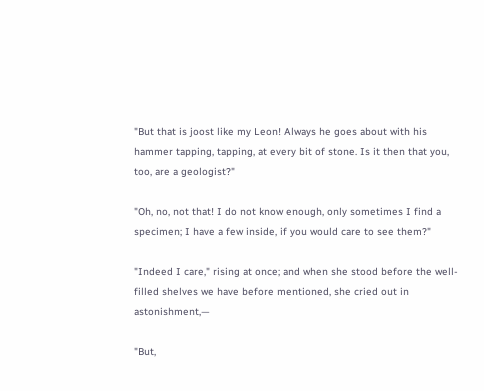"But that is joost like my Leon! Always he goes about with his hammer tapping, tapping, at every bit of stone. Is it then that you, too, are a geologist?"

"Oh, no, not that! I do not know enough, only sometimes I find a specimen; I have a few inside, if you would care to see them?"

"Indeed I care," rising at once; and when she stood before the well- filled shelves we have before mentioned, she cried out in astonishment,—

"But,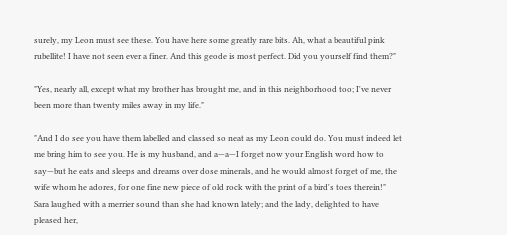surely, my Leon must see these. You have here some greatly rare bits. Ah, what a beautiful pink rubellite! I have not seen ever a finer. And this geode is most perfect. Did you yourself find them?"

"Yes, nearly all, except what my brother has brought me, and in this neighborhood too; I've never been more than twenty miles away in my life."

"And I do see you have them labelled and classed so neat as my Leon could do. You must indeed let me bring him to see you. He is my husband, and a—a—I forget now your English word how to say—but he eats and sleeps and dreams over dose minerals, and he would almost forget of me, the wife whom he adores, for one fine new piece of old rock with the print of a bird's toes therein!" Sara laughed with a merrier sound than she had known lately; and the lady, delighted to have pleased her,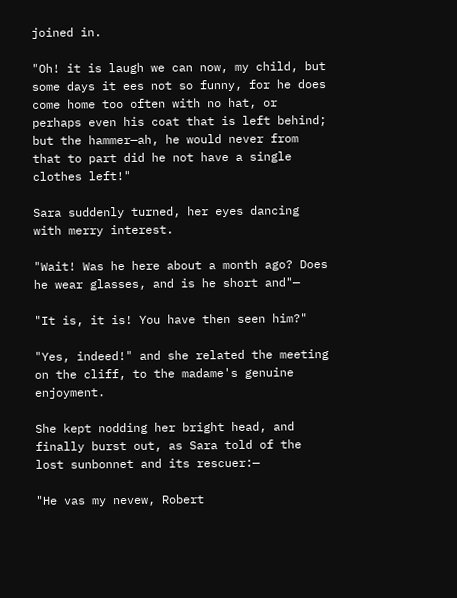joined in.

"Oh! it is laugh we can now, my child, but some days it ees not so funny, for he does come home too often with no hat, or perhaps even his coat that is left behind; but the hammer—ah, he would never from that to part did he not have a single clothes left!"

Sara suddenly turned, her eyes dancing with merry interest.

"Wait! Was he here about a month ago? Does he wear glasses, and is he short and"—

"It is, it is! You have then seen him?"

"Yes, indeed!" and she related the meeting on the cliff, to the madame's genuine enjoyment.

She kept nodding her bright head, and finally burst out, as Sara told of the lost sunbonnet and its rescuer:—

"He vas my nevew, Robert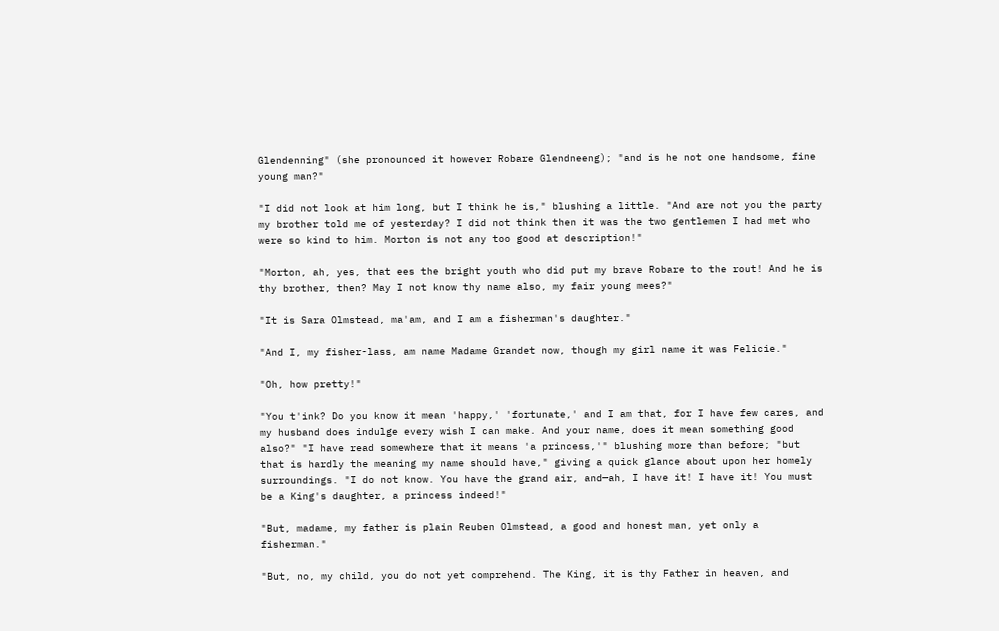Glendenning" (she pronounced it however Robare Glendneeng); "and is he not one handsome, fine young man?"

"I did not look at him long, but I think he is," blushing a little. "And are not you the party my brother told me of yesterday? I did not think then it was the two gentlemen I had met who were so kind to him. Morton is not any too good at description!"

"Morton, ah, yes, that ees the bright youth who did put my brave Robare to the rout! And he is thy brother, then? May I not know thy name also, my fair young mees?"

"It is Sara Olmstead, ma'am, and I am a fisherman's daughter."

"And I, my fisher-lass, am name Madame Grandet now, though my girl name it was Felicie."

"Oh, how pretty!"

"You t'ink? Do you know it mean 'happy,' 'fortunate,' and I am that, for I have few cares, and my husband does indulge every wish I can make. And your name, does it mean something good also?" "I have read somewhere that it means 'a princess,'" blushing more than before; "but that is hardly the meaning my name should have," giving a quick glance about upon her homely surroundings. "I do not know. You have the grand air, and—ah, I have it! I have it! You must be a King's daughter, a princess indeed!"

"But, madame, my father is plain Reuben Olmstead, a good and honest man, yet only a fisherman."

"But, no, my child, you do not yet comprehend. The King, it is thy Father in heaven, and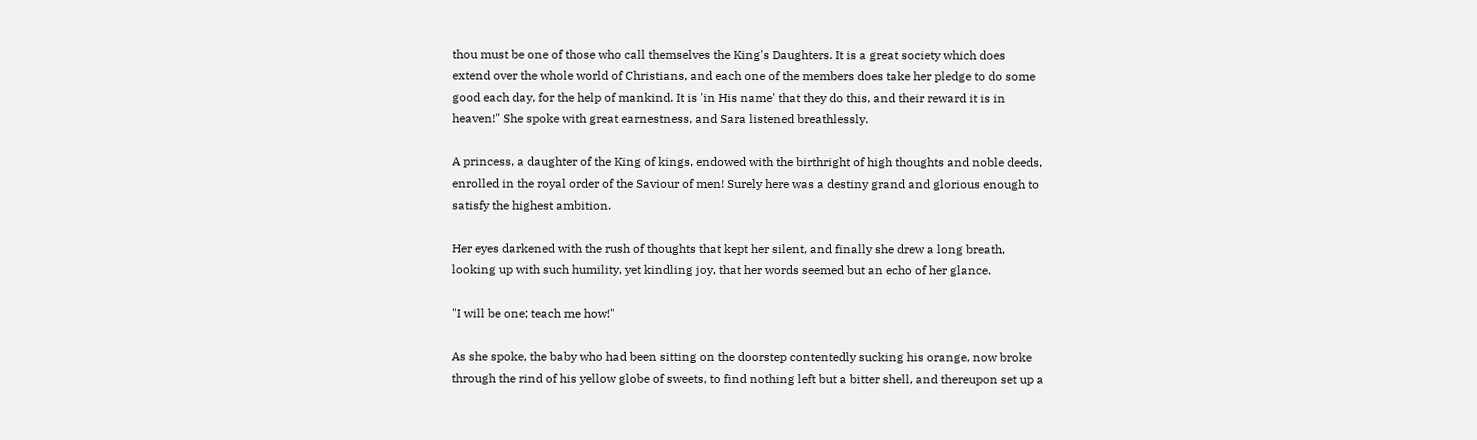thou must be one of those who call themselves the King's Daughters. It is a great society which does extend over the whole world of Christians, and each one of the members does take her pledge to do some good each day, for the help of mankind. It is 'in His name' that they do this, and their reward it is in heaven!" She spoke with great earnestness, and Sara listened breathlessly.

A princess, a daughter of the King of kings, endowed with the birthright of high thoughts and noble deeds, enrolled in the royal order of the Saviour of men! Surely here was a destiny grand and glorious enough to satisfy the highest ambition.

Her eyes darkened with the rush of thoughts that kept her silent, and finally she drew a long breath, looking up with such humility, yet kindling joy, that her words seemed but an echo of her glance.

"I will be one; teach me how!"

As she spoke, the baby who had been sitting on the doorstep contentedly sucking his orange, now broke through the rind of his yellow globe of sweets, to find nothing left but a bitter shell, and thereupon set up a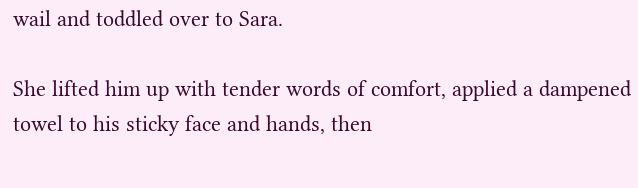wail and toddled over to Sara.

She lifted him up with tender words of comfort, applied a dampened towel to his sticky face and hands, then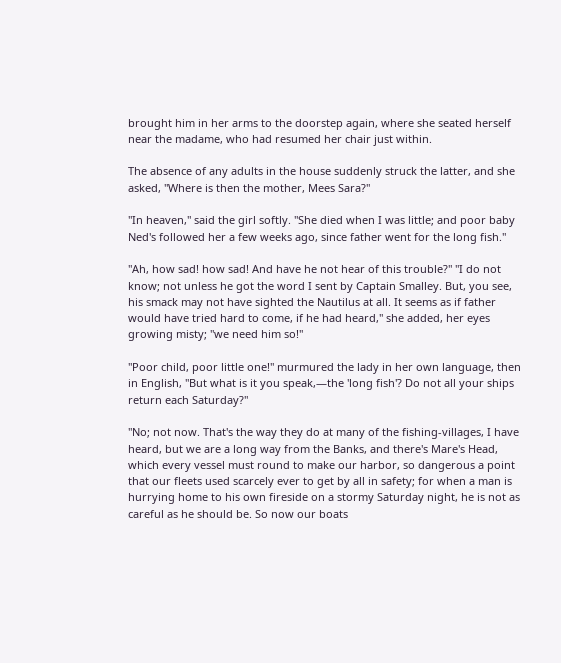brought him in her arms to the doorstep again, where she seated herself near the madame, who had resumed her chair just within.

The absence of any adults in the house suddenly struck the latter, and she asked, "Where is then the mother, Mees Sara?"

"In heaven," said the girl softly. "She died when I was little; and poor baby Ned's followed her a few weeks ago, since father went for the long fish."

"Ah, how sad! how sad! And have he not hear of this trouble?" "I do not know; not unless he got the word I sent by Captain Smalley. But, you see, his smack may not have sighted the Nautilus at all. It seems as if father would have tried hard to come, if he had heard," she added, her eyes growing misty; "we need him so!"

"Poor child, poor little one!" murmured the lady in her own language, then in English, "But what is it you speak,—the 'long fish'? Do not all your ships return each Saturday?"

"No; not now. That's the way they do at many of the fishing-villages, I have heard, but we are a long way from the Banks, and there's Mare's Head, which every vessel must round to make our harbor, so dangerous a point that our fleets used scarcely ever to get by all in safety; for when a man is hurrying home to his own fireside on a stormy Saturday night, he is not as careful as he should be. So now our boats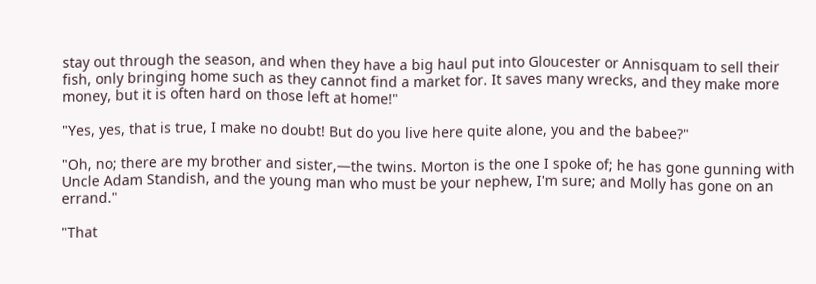stay out through the season, and when they have a big haul put into Gloucester or Annisquam to sell their fish, only bringing home such as they cannot find a market for. It saves many wrecks, and they make more money, but it is often hard on those left at home!"

"Yes, yes, that is true, I make no doubt! But do you live here quite alone, you and the babee?"

"Oh, no; there are my brother and sister,—the twins. Morton is the one I spoke of; he has gone gunning with Uncle Adam Standish, and the young man who must be your nephew, I'm sure; and Molly has gone on an errand."

"That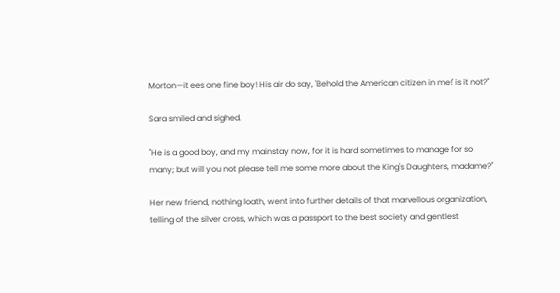Morton—it ees one fine boy! His air do say, 'Behold the American citizen in me!' is it not?"

Sara smiled and sighed.

"He is a good boy, and my mainstay now, for it is hard sometimes to manage for so many; but will you not please tell me some more about the King's Daughters, madame?"

Her new friend, nothing loath, went into further details of that marvellous organization, telling of the silver cross, which was a passport to the best society and gentlest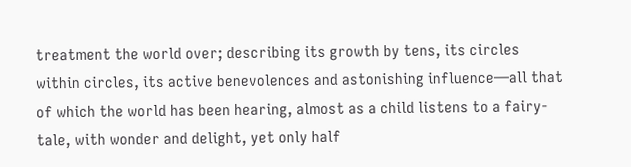treatment the world over; describing its growth by tens, its circles within circles, its active benevolences and astonishing influence—all that of which the world has been hearing, almost as a child listens to a fairy-tale, with wonder and delight, yet only half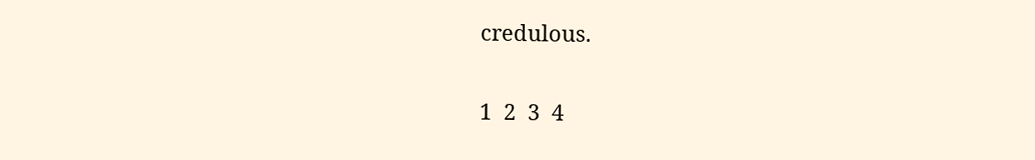credulous.

1  2  3  4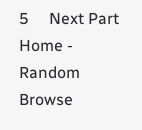5     Next Part
Home - Random Browse